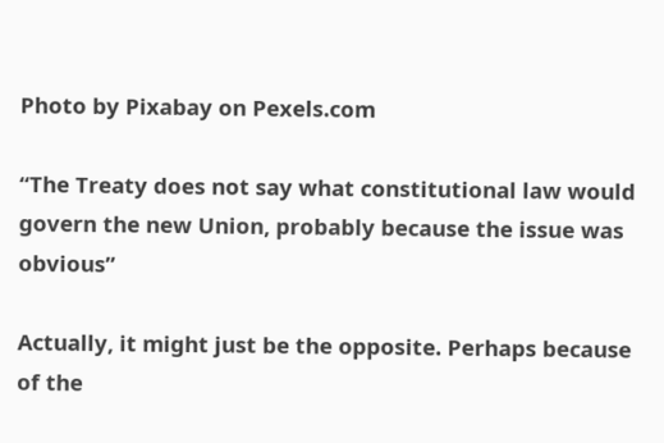Photo by Pixabay on Pexels.com

“The Treaty does not say what constitutional law would govern the new Union, probably because the issue was obvious”

Actually, it might just be the opposite. Perhaps because of the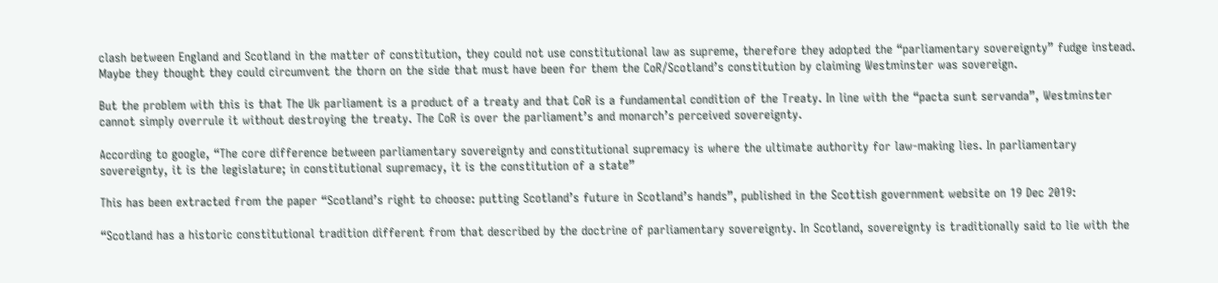clash between England and Scotland in the matter of constitution, they could not use constitutional law as supreme, therefore they adopted the “parliamentary sovereignty” fudge instead. Maybe they thought they could circumvent the thorn on the side that must have been for them the CoR/Scotland’s constitution by claiming Westminster was sovereign.

But the problem with this is that The Uk parliament is a product of a treaty and that CoR is a fundamental condition of the Treaty. In line with the “pacta sunt servanda”, Westminster cannot simply overrule it without destroying the treaty. The CoR is over the parliament’s and monarch’s perceived sovereignty.

According to google, “The core difference between parliamentary sovereignty and constitutional supremacy is where the ultimate authority for law-making lies. In parliamentary sovereignty, it is the legislature; in constitutional supremacy, it is the constitution of a state”

This has been extracted from the paper “Scotland’s right to choose: putting Scotland’s future in Scotland’s hands”, published in the Scottish government website on 19 Dec 2019:

“Scotland has a historic constitutional tradition different from that described by the doctrine of parliamentary sovereignty. In Scotland, sovereignty is traditionally said to lie with the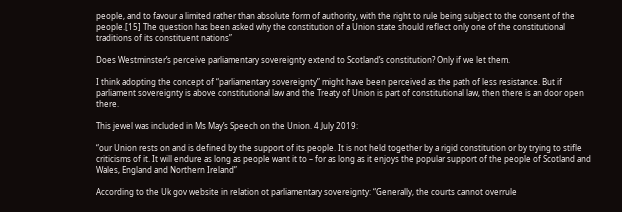people, and to favour a limited rather than absolute form of authority, with the right to rule being subject to the consent of the people.[15] The question has been asked why the constitution of a Union state should reflect only one of the constitutional traditions of its constituent nations”

Does Westminster’s perceive parliamentary sovereignty extend to Scotland’s constitution? Only if we let them.

I think adopting the concept of “parliamentary sovereignty” might have been perceived as the path of less resistance. But if parliament sovereignty is above constitutional law and the Treaty of Union is part of constitutional law, then there is an door open there.

This jewel was included in Ms May’s Speech on the Union. 4 July 2019:

“our Union rests on and is defined by the support of its people. It is not held together by a rigid constitution or by trying to stifle criticisms of it. It will endure as long as people want it to – for as long as it enjoys the popular support of the people of Scotland and Wales, England and Northern Ireland”

According to the Uk gov website in relation ot parliamentary sovereignty: “Generally, the courts cannot overrule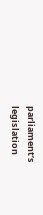parliament’s legislation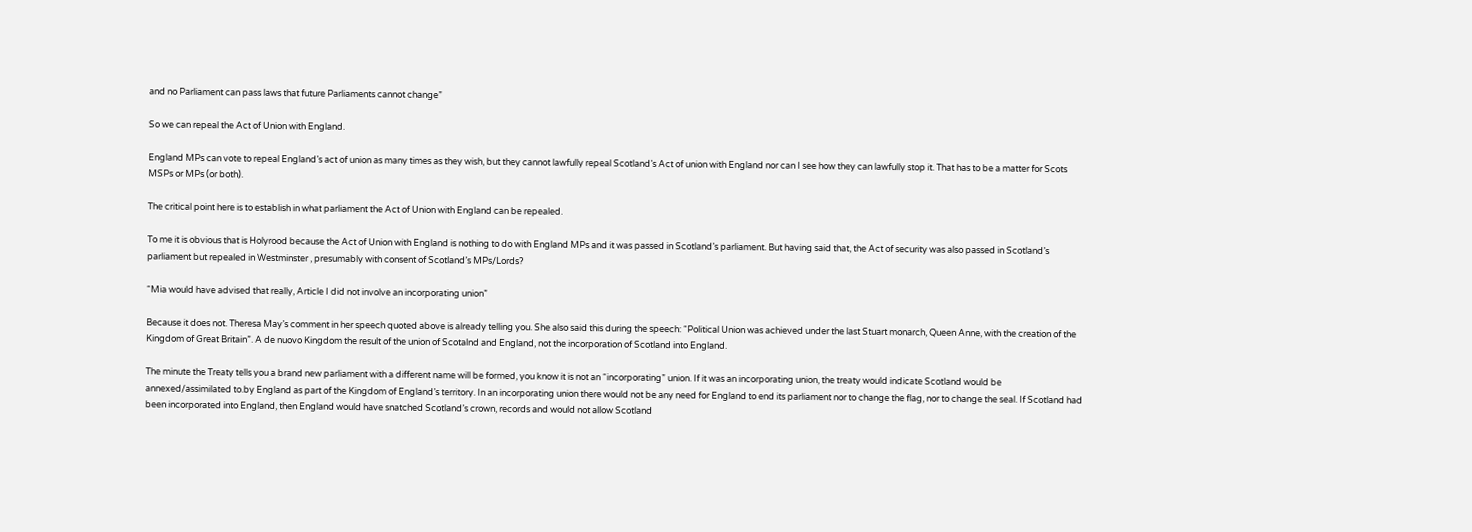and no Parliament can pass laws that future Parliaments cannot change”

So we can repeal the Act of Union with England.

England MPs can vote to repeal England’s act of union as many times as they wish, but they cannot lawfully repeal Scotland’s Act of union with England nor can I see how they can lawfully stop it. That has to be a matter for Scots MSPs or MPs (or both).

The critical point here is to establish in what parliament the Act of Union with England can be repealed.

To me it is obvious that is Holyrood because the Act of Union with England is nothing to do with England MPs and it was passed in Scotland’s parliament. But having said that, the Act of security was also passed in Scotland’s parliament but repealed in Westminster , presumably with consent of Scotland’s MPs/Lords?

“Mia would have advised that really, Article I did not involve an incorporating union”

Because it does not. Theresa May’s comment in her speech quoted above is already telling you. She also said this during the speech: “Political Union was achieved under the last Stuart monarch, Queen Anne, with the creation of the Kingdom of Great Britain”. A de nuovo Kingdom the result of the union of Scotalnd and England, not the incorporation of Scotland into England.

The minute the Treaty tells you a brand new parliament with a different name will be formed, you know it is not an “incorporating” union. If it was an incorporating union, the treaty would indicate Scotland would be annexed/assimilated to.by England as part of the Kingdom of England’s territory. In an incorporating union there would not be any need for England to end its parliament nor to change the flag, nor to change the seal. If Scotland had been incorporated into England, then England would have snatched Scotland’s crown, records and would not allow Scotland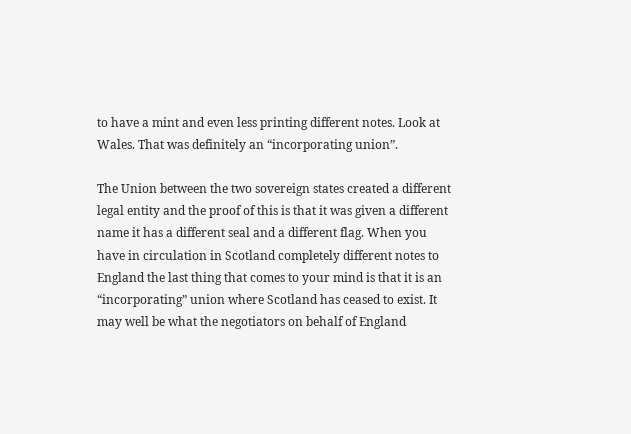to have a mint and even less printing different notes. Look at Wales. That was definitely an “incorporating union”.

The Union between the two sovereign states created a different legal entity and the proof of this is that it was given a different name it has a different seal and a different flag. When you have in circulation in Scotland completely different notes to England the last thing that comes to your mind is that it is an “incorporating” union where Scotland has ceased to exist. It may well be what the negotiators on behalf of England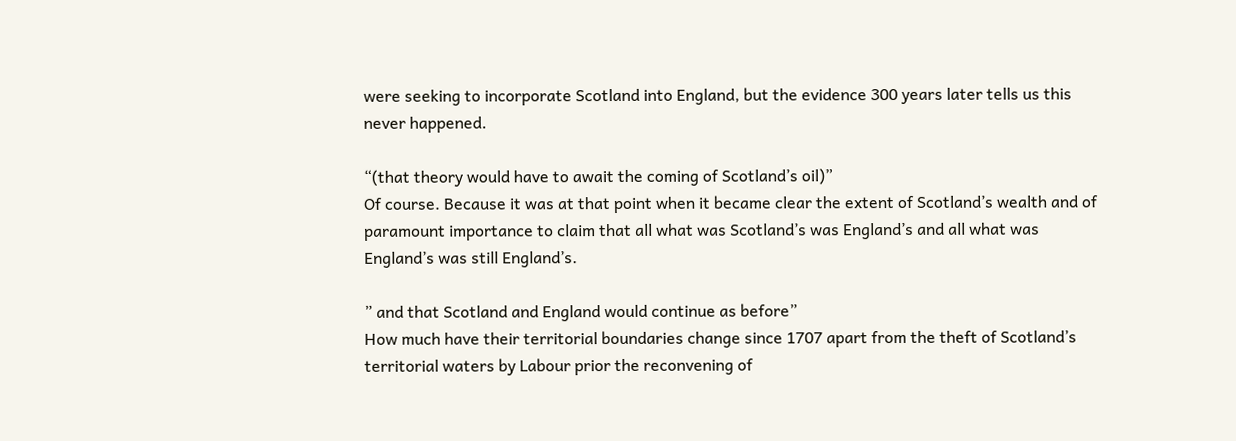were seeking to incorporate Scotland into England, but the evidence 300 years later tells us this never happened.

“(that theory would have to await the coming of Scotland’s oil)”
Of course. Because it was at that point when it became clear the extent of Scotland’s wealth and of paramount importance to claim that all what was Scotland’s was England’s and all what was England’s was still England’s.

” and that Scotland and England would continue as before”
How much have their territorial boundaries change since 1707 apart from the theft of Scotland’s territorial waters by Labour prior the reconvening of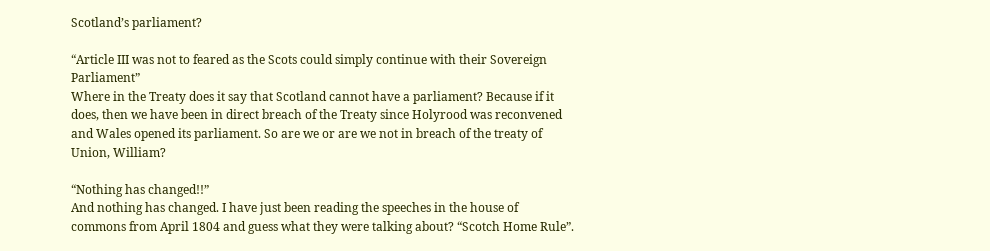Scotland’s parliament?

“Article III was not to feared as the Scots could simply continue with their Sovereign Parliament”
Where in the Treaty does it say that Scotland cannot have a parliament? Because if it does, then we have been in direct breach of the Treaty since Holyrood was reconvened and Wales opened its parliament. So are we or are we not in breach of the treaty of Union, William?

“Nothing has changed!!”
And nothing has changed. I have just been reading the speeches in the house of commons from April 1804 and guess what they were talking about? “Scotch Home Rule”.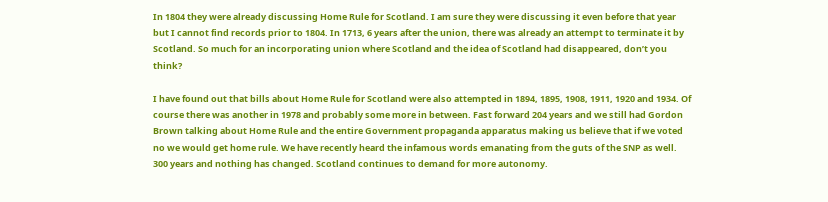In 1804 they were already discussing Home Rule for Scotland. I am sure they were discussing it even before that year but I cannot find records prior to 1804. In 1713, 6 years after the union, there was already an attempt to terminate it by Scotland. So much for an incorporating union where Scotland and the idea of Scotland had disappeared, don’t you think?

I have found out that bills about Home Rule for Scotland were also attempted in 1894, 1895, 1908, 1911, 1920 and 1934. Of course there was another in 1978 and probably some more in between. Fast forward 204 years and we still had Gordon Brown talking about Home Rule and the entire Government propaganda apparatus making us believe that if we voted no we would get home rule. We have recently heard the infamous words emanating from the guts of the SNP as well. 300 years and nothing has changed. Scotland continues to demand for more autonomy.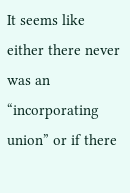It seems like either there never was an “incorporating union” or if there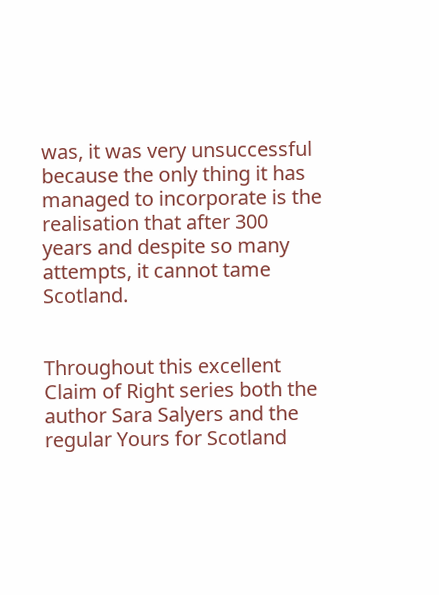was, it was very unsuccessful because the only thing it has managed to incorporate is the realisation that after 300 years and despite so many attempts, it cannot tame Scotland.


Throughout this excellent Claim of Right series both the author Sara Salyers and the regular Yours for Scotland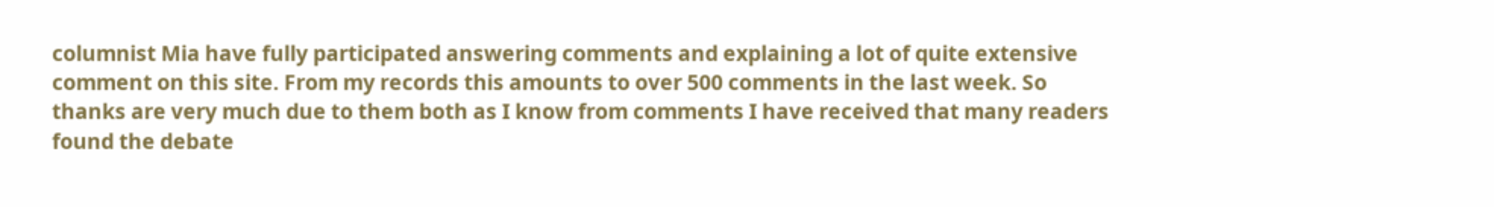columnist Mia have fully participated answering comments and explaining a lot of quite extensive comment on this site. From my records this amounts to over 500 comments in the last week. So thanks are very much due to them both as I know from comments I have received that many readers found the debate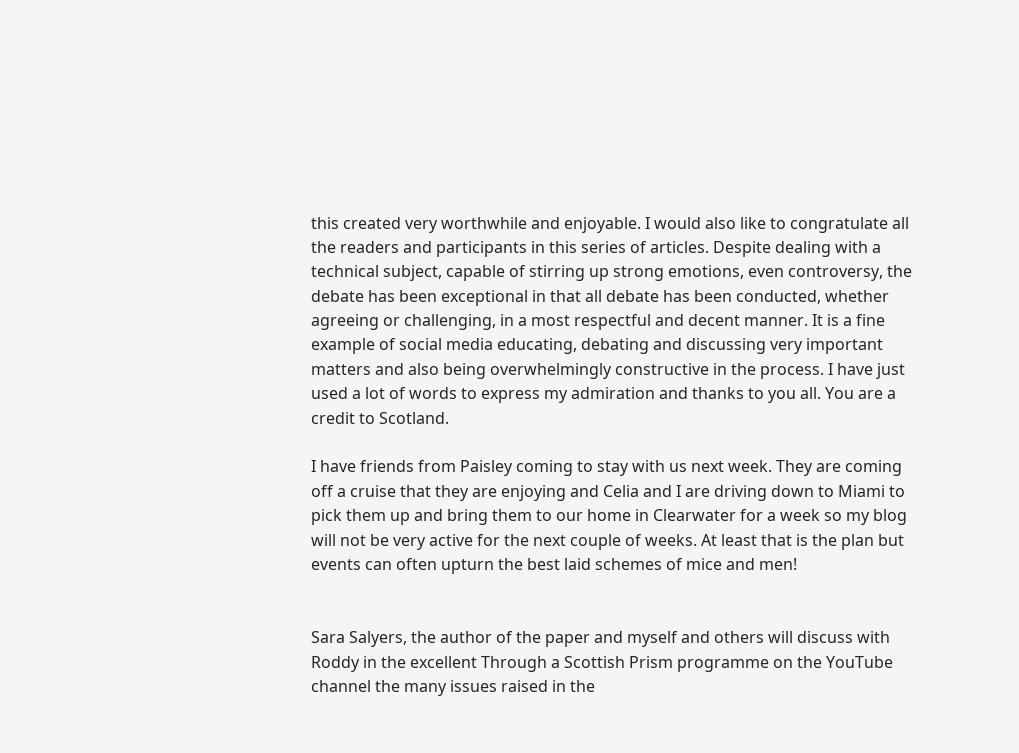this created very worthwhile and enjoyable. I would also like to congratulate all the readers and participants in this series of articles. Despite dealing with a technical subject, capable of stirring up strong emotions, even controversy, the debate has been exceptional in that all debate has been conducted, whether agreeing or challenging, in a most respectful and decent manner. It is a fine example of social media educating, debating and discussing very important matters and also being overwhelmingly constructive in the process. I have just used a lot of words to express my admiration and thanks to you all. You are a credit to Scotland.

I have friends from Paisley coming to stay with us next week. They are coming off a cruise that they are enjoying and Celia and I are driving down to Miami to pick them up and bring them to our home in Clearwater for a week so my blog will not be very active for the next couple of weeks. At least that is the plan but events can often upturn the best laid schemes of mice and men!


Sara Salyers, the author of the paper and myself and others will discuss with Roddy in the excellent Through a Scottish Prism programme on the YouTube channel the many issues raised in the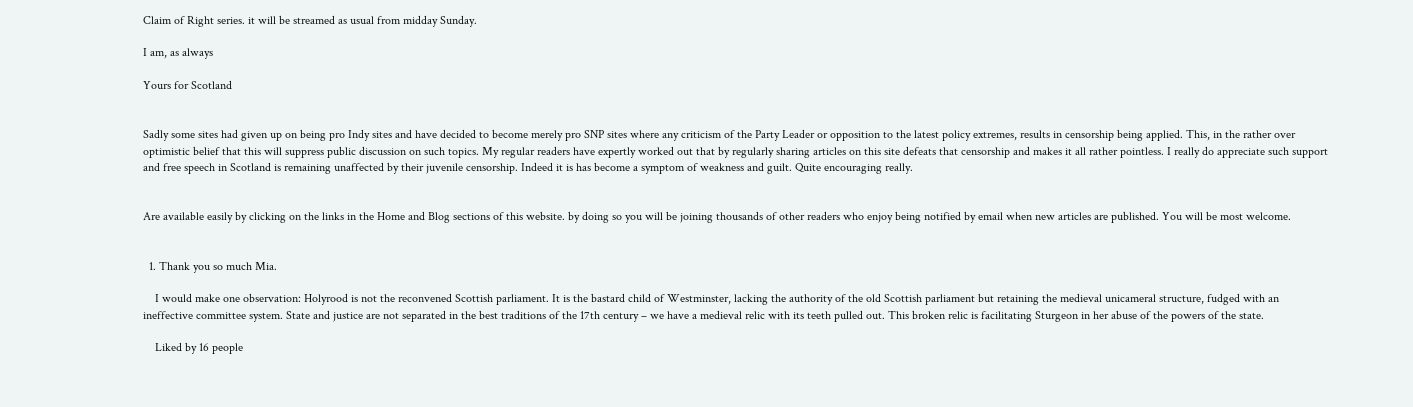Claim of Right series. it will be streamed as usual from midday Sunday.

I am, as always

Yours for Scotland


Sadly some sites had given up on being pro Indy sites and have decided to become merely pro SNP sites where any criticism of the Party Leader or opposition to the latest policy extremes, results in censorship being applied. This, in the rather over optimistic belief that this will suppress public discussion on such topics. My regular readers have expertly worked out that by regularly sharing articles on this site defeats that censorship and makes it all rather pointless. I really do appreciate such support and free speech in Scotland is remaining unaffected by their juvenile censorship. Indeed it is has become a symptom of weakness and guilt. Quite encouraging really.


Are available easily by clicking on the links in the Home and Blog sections of this website. by doing so you will be joining thousands of other readers who enjoy being notified by email when new articles are published. You will be most welcome.


  1. Thank you so much Mia.

    I would make one observation: Holyrood is not the reconvened Scottish parliament. It is the bastard child of Westminster, lacking the authority of the old Scottish parliament but retaining the medieval unicameral structure, fudged with an ineffective committee system. State and justice are not separated in the best traditions of the 17th century – we have a medieval relic with its teeth pulled out. This broken relic is facilitating Sturgeon in her abuse of the powers of the state.

    Liked by 16 people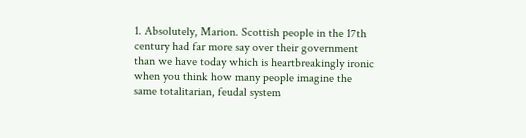1. Absolutely, Marion. Scottish people in the 17th century had far more say over their government than we have today which is heartbreakingly ironic when you think how many people imagine the same totalitarian, feudal system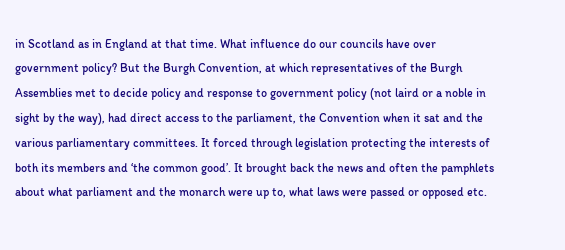in Scotland as in England at that time. What influence do our councils have over government policy? But the Burgh Convention, at which representatives of the Burgh Assemblies met to decide policy and response to government policy (not laird or a noble in sight by the way), had direct access to the parliament, the Convention when it sat and the various parliamentary committees. It forced through legislation protecting the interests of both its members and ‘the common good’. It brought back the news and often the pamphlets about what parliament and the monarch were up to, what laws were passed or opposed etc.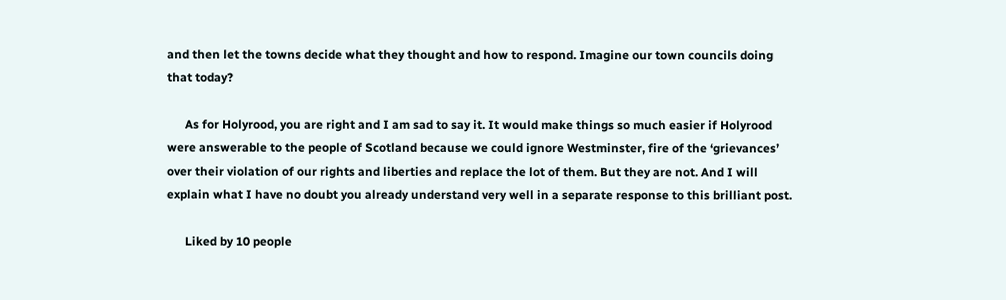and then let the towns decide what they thought and how to respond. Imagine our town councils doing that today?

      As for Holyrood, you are right and I am sad to say it. It would make things so much easier if Holyrood were answerable to the people of Scotland because we could ignore Westminster, fire of the ‘grievances’ over their violation of our rights and liberties and replace the lot of them. But they are not. And I will explain what I have no doubt you already understand very well in a separate response to this brilliant post.

      Liked by 10 people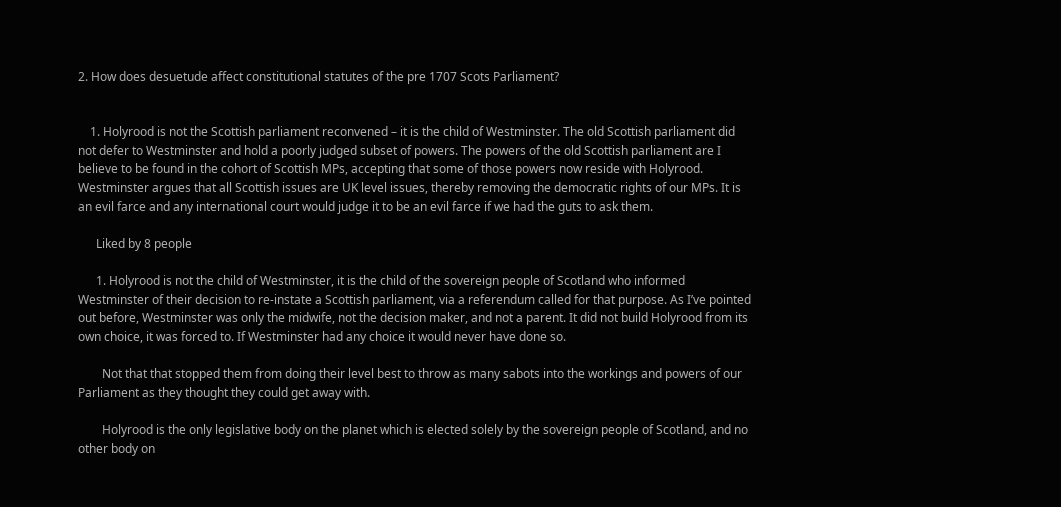2. How does desuetude affect constitutional statutes of the pre 1707 Scots Parliament?


    1. Holyrood is not the Scottish parliament reconvened – it is the child of Westminster. The old Scottish parliament did not defer to Westminster and hold a poorly judged subset of powers. The powers of the old Scottish parliament are I believe to be found in the cohort of Scottish MPs, accepting that some of those powers now reside with Holyrood. Westminster argues that all Scottish issues are UK level issues, thereby removing the democratic rights of our MPs. It is an evil farce and any international court would judge it to be an evil farce if we had the guts to ask them.

      Liked by 8 people

      1. Holyrood is not the child of Westminster, it is the child of the sovereign people of Scotland who informed Westminster of their decision to re-instate a Scottish parliament, via a referendum called for that purpose. As I’ve pointed out before, Westminster was only the midwife, not the decision maker, and not a parent. It did not build Holyrood from its own choice, it was forced to. If Westminster had any choice it would never have done so.

        Not that that stopped them from doing their level best to throw as many sabots into the workings and powers of our Parliament as they thought they could get away with.

        Holyrood is the only legislative body on the planet which is elected solely by the sovereign people of Scotland, and no other body on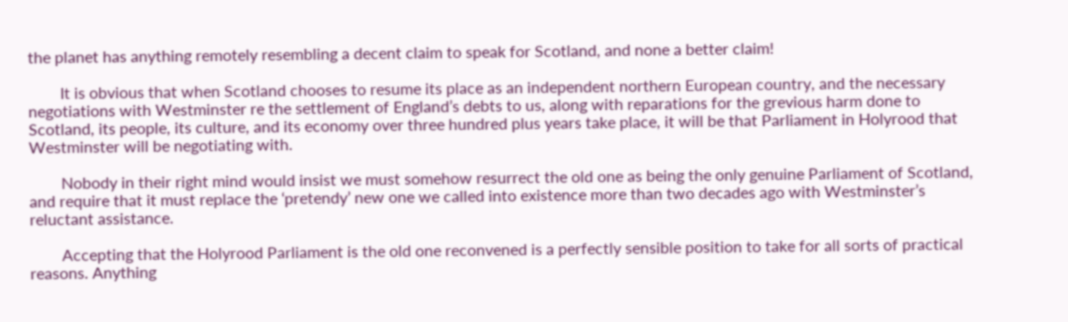the planet has anything remotely resembling a decent claim to speak for Scotland, and none a better claim!

        It is obvious that when Scotland chooses to resume its place as an independent northern European country, and the necessary negotiations with Westminster re the settlement of England’s debts to us, along with reparations for the grevious harm done to Scotland, its people, its culture, and its economy over three hundred plus years take place, it will be that Parliament in Holyrood that Westminster will be negotiating with.

        Nobody in their right mind would insist we must somehow resurrect the old one as being the only genuine Parliament of Scotland, and require that it must replace the ‘pretendy’ new one we called into existence more than two decades ago with Westminster’s reluctant assistance.

        Accepting that the Holyrood Parliament is the old one reconvened is a perfectly sensible position to take for all sorts of practical reasons. Anything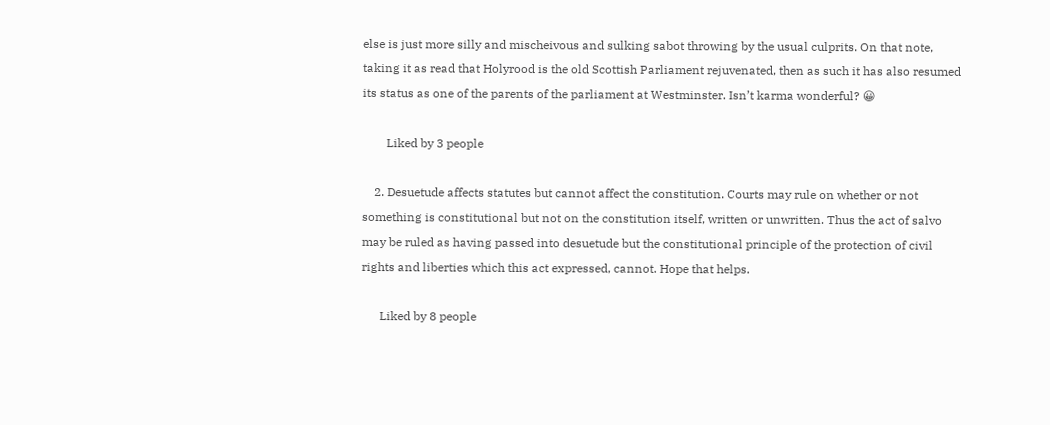else is just more silly and mischeivous and sulking sabot throwing by the usual culprits. On that note, taking it as read that Holyrood is the old Scottish Parliament rejuvenated, then as such it has also resumed its status as one of the parents of the parliament at Westminster. Isn’t karma wonderful? 😀

        Liked by 3 people

    2. Desuetude affects statutes but cannot affect the constitution. Courts may rule on whether or not something is constitutional but not on the constitution itself, written or unwritten. Thus the act of salvo may be ruled as having passed into desuetude but the constitutional principle of the protection of civil rights and liberties which this act expressed, cannot. Hope that helps.

      Liked by 8 people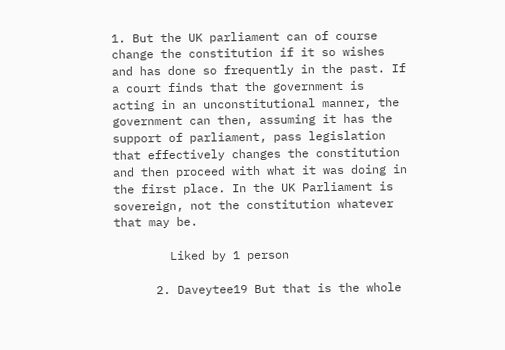1. But the UK parliament can of course change the constitution if it so wishes and has done so frequently in the past. If a court finds that the government is acting in an unconstitutional manner, the government can then, assuming it has the support of parliament, pass legislation that effectively changes the constitution and then proceed with what it was doing in the first place. In the UK Parliament is sovereign, not the constitution whatever that may be.

        Liked by 1 person

      2. Daveytee19 But that is the whole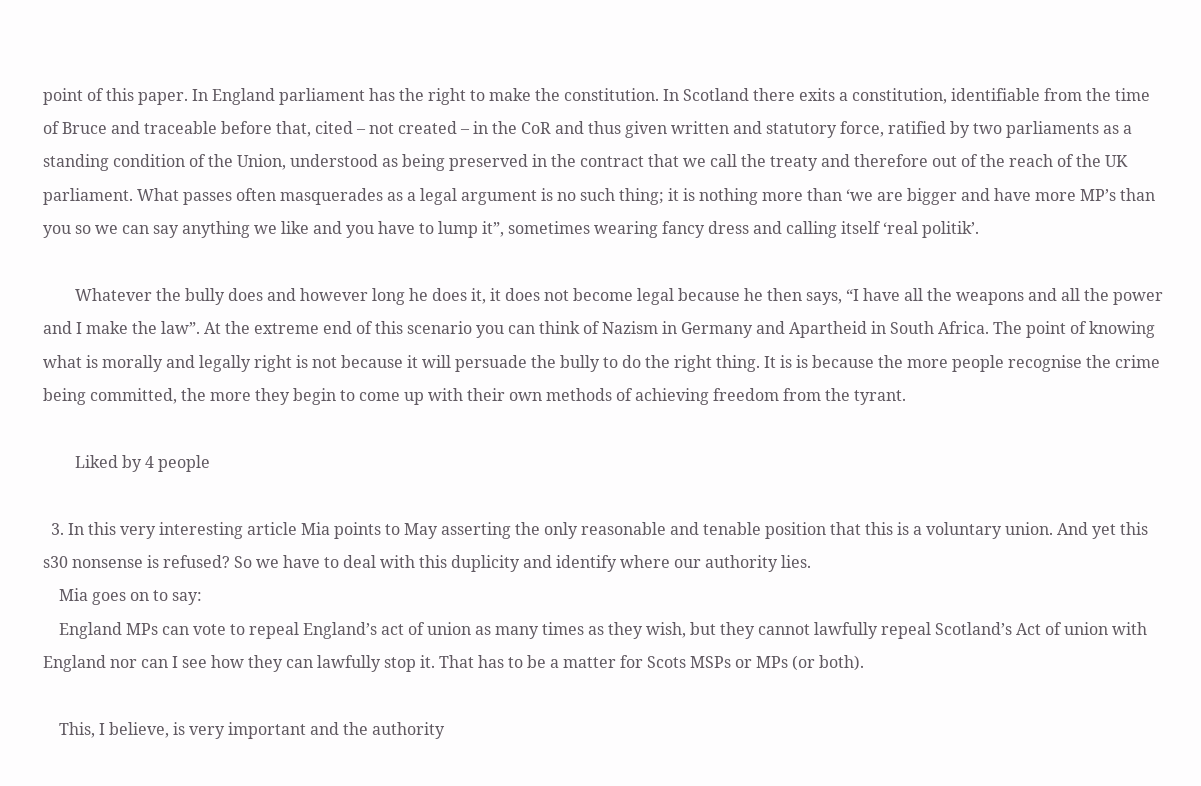point of this paper. In England parliament has the right to make the constitution. In Scotland there exits a constitution, identifiable from the time of Bruce and traceable before that, cited – not created – in the CoR and thus given written and statutory force, ratified by two parliaments as a standing condition of the Union, understood as being preserved in the contract that we call the treaty and therefore out of the reach of the UK parliament. What passes often masquerades as a legal argument is no such thing; it is nothing more than ‘we are bigger and have more MP’s than you so we can say anything we like and you have to lump it”, sometimes wearing fancy dress and calling itself ‘real politik’.

        Whatever the bully does and however long he does it, it does not become legal because he then says, “I have all the weapons and all the power and I make the law”. At the extreme end of this scenario you can think of Nazism in Germany and Apartheid in South Africa. The point of knowing what is morally and legally right is not because it will persuade the bully to do the right thing. It is is because the more people recognise the crime being committed, the more they begin to come up with their own methods of achieving freedom from the tyrant.

        Liked by 4 people

  3. In this very interesting article Mia points to May asserting the only reasonable and tenable position that this is a voluntary union. And yet this s30 nonsense is refused? So we have to deal with this duplicity and identify where our authority lies.
    Mia goes on to say:
    England MPs can vote to repeal England’s act of union as many times as they wish, but they cannot lawfully repeal Scotland’s Act of union with England nor can I see how they can lawfully stop it. That has to be a matter for Scots MSPs or MPs (or both).

    This, I believe, is very important and the authority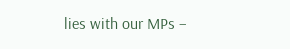lies with our MPs –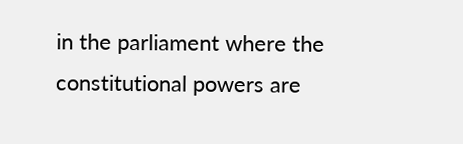in the parliament where the constitutional powers are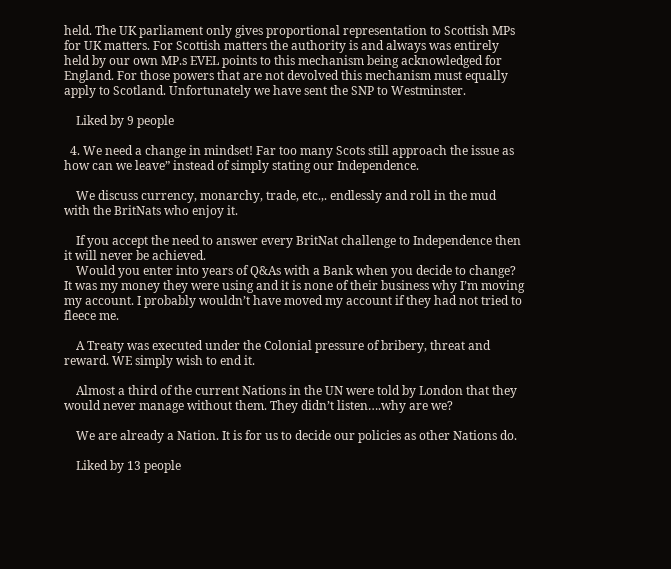held. The UK parliament only gives proportional representation to Scottish MPs for UK matters. For Scottish matters the authority is and always was entirely held by our own MP.s EVEL points to this mechanism being acknowledged for England. For those powers that are not devolved this mechanism must equally apply to Scotland. Unfortunately we have sent the SNP to Westminster.

    Liked by 9 people

  4. We need a change in mindset! Far too many Scots still approach the issue as how can we leave” instead of simply stating our Independence.

    We discuss currency, monarchy, trade, etc.,. endlessly and roll in the mud with the BritNats who enjoy it.

    If you accept the need to answer every BritNat challenge to Independence then it will never be achieved.
    Would you enter into years of Q&As with a Bank when you decide to change? It was my money they were using and it is none of their business why I’m moving my account. I probably wouldn’t have moved my account if they had not tried to fleece me.

    A Treaty was executed under the Colonial pressure of bribery, threat and reward. WE simply wish to end it.

    Almost a third of the current Nations in the UN were told by London that they would never manage without them. They didn’t listen….why are we?

    We are already a Nation. It is for us to decide our policies as other Nations do.

    Liked by 13 people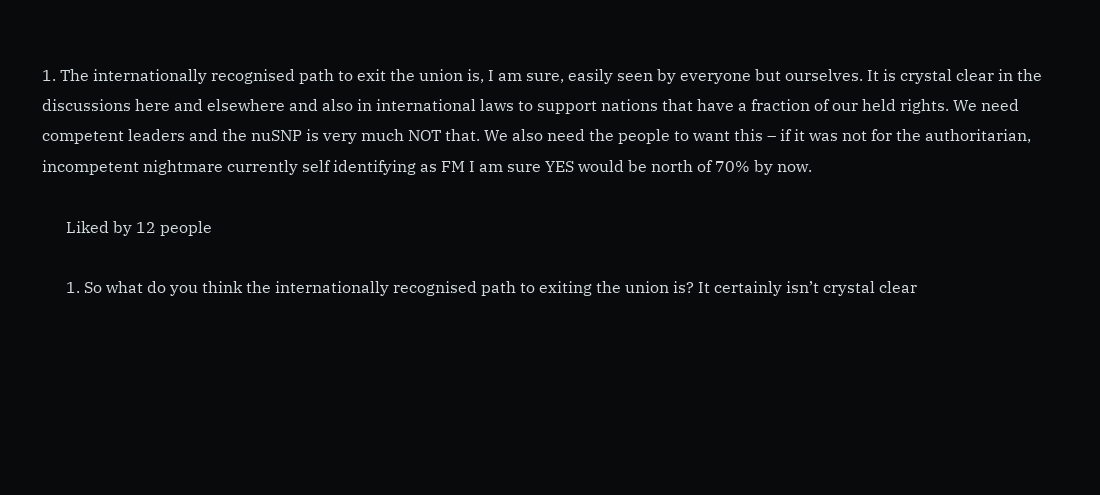1. The internationally recognised path to exit the union is, I am sure, easily seen by everyone but ourselves. It is crystal clear in the discussions here and elsewhere and also in international laws to support nations that have a fraction of our held rights. We need competent leaders and the nuSNP is very much NOT that. We also need the people to want this – if it was not for the authoritarian, incompetent nightmare currently self identifying as FM I am sure YES would be north of 70% by now.

      Liked by 12 people

      1. So what do you think the internationally recognised path to exiting the union is? It certainly isn’t crystal clear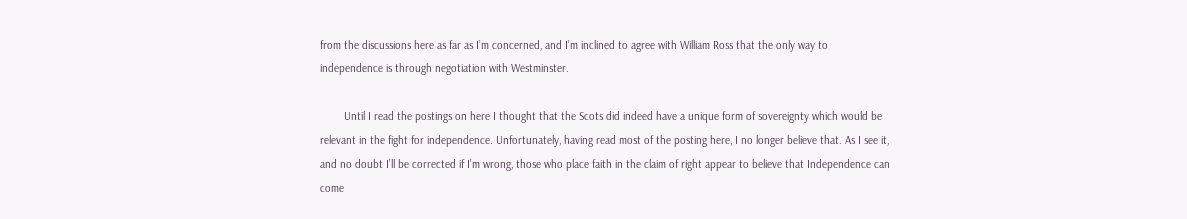from the discussions here as far as I’m concerned, and I’m inclined to agree with William Ross that the only way to independence is through negotiation with Westminster.

        Until I read the postings on here I thought that the Scots did indeed have a unique form of sovereignty which would be relevant in the fight for independence. Unfortunately, having read most of the posting here, I no longer believe that. As I see it, and no doubt I’ll be corrected if I’m wrong, those who place faith in the claim of right appear to believe that Independence can come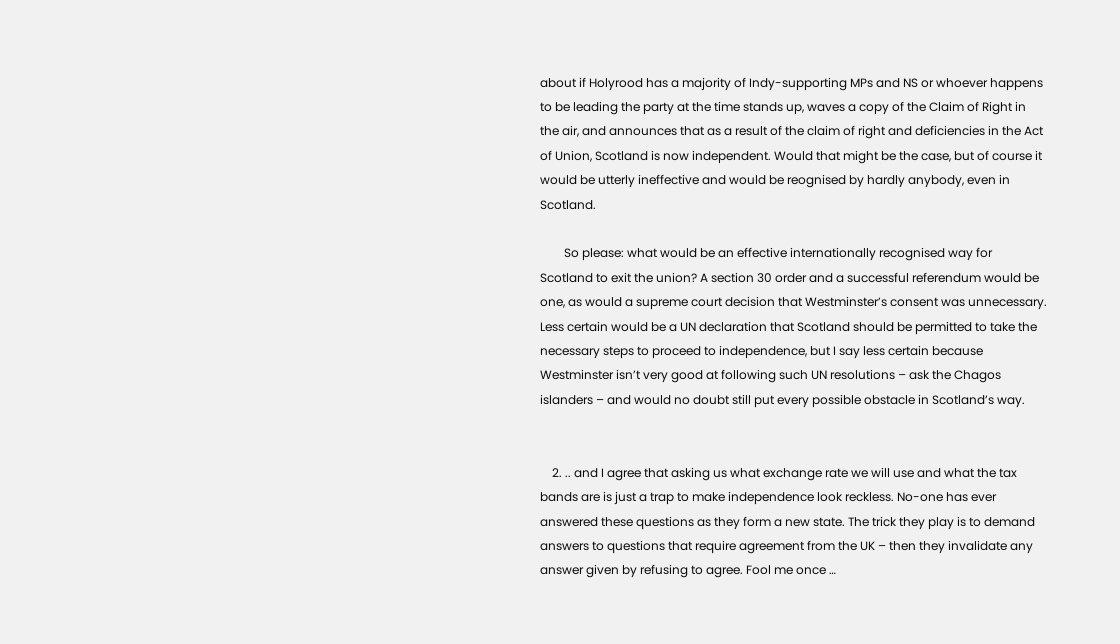about if Holyrood has a majority of Indy-supporting MPs and NS or whoever happens to be leading the party at the time stands up, waves a copy of the Claim of Right in the air, and announces that as a result of the claim of right and deficiencies in the Act of Union, Scotland is now independent. Would that might be the case, but of course it would be utterly ineffective and would be reognised by hardly anybody, even in Scotland.

        So please: what would be an effective internationally recognised way for Scotland to exit the union? A section 30 order and a successful referendum would be one, as would a supreme court decision that Westminster’s consent was unnecessary. Less certain would be a UN declaration that Scotland should be permitted to take the necessary steps to proceed to independence, but I say less certain because Westminster isn’t very good at following such UN resolutions – ask the Chagos islanders – and would no doubt still put every possible obstacle in Scotland’s way.


    2. .. and I agree that asking us what exchange rate we will use and what the tax bands are is just a trap to make independence look reckless. No-one has ever answered these questions as they form a new state. The trick they play is to demand answers to questions that require agreement from the UK – then they invalidate any answer given by refusing to agree. Fool me once …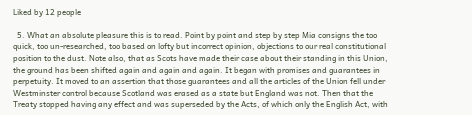Liked by 12 people

  5. What an absolute pleasure this is to read. Point by point and step by step Mia consigns the too quick, too un-researched, too based on lofty but incorrect opinion, objections to our real constitutional position to the dust. Note also, that as Scots have made their case about their standing in this Union, the ground has been shifted again and again and again. It began with promises and guarantees in perpetuity. It moved to an assertion that those guarantees and all the articles of the Union fell under Westminster control because Scotland was erased as a state but England was not. Then that the Treaty stopped having any effect and was superseded by the Acts, of which only the English Act, with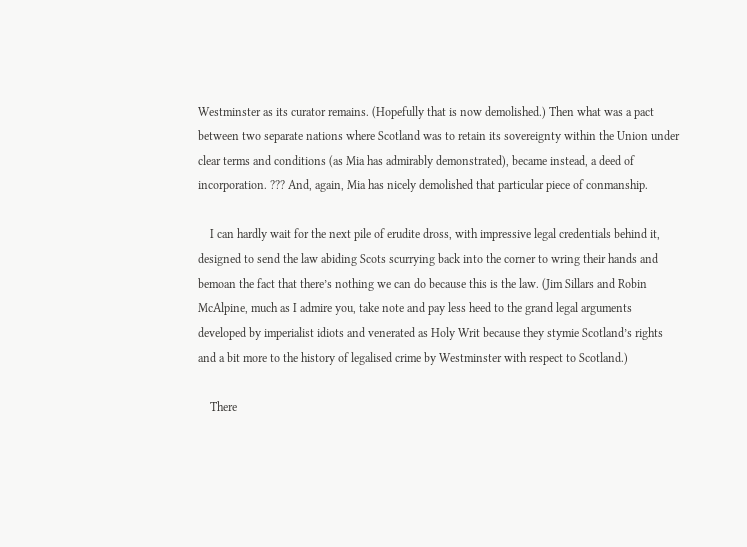Westminster as its curator remains. (Hopefully that is now demolished.) Then what was a pact between two separate nations where Scotland was to retain its sovereignty within the Union under clear terms and conditions (as Mia has admirably demonstrated), became instead, a deed of incorporation. ??? And, again, Mia has nicely demolished that particular piece of conmanship.

    I can hardly wait for the next pile of erudite dross, with impressive legal credentials behind it, designed to send the law abiding Scots scurrying back into the corner to wring their hands and bemoan the fact that there’s nothing we can do because this is the law. (Jim Sillars and Robin McAlpine, much as I admire you, take note and pay less heed to the grand legal arguments developed by imperialist idiots and venerated as Holy Writ because they stymie Scotland’s rights and a bit more to the history of legalised crime by Westminster with respect to Scotland.)

    There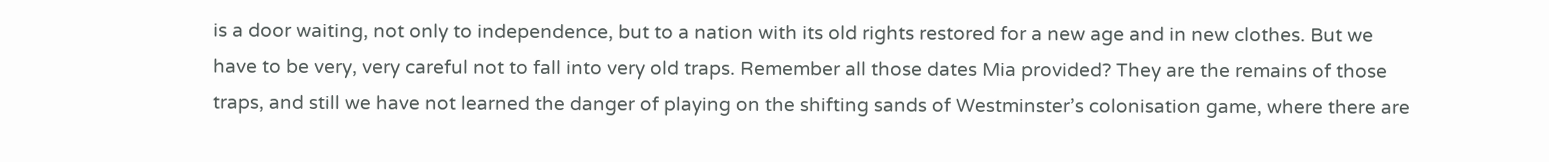is a door waiting, not only to independence, but to a nation with its old rights restored for a new age and in new clothes. But we have to be very, very careful not to fall into very old traps. Remember all those dates Mia provided? They are the remains of those traps, and still we have not learned the danger of playing on the shifting sands of Westminster’s colonisation game, where there are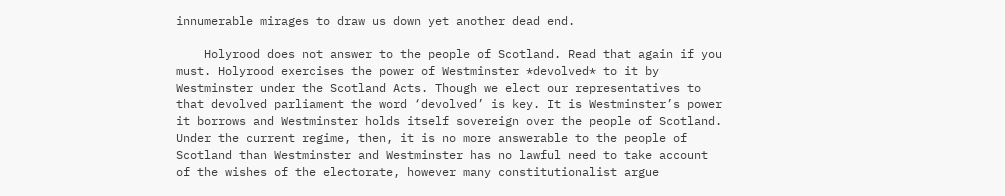innumerable mirages to draw us down yet another dead end.

    Holyrood does not answer to the people of Scotland. Read that again if you must. Holyrood exercises the power of Westminster *devolved* to it by Westminster under the Scotland Acts. Though we elect our representatives to that devolved parliament the word ‘devolved’ is key. It is Westminster’s power it borrows and Westminster holds itself sovereign over the people of Scotland. Under the current regime, then, it is no more answerable to the people of Scotland than Westminster and Westminster has no lawful need to take account of the wishes of the electorate, however many constitutionalist argue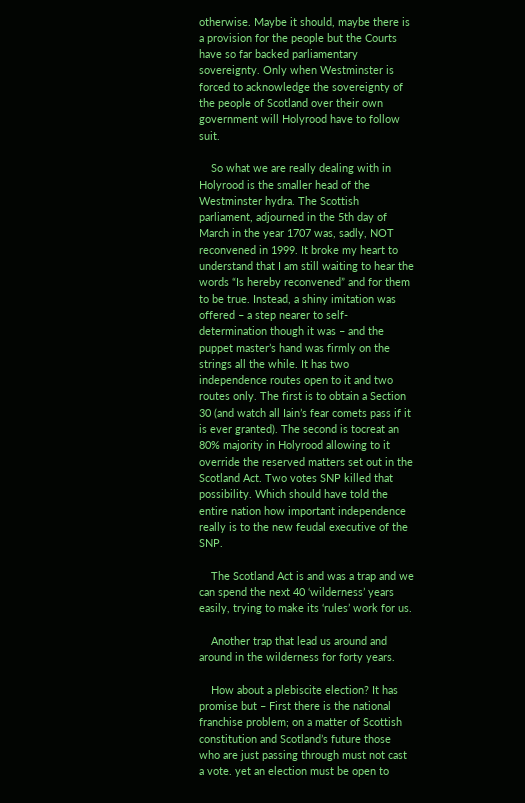otherwise. Maybe it should, maybe there is a provision for the people but the Courts have so far backed parliamentary sovereignty. Only when Westminster is forced to acknowledge the sovereignty of the people of Scotland over their own government will Holyrood have to follow suit.

    So what we are really dealing with in Holyrood is the smaller head of the Westminster hydra. The Scottish parliament, adjourned in the 5th day of March in the year 1707 was, sadly, NOT reconvened in 1999. It broke my heart to understand that I am still waiting to hear the words “Is hereby reconvened” and for them to be true. Instead, a shiny imitation was offered – a step nearer to self-determination though it was – and the puppet master’s hand was firmly on the strings all the while. It has two independence routes open to it and two routes only. The first is to obtain a Section 30 (and watch all Iain’s fear comets pass if it is ever granted). The second is tocreat an 80% majority in Holyrood allowing to it override the reserved matters set out in the Scotland Act. Two votes SNP killed that possibility. Which should have told the entire nation how important independence really is to the new feudal executive of the SNP.

    The Scotland Act is and was a trap and we can spend the next 40 ‘wilderness’ years easily, trying to make its ‘rules’ work for us.

    Another trap that lead us around and around in the wilderness for forty years.

    How about a plebiscite election? It has promise but – First there is the national franchise problem; on a matter of Scottish constitution and Scotland’s future those who are just passing through must not cast a vote. yet an election must be open to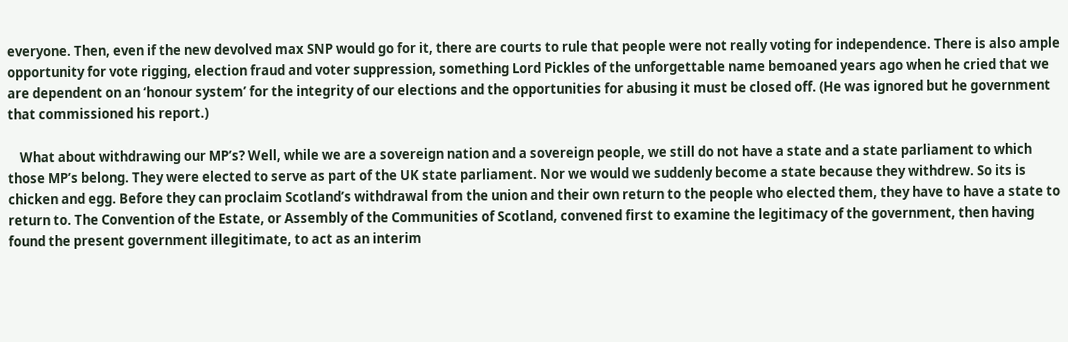everyone. Then, even if the new devolved max SNP would go for it, there are courts to rule that people were not really voting for independence. There is also ample opportunity for vote rigging, election fraud and voter suppression, something Lord Pickles of the unforgettable name bemoaned years ago when he cried that we are dependent on an ‘honour system’ for the integrity of our elections and the opportunities for abusing it must be closed off. (He was ignored but he government that commissioned his report.)

    What about withdrawing our MP’s? Well, while we are a sovereign nation and a sovereign people, we still do not have a state and a state parliament to which those MP’s belong. They were elected to serve as part of the UK state parliament. Nor we would we suddenly become a state because they withdrew. So its is chicken and egg. Before they can proclaim Scotland’s withdrawal from the union and their own return to the people who elected them, they have to have a state to return to. The Convention of the Estate, or Assembly of the Communities of Scotland, convened first to examine the legitimacy of the government, then having found the present government illegitimate, to act as an interim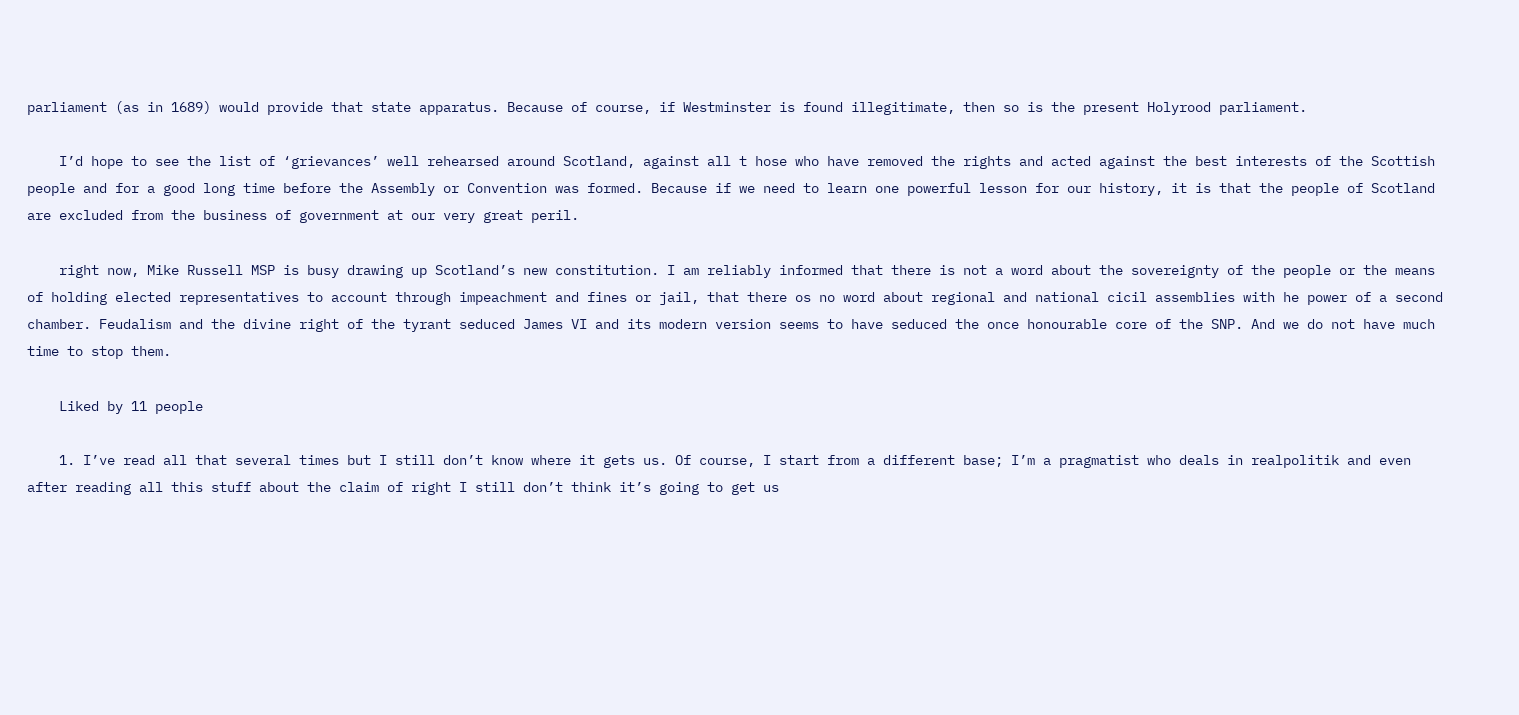parliament (as in 1689) would provide that state apparatus. Because of course, if Westminster is found illegitimate, then so is the present Holyrood parliament.

    I’d hope to see the list of ‘grievances’ well rehearsed around Scotland, against all t hose who have removed the rights and acted against the best interests of the Scottish people and for a good long time before the Assembly or Convention was formed. Because if we need to learn one powerful lesson for our history, it is that the people of Scotland are excluded from the business of government at our very great peril.

    right now, Mike Russell MSP is busy drawing up Scotland’s new constitution. I am reliably informed that there is not a word about the sovereignty of the people or the means of holding elected representatives to account through impeachment and fines or jail, that there os no word about regional and national cicil assemblies with he power of a second chamber. Feudalism and the divine right of the tyrant seduced James VI and its modern version seems to have seduced the once honourable core of the SNP. And we do not have much time to stop them.

    Liked by 11 people

    1. I’ve read all that several times but I still don’t know where it gets us. Of course, I start from a different base; I’m a pragmatist who deals in realpolitik and even after reading all this stuff about the claim of right I still don’t think it’s going to get us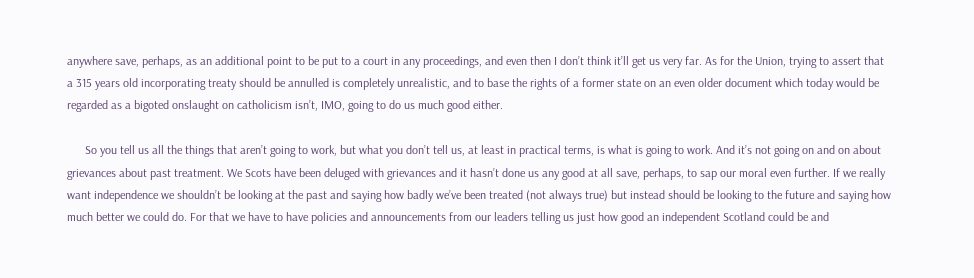anywhere save, perhaps, as an additional point to be put to a court in any proceedings, and even then I don’t think it’ll get us very far. As for the Union, trying to assert that a 315 years old incorporating treaty should be annulled is completely unrealistic, and to base the rights of a former state on an even older document which today would be regarded as a bigoted onslaught on catholicism isn’t, IMO, going to do us much good either.

      So you tell us all the things that aren’t going to work, but what you don’t tell us, at least in practical terms, is what is going to work. And it’s not going on and on about grievances about past treatment. We Scots have been deluged with grievances and it hasn’t done us any good at all save, perhaps, to sap our moral even further. If we really want independence we shouldn’t be looking at the past and saying how badly we’ve been treated (not always true) but instead should be looking to the future and saying how much better we could do. For that we have to have policies and announcements from our leaders telling us just how good an independent Scotland could be and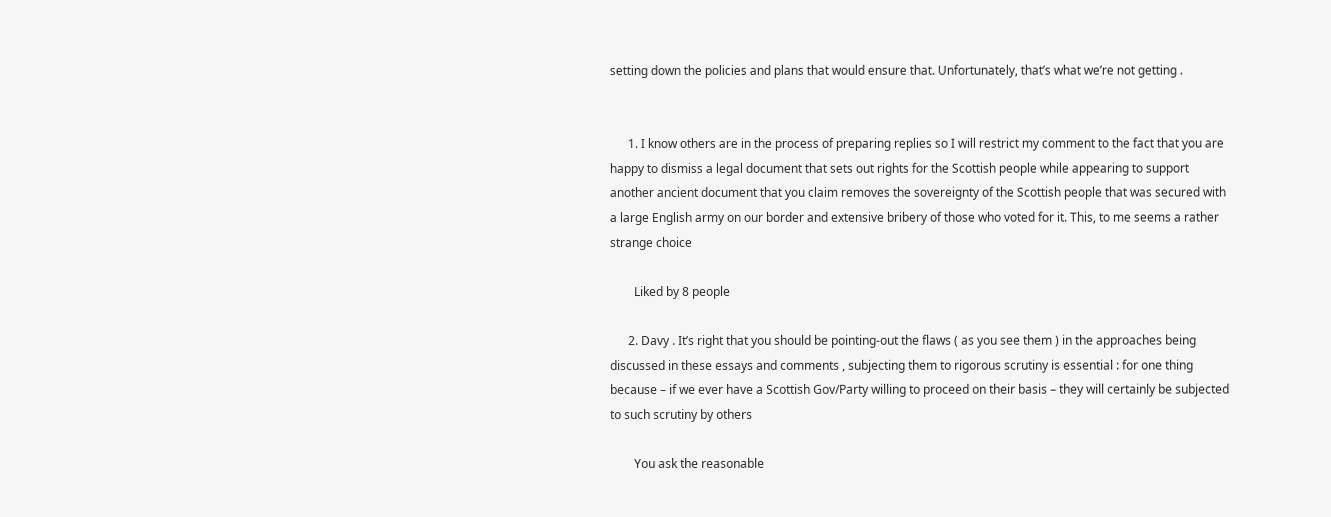setting down the policies and plans that would ensure that. Unfortunately, that’s what we’re not getting .


      1. I know others are in the process of preparing replies so I will restrict my comment to the fact that you are happy to dismiss a legal document that sets out rights for the Scottish people while appearing to support another ancient document that you claim removes the sovereignty of the Scottish people that was secured with a large English army on our border and extensive bribery of those who voted for it. This, to me seems a rather strange choice

        Liked by 8 people

      2. Davy . It’s right that you should be pointing-out the flaws ( as you see them ) in the approaches being discussed in these essays and comments , subjecting them to rigorous scrutiny is essential : for one thing because – if we ever have a Scottish Gov/Party willing to proceed on their basis – they will certainly be subjected to such scrutiny by others

        You ask the reasonable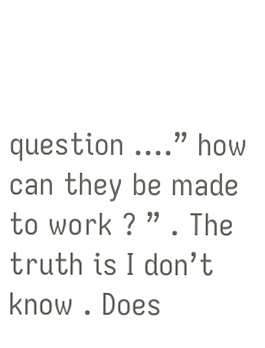question ….” how can they be made to work ? ” . The truth is I don’t know . Does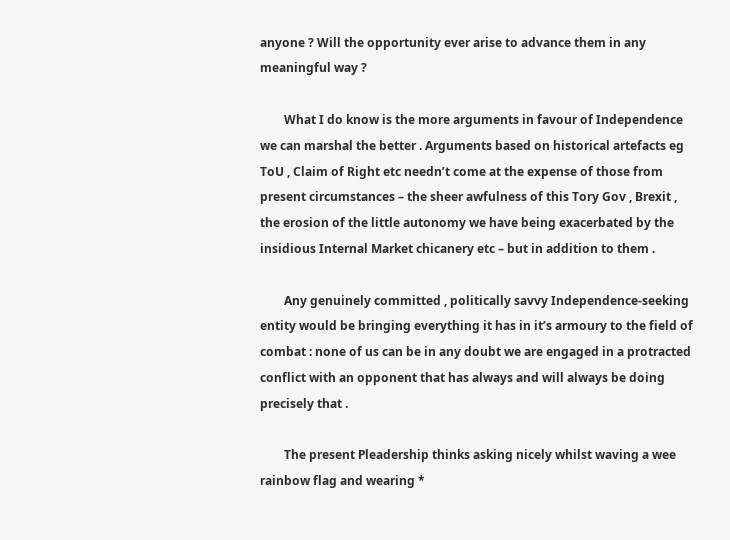anyone ? Will the opportunity ever arise to advance them in any meaningful way ?

        What I do know is the more arguments in favour of Independence we can marshal the better . Arguments based on historical artefacts eg ToU , Claim of Right etc needn’t come at the expense of those from present circumstances – the sheer awfulness of this Tory Gov , Brexit , the erosion of the little autonomy we have being exacerbated by the insidious Internal Market chicanery etc – but in addition to them .

        Any genuinely committed , politically savvy Independence-seeking entity would be bringing everything it has in it’s armoury to the field of combat : none of us can be in any doubt we are engaged in a protracted conflict with an opponent that has always and will always be doing precisely that .

        The present Pleadership thinks asking nicely whilst waving a wee rainbow flag and wearing *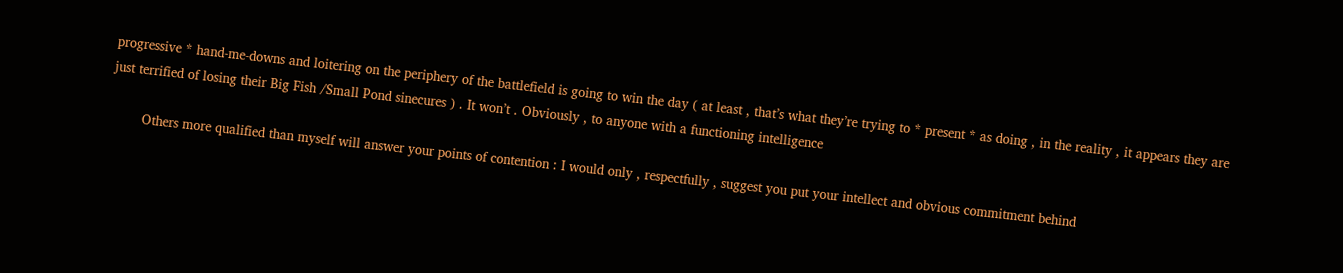progressive * hand-me-downs and loitering on the periphery of the battlefield is going to win the day ( at least , that’s what they’re trying to * present * as doing , in the reality , it appears they are just terrified of losing their Big Fish /Small Pond sinecures ) . It won’t . Obviously , to anyone with a functioning intelligence

        Others more qualified than myself will answer your points of contention : I would only , respectfully , suggest you put your intellect and obvious commitment behind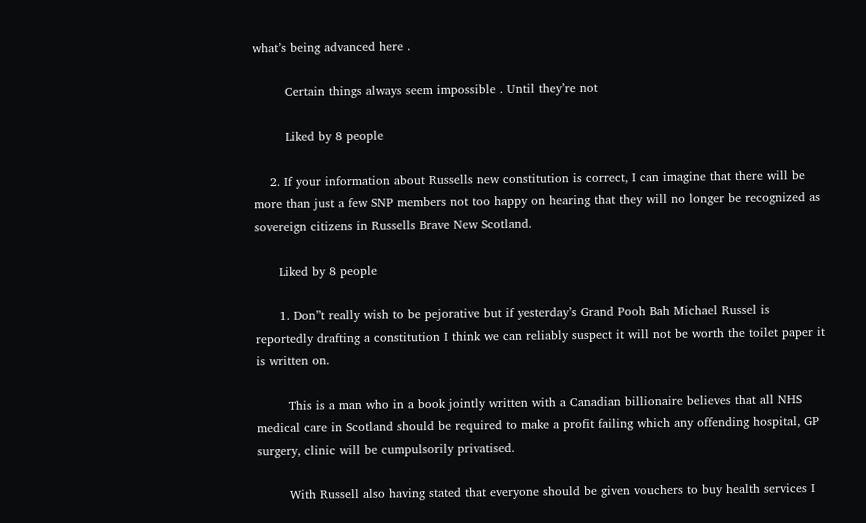what’s being advanced here .

        Certain things always seem impossible . Until they’re not

        Liked by 8 people

    2. If your information about Russells new constitution is correct, I can imagine that there will be more than just a few SNP members not too happy on hearing that they will no longer be recognized as sovereign citizens in Russells Brave New Scotland.

      Liked by 8 people

      1. Don”t really wish to be pejorative but if yesterday’s Grand Pooh Bah Michael Russel is reportedly drafting a constitution I think we can reliably suspect it will not be worth the toilet paper it is written on.

        This is a man who in a book jointly written with a Canadian billionaire believes that all NHS medical care in Scotland should be required to make a profit failing which any offending hospital, GP surgery, clinic will be cumpulsorily privatised.

        With Russell also having stated that everyone should be given vouchers to buy health services I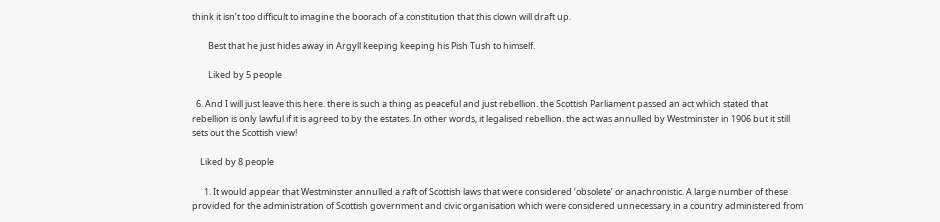think it isn’t too difficult to imagine the boorach of a constitution that this clown will draft up.

        Best that he just hides away in Argyll keeping keeping his Pish Tush to himself.

        Liked by 5 people

  6. And I will just leave this here. there is such a thing as peaceful and just rebellion. the Scottish Parliament passed an act which stated that rebellion is only lawful if it is agreed to by the estates. In other words, it legalised rebellion. the act was annulled by Westminster in 1906 but it still sets out the Scottish view!

    Liked by 8 people

      1. It would appear that Westminster annulled a raft of Scottish laws that were considered ‘obsolete’ or anachronistic. A large number of these provided for the administration of Scottish government and civic organisation which were considered unnecessary in a country administered from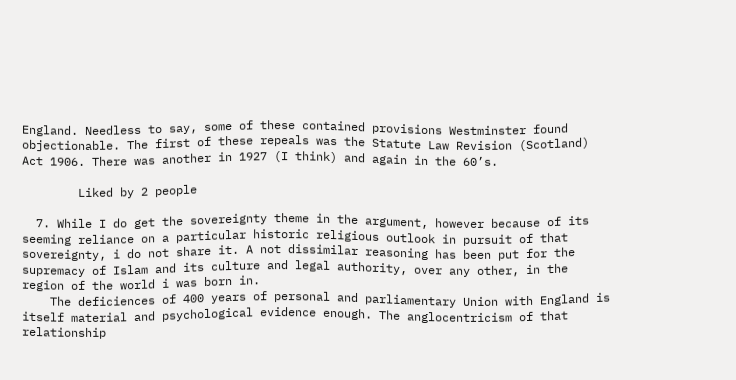England. Needless to say, some of these contained provisions Westminster found objectionable. The first of these repeals was the Statute Law Revision (Scotland) Act 1906. There was another in 1927 (I think) and again in the 60’s.

        Liked by 2 people

  7. While I do get the sovereignty theme in the argument, however because of its seeming reliance on a particular historic religious outlook in pursuit of that sovereignty, i do not share it. A not dissimilar reasoning has been put for the supremacy of Islam and its culture and legal authority, over any other, in the region of the world i was born in.
    The deficiences of 400 years of personal and parliamentary Union with England is itself material and psychological evidence enough. The anglocentricism of that relationship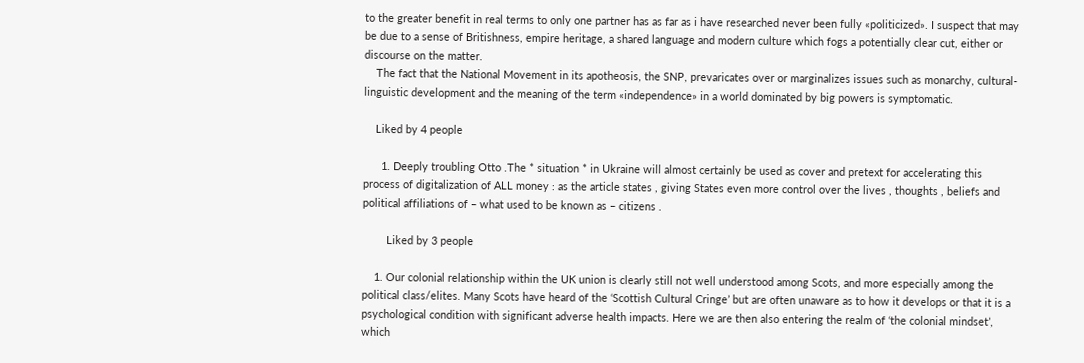to the greater benefit in real terms to only one partner has as far as i have researched never been fully «politicized». I suspect that may be due to a sense of Britishness, empire heritage, a shared language and modern culture which fogs a potentially clear cut, either or discourse on the matter.
    The fact that the National Movement in its apotheosis, the SNP, prevaricates over or marginalizes issues such as monarchy, cultural-linguistic development and the meaning of the term «independence» in a world dominated by big powers is symptomatic.

    Liked by 4 people

      1. Deeply troubling Otto .The * situation * in Ukraine will almost certainly be used as cover and pretext for accelerating this process of digitalization of ALL money : as the article states , giving States even more control over the lives , thoughts , beliefs and political affiliations of – what used to be known as – citizens .

        Liked by 3 people

    1. Our colonial relationship within the UK union is clearly still not well understood among Scots, and more especially among the political class/elites. Many Scots have heard of the ‘Scottish Cultural Cringe’ but are often unaware as to how it develops or that it is a psychological condition with significant adverse health impacts. Here we are then also entering the realm of ‘the colonial mindset’, which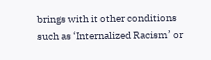brings with it other conditions such as ‘Internalized Racism’ or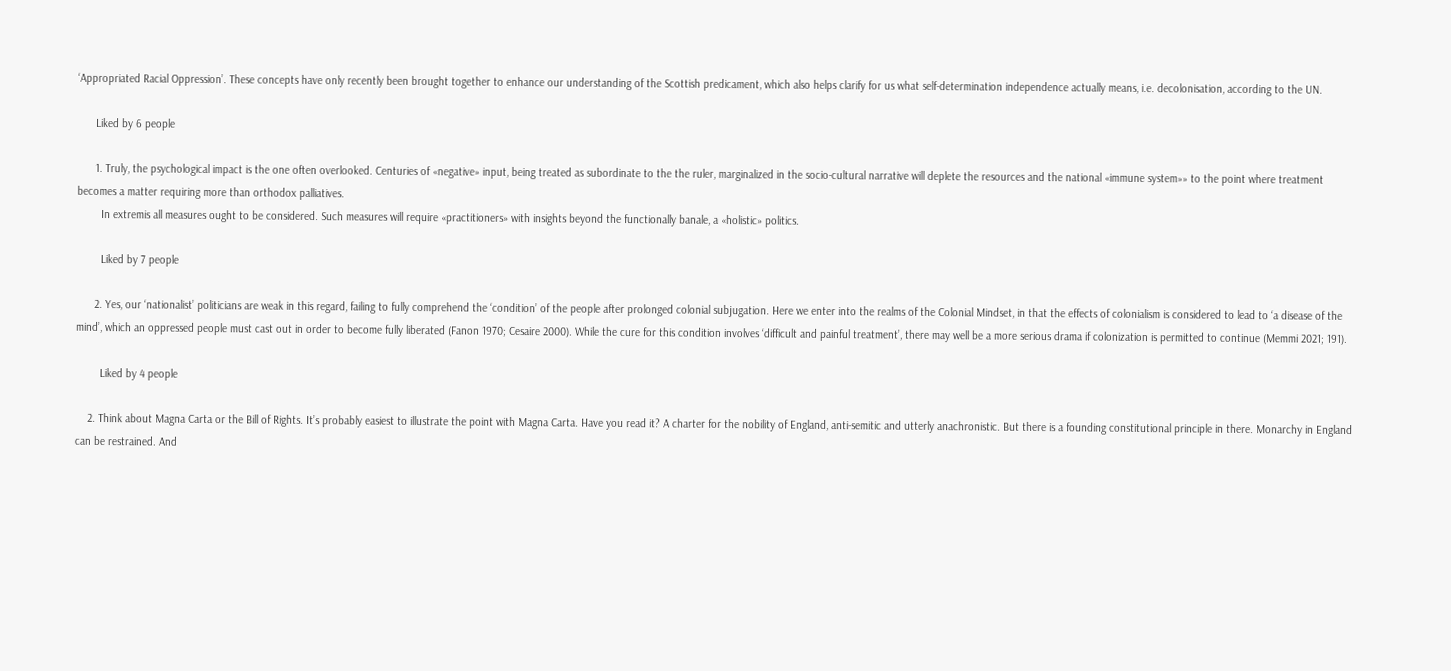‘Appropriated Racial Oppression’. These concepts have only recently been brought together to enhance our understanding of the Scottish predicament, which also helps clarify for us what self-determination independence actually means, i.e. decolonisation, according to the UN.

      Liked by 6 people

      1. Truly, the psychological impact is the one often overlooked. Centuries of «negative» input, being treated as subordinate to the the ruler, marginalized in the socio-cultural narrative will deplete the resources and the national «immune system»» to the point where treatment becomes a matter requiring more than orthodox palliatives.
        In extremis all measures ought to be considered. Such measures will require «practitioners» with insights beyond the functionally banale, a «holistic» politics.

        Liked by 7 people

      2. Yes, our ‘nationalist’ politicians are weak in this regard, failing to fully comprehend the ‘condition’ of the people after prolonged colonial subjugation. Here we enter into the realms of the Colonial Mindset, in that the effects of colonialism is considered to lead to ‘a disease of the mind’, which an oppressed people must cast out in order to become fully liberated (Fanon 1970; Cesaire 2000). While the cure for this condition involves ‘difficult and painful treatment’, there may well be a more serious drama if colonization is permitted to continue (Memmi 2021; 191).

        Liked by 4 people

    2. Think about Magna Carta or the Bill of Rights. It’s probably easiest to illustrate the point with Magna Carta. Have you read it? A charter for the nobility of England, anti-semitic and utterly anachronistic. But there is a founding constitutional principle in there. Monarchy in England can be restrained. And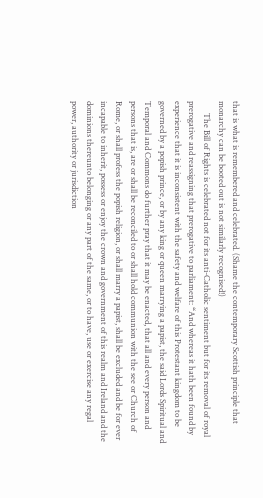that is what is remembered and celebrated. (Shame the contemporary Scottish principle that monarchy can be booted out is not similarly recognised!)
      The Bill of Rights is celebrated not for its anti-Catholic sentiment but for its removal of royal prerogative and reassigning that prerogative to parliament: “And whereas it hath been found by experience that it is inconsistent with the safety and welfare of this Protestant kingdom to be governed by a popish prince, or by any king or queen marrying a papist, the said Lords Spiritual and Temporal and Commons do further pray that it may be enacted, that all and every person and persons that is, are or shall be reconciled to or shall hold communion with the see or Church of Rome, or shall profess the popish religion, or shall marry a papist, shall be excluded and be for ever incapable to inherit, possess or enjoy the crown and government of this realm and Ireland and the dominions thereunto belonging or any part of the same, or to have, use or exercise any regal power, authority or jurisdiction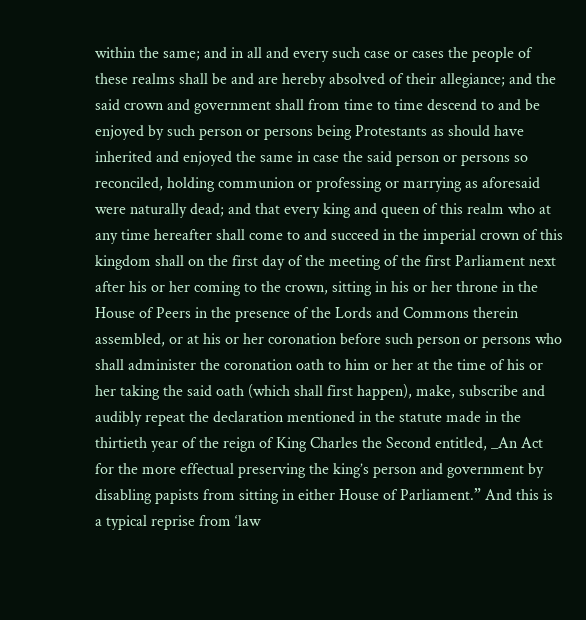within the same; and in all and every such case or cases the people of these realms shall be and are hereby absolved of their allegiance; and the said crown and government shall from time to time descend to and be enjoyed by such person or persons being Protestants as should have inherited and enjoyed the same in case the said person or persons so reconciled, holding communion or professing or marrying as aforesaid were naturally dead; and that every king and queen of this realm who at any time hereafter shall come to and succeed in the imperial crown of this kingdom shall on the first day of the meeting of the first Parliament next after his or her coming to the crown, sitting in his or her throne in the House of Peers in the presence of the Lords and Commons therein assembled, or at his or her coronation before such person or persons who shall administer the coronation oath to him or her at the time of his or her taking the said oath (which shall first happen), make, subscribe and audibly repeat the declaration mentioned in the statute made in the thirtieth year of the reign of King Charles the Second entitled, _An Act for the more effectual preserving the king’s person and government by disabling papists from sitting in either House of Parliament.” And this is a typical reprise from ‘law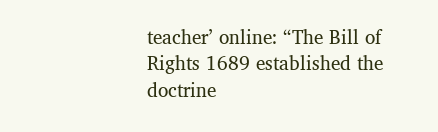teacher’ online: “The Bill of Rights 1689 established the doctrine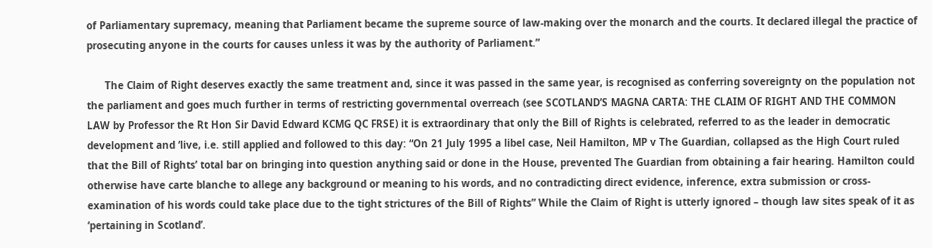of Parliamentary supremacy, meaning that Parliament became the supreme source of law-making over the monarch and the courts. It declared illegal the practice of prosecuting anyone in the courts for causes unless it was by the authority of Parliament.”

      The Claim of Right deserves exactly the same treatment and, since it was passed in the same year, is recognised as conferring sovereignty on the population not the parliament and goes much further in terms of restricting governmental overreach (see SCOTLAND’S MAGNA CARTA: THE CLAIM OF RIGHT AND THE COMMON LAW by Professor the Rt Hon Sir David Edward KCMG QC FRSE) it is extraordinary that only the Bill of Rights is celebrated, referred to as the leader in democratic development and ‘live, i.e. still applied and followed to this day: “On 21 July 1995 a libel case, Neil Hamilton, MP v The Guardian, collapsed as the High Court ruled that the Bill of Rights’ total bar on bringing into question anything said or done in the House, prevented The Guardian from obtaining a fair hearing. Hamilton could otherwise have carte blanche to allege any background or meaning to his words, and no contradicting direct evidence, inference, extra submission or cross-examination of his words could take place due to the tight strictures of the Bill of Rights” While the Claim of Right is utterly ignored – though law sites speak of it as ‘pertaining in Scotland’.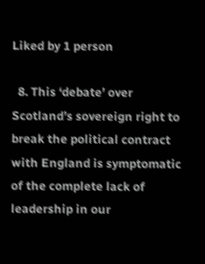Liked by 1 person

  8. This ‘debate’ over Scotland’s sovereign right to break the political contract with England is symptomatic of the complete lack of leadership in our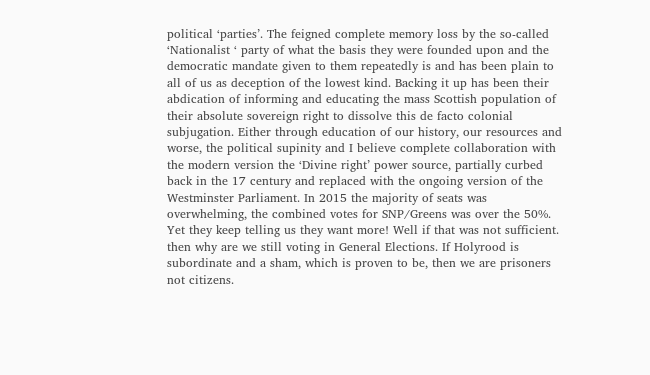political ‘parties’. The feigned complete memory loss by the so-called ‘Nationalist ‘ party of what the basis they were founded upon and the democratic mandate given to them repeatedly is and has been plain to all of us as deception of the lowest kind. Backing it up has been their abdication of informing and educating the mass Scottish population of their absolute sovereign right to dissolve this de facto colonial subjugation. Either through education of our history, our resources and worse, the political supinity and I believe complete collaboration with the modern version the ‘Divine right’ power source, partially curbed back in the 17 century and replaced with the ongoing version of the Westminster Parliament. In 2015 the majority of seats was overwhelming, the combined votes for SNP/Greens was over the 50%. Yet they keep telling us they want more! Well if that was not sufficient. then why are we still voting in General Elections. If Holyrood is subordinate and a sham, which is proven to be, then we are prisoners not citizens.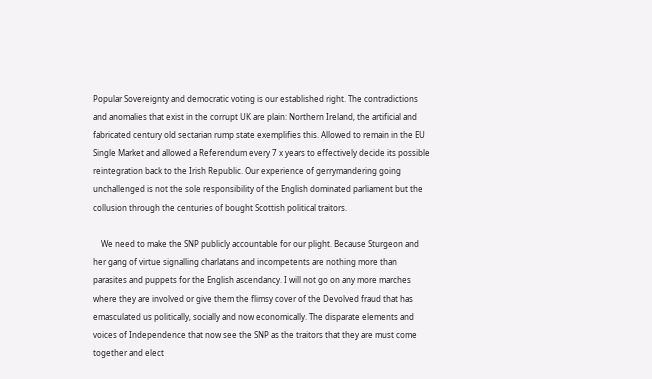Popular Sovereignty and democratic voting is our established right. The contradictions and anomalies that exist in the corrupt UK are plain: Northern Ireland, the artificial and fabricated century old sectarian rump state exemplifies this. Allowed to remain in the EU Single Market and allowed a Referendum every 7 x years to effectively decide its possible reintegration back to the Irish Republic. Our experience of gerrymandering going unchallenged is not the sole responsibility of the English dominated parliament but the collusion through the centuries of bought Scottish political traitors.

    We need to make the SNP publicly accountable for our plight. Because Sturgeon and her gang of virtue signalling charlatans and incompetents are nothing more than parasites and puppets for the English ascendancy. I will not go on any more marches where they are involved or give them the flimsy cover of the Devolved fraud that has emasculated us politically, socially and now economically. The disparate elements and voices of Independence that now see the SNP as the traitors that they are must come together and elect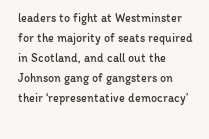leaders to fight at Westminster for the majority of seats required in Scotland, and call out the Johnson gang of gangsters on their ‘representative democracy’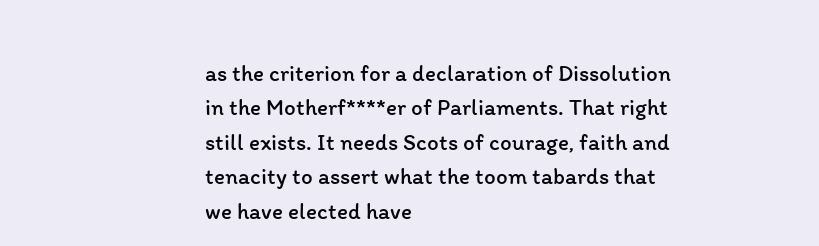as the criterion for a declaration of Dissolution in the Motherf****er of Parliaments. That right still exists. It needs Scots of courage, faith and tenacity to assert what the toom tabards that we have elected have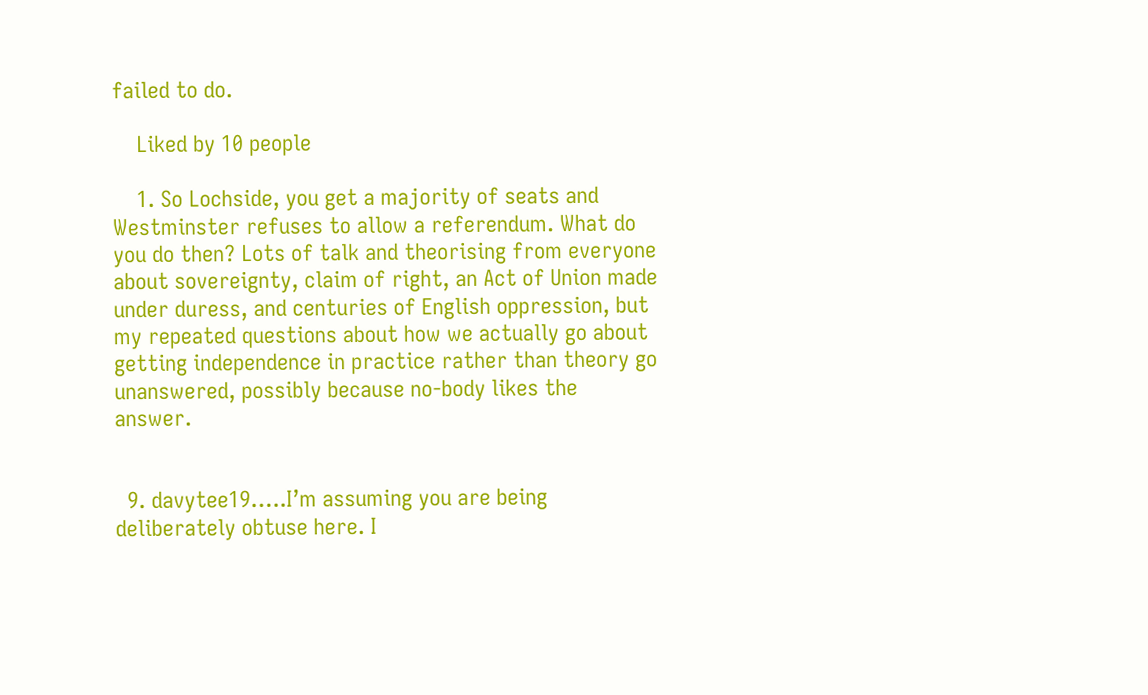failed to do.

    Liked by 10 people

    1. So Lochside, you get a majority of seats and Westminster refuses to allow a referendum. What do you do then? Lots of talk and theorising from everyone about sovereignty, claim of right, an Act of Union made under duress, and centuries of English oppression, but my repeated questions about how we actually go about getting independence in practice rather than theory go unanswered, possibly because no-body likes the answer.


  9. davytee19…..I’m assuming you are being deliberately obtuse here. I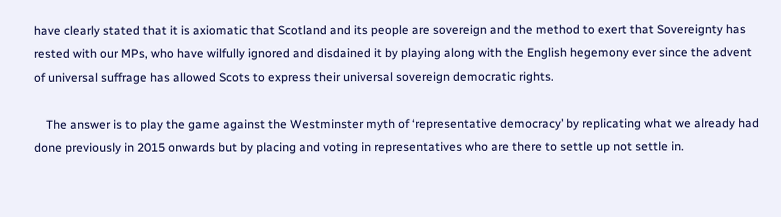have clearly stated that it is axiomatic that Scotland and its people are sovereign and the method to exert that Sovereignty has rested with our MPs, who have wilfully ignored and disdained it by playing along with the English hegemony ever since the advent of universal suffrage has allowed Scots to express their universal sovereign democratic rights.

    The answer is to play the game against the Westminster myth of ‘representative democracy’ by replicating what we already had done previously in 2015 onwards but by placing and voting in representatives who are there to settle up not settle in.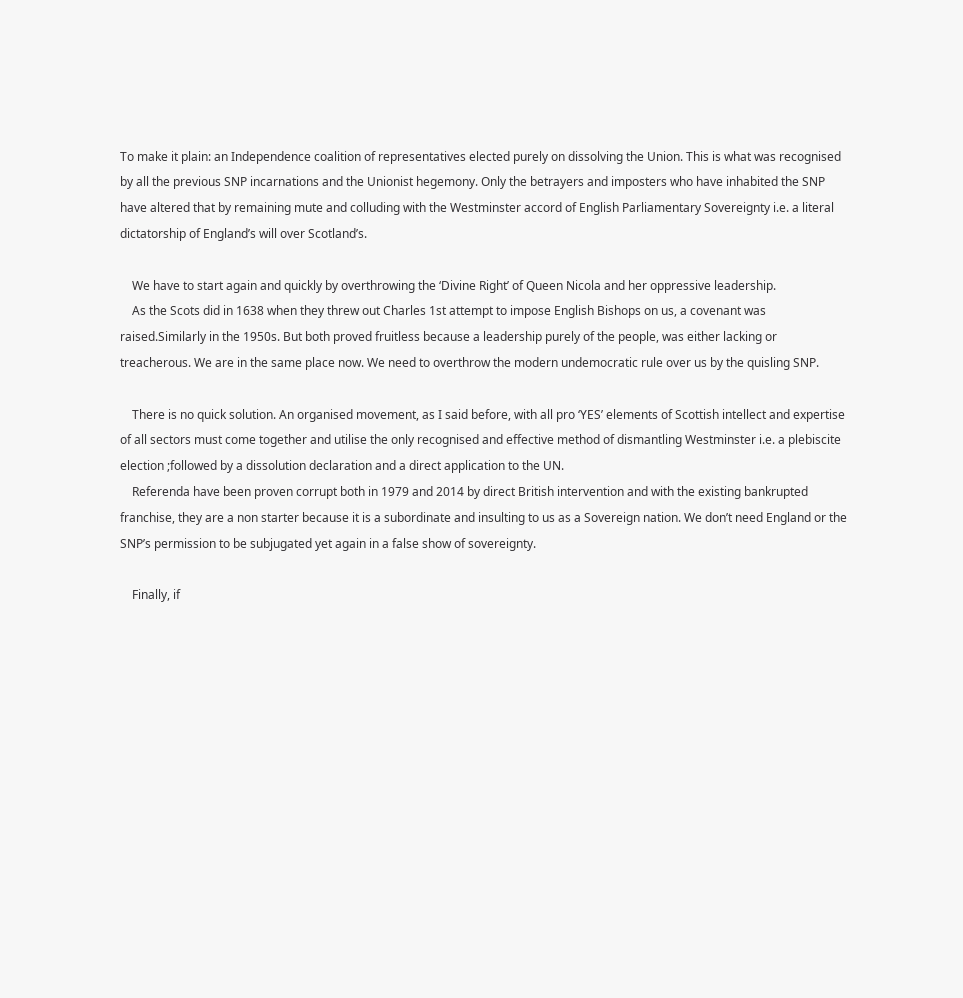To make it plain: an Independence coalition of representatives elected purely on dissolving the Union. This is what was recognised by all the previous SNP incarnations and the Unionist hegemony. Only the betrayers and imposters who have inhabited the SNP have altered that by remaining mute and colluding with the Westminster accord of English Parliamentary Sovereignty i.e. a literal dictatorship of England’s will over Scotland’s.

    We have to start again and quickly by overthrowing the ‘Divine Right’ of Queen Nicola and her oppressive leadership.
    As the Scots did in 1638 when they threw out Charles 1st attempt to impose English Bishops on us, a covenant was raised.Similarly in the 1950s. But both proved fruitless because a leadership purely of the people, was either lacking or treacherous. We are in the same place now. We need to overthrow the modern undemocratic rule over us by the quisling SNP.

    There is no quick solution. An organised movement, as I said before, with all pro ‘YES’ elements of Scottish intellect and expertise of all sectors must come together and utilise the only recognised and effective method of dismantling Westminster i.e. a plebiscite election ;followed by a dissolution declaration and a direct application to the UN.
    Referenda have been proven corrupt both in 1979 and 2014 by direct British intervention and with the existing bankrupted franchise, they are a non starter because it is a subordinate and insulting to us as a Sovereign nation. We don’t need England or the SNP’s permission to be subjugated yet again in a false show of sovereignty.

    Finally, if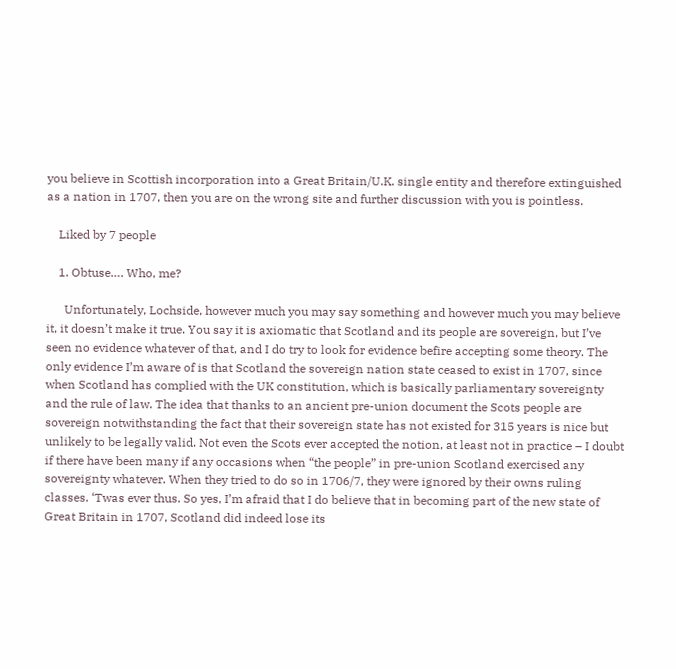you believe in Scottish incorporation into a Great Britain/U.K. single entity and therefore extinguished as a nation in 1707, then you are on the wrong site and further discussion with you is pointless.

    Liked by 7 people

    1. Obtuse…. Who, me?

      Unfortunately, Lochside, however much you may say something and however much you may believe it, it doesn’t make it true. You say it is axiomatic that Scotland and its people are sovereign, but I’ve seen no evidence whatever of that, and I do try to look for evidence befire accepting some theory. The only evidence I’m aware of is that Scotland the sovereign nation state ceased to exist in 1707, since when Scotland has complied with the UK constitution, which is basically parliamentary sovereignty and the rule of law. The idea that thanks to an ancient pre-union document the Scots people are sovereign notwithstanding the fact that their sovereign state has not existed for 315 years is nice but unlikely to be legally valid. Not even the Scots ever accepted the notion, at least not in practice – I doubt if there have been many if any occasions when “the people” in pre-union Scotland exercised any sovereignty whatever. When they tried to do so in 1706/7, they were ignored by their owns ruling classes. ‘Twas ever thus. So yes, I’m afraid that I do believe that in becoming part of the new state of Great Britain in 1707, Scotland did indeed lose its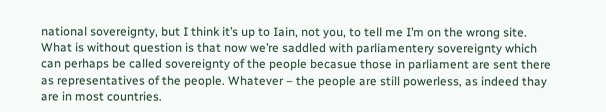national sovereignty, but I think it’s up to Iain, not you, to tell me I’m on the wrong site. What is without question is that now we’re saddled with parliamentery sovereignty which can perhaps be called sovereignty of the people becasue those in parliament are sent there as representatives of the people. Whatever – the people are still powerless, as indeed thay are in most countries.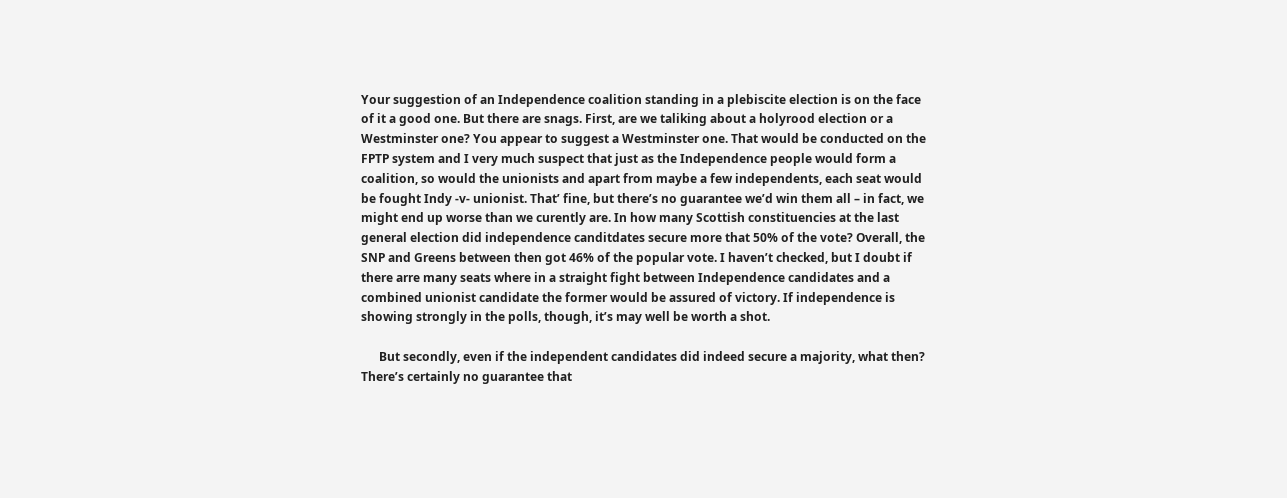Your suggestion of an Independence coalition standing in a plebiscite election is on the face of it a good one. But there are snags. First, are we taliking about a holyrood election or a Westminster one? You appear to suggest a Westminster one. That would be conducted on the FPTP system and I very much suspect that just as the Independence people would form a coalition, so would the unionists and apart from maybe a few independents, each seat would be fought Indy -v- unionist. That’ fine, but there’s no guarantee we’d win them all – in fact, we might end up worse than we curently are. In how many Scottish constituencies at the last general election did independence canditdates secure more that 50% of the vote? Overall, the SNP and Greens between then got 46% of the popular vote. I haven’t checked, but I doubt if there arre many seats where in a straight fight between Independence candidates and a combined unionist candidate the former would be assured of victory. If independence is showing strongly in the polls, though, it’s may well be worth a shot.

      But secondly, even if the independent candidates did indeed secure a majority, what then? There’s certainly no guarantee that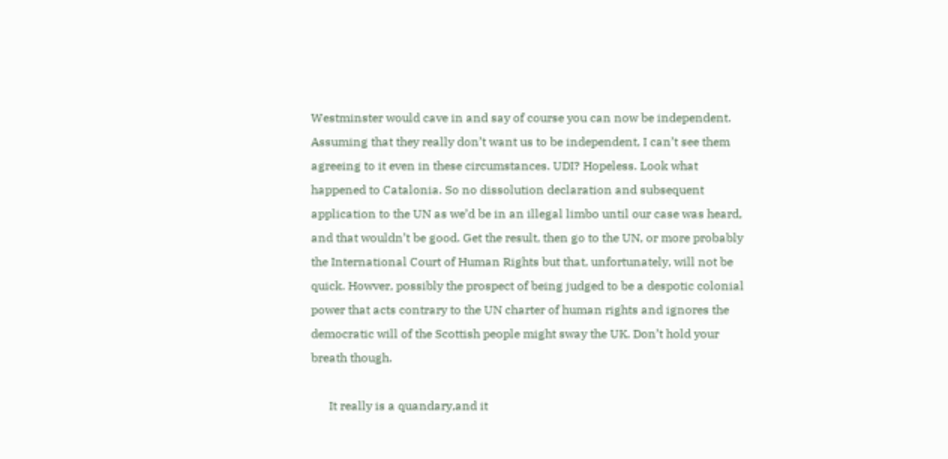Westminster would cave in and say of course you can now be independent. Assuming that they really don’t want us to be independent, I can’t see them agreeing to it even in these circumstances. UDI? Hopeless. Look what happened to Catalonia. So no dissolution declaration and subsequent application to the UN as we’d be in an illegal limbo until our case was heard, and that wouldn’t be good. Get the result, then go to the UN, or more probably the International Court of Human Rights but that, unfortunately, will not be quick. Howver, possibly the prospect of being judged to be a despotic colonial power that acts contrary to the UN charter of human rights and ignores the democratic will of the Scottish people might sway the UK. Don’t hold your breath though.

      It really is a quandary,and it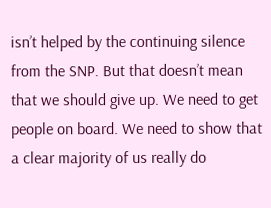isn’t helped by the continuing silence from the SNP. But that doesn’t mean that we should give up. We need to get people on board. We need to show that a clear majority of us really do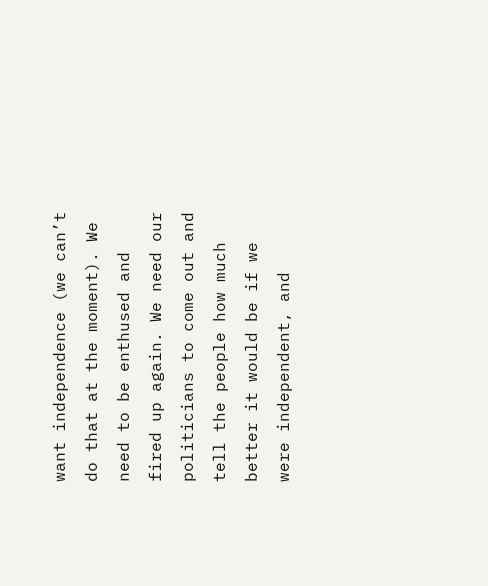want independence (we can’t do that at the moment). We need to be enthused and fired up again. We need our politicians to come out and tell the people how much better it would be if we were independent, and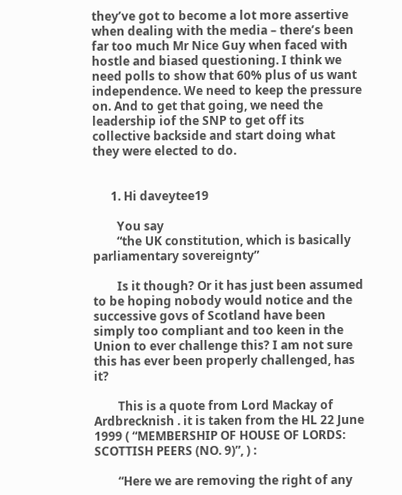they’ve got to become a lot more assertive when dealing with the media – there’s been far too much Mr Nice Guy when faced with hostle and biased questioning. I think we need polls to show that 60% plus of us want independence. We need to keep the pressure on. And to get that going, we need the leadership iof the SNP to get off its collective backside and start doing what they were elected to do.


      1. Hi daveytee19

        You say
        “the UK constitution, which is basically parliamentary sovereignty”

        Is it though? Or it has just been assumed to be hoping nobody would notice and the successive govs of Scotland have been simply too compliant and too keen in the Union to ever challenge this? I am not sure this has ever been properly challenged, has it?

        This is a quote from Lord Mackay of Ardbrecknish . it is taken from the HL 22 June 1999 ( “MEMBERSHIP OF HOUSE OF LORDS: SCOTTISH PEERS (NO. 9)”, ) :

        “Here we are removing the right of any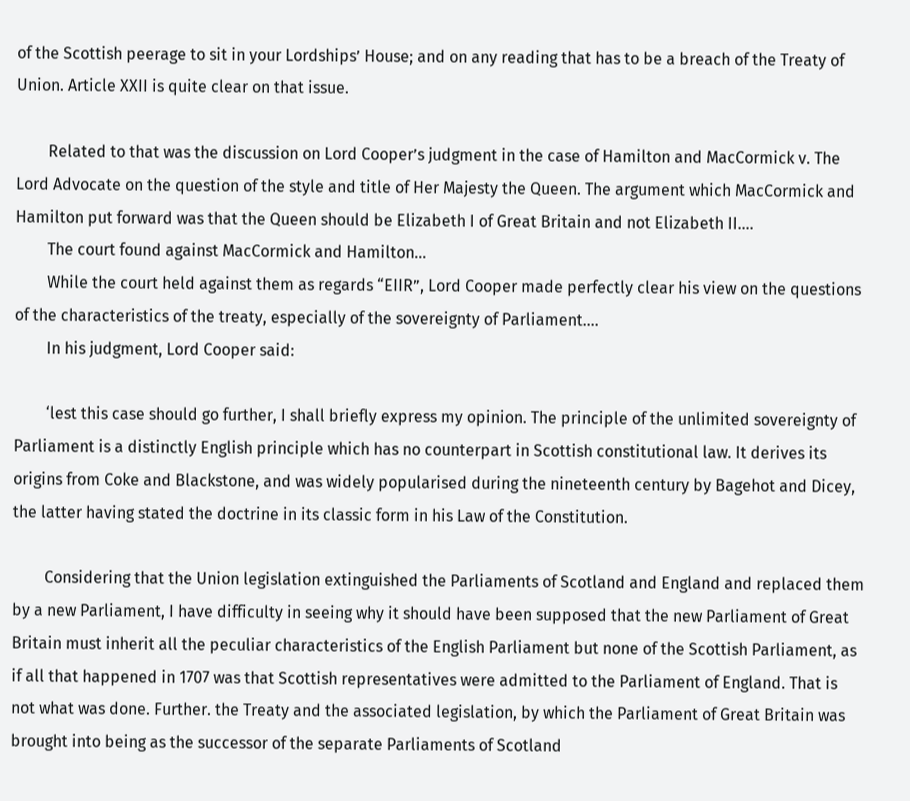of the Scottish peerage to sit in your Lordships’ House; and on any reading that has to be a breach of the Treaty of Union. Article XXII is quite clear on that issue.

        Related to that was the discussion on Lord Cooper’s judgment in the case of Hamilton and MacCormick v. The Lord Advocate on the question of the style and title of Her Majesty the Queen. The argument which MacCormick and Hamilton put forward was that the Queen should be Elizabeth I of Great Britain and not Elizabeth II….
        The court found against MacCormick and Hamilton…
        While the court held against them as regards “EIIR”, Lord Cooper made perfectly clear his view on the questions of the characteristics of the treaty, especially of the sovereignty of Parliament….
        In his judgment, Lord Cooper said:

        ‘lest this case should go further, I shall briefly express my opinion. The principle of the unlimited sovereignty of Parliament is a distinctly English principle which has no counterpart in Scottish constitutional law. It derives its origins from Coke and Blackstone, and was widely popularised during the nineteenth century by Bagehot and Dicey, the latter having stated the doctrine in its classic form in his Law of the Constitution.

        Considering that the Union legislation extinguished the Parliaments of Scotland and England and replaced them by a new Parliament, I have difficulty in seeing why it should have been supposed that the new Parliament of Great Britain must inherit all the peculiar characteristics of the English Parliament but none of the Scottish Parliament, as if all that happened in 1707 was that Scottish representatives were admitted to the Parliament of England. That is not what was done. Further. the Treaty and the associated legislation, by which the Parliament of Great Britain was brought into being as the successor of the separate Parliaments of Scotland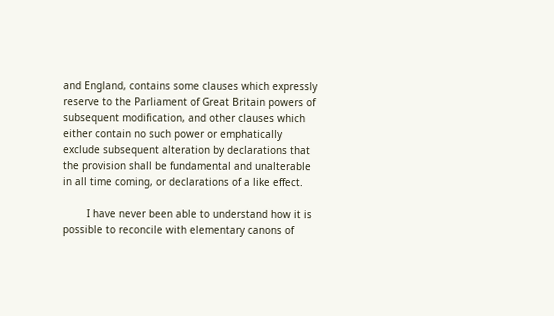and England, contains some clauses which expressly reserve to the Parliament of Great Britain powers of subsequent modification, and other clauses which either contain no such power or emphatically exclude subsequent alteration by declarations that the provision shall be fundamental and unalterable in all time coming, or declarations of a like effect.

        I have never been able to understand how it is possible to reconcile with elementary canons of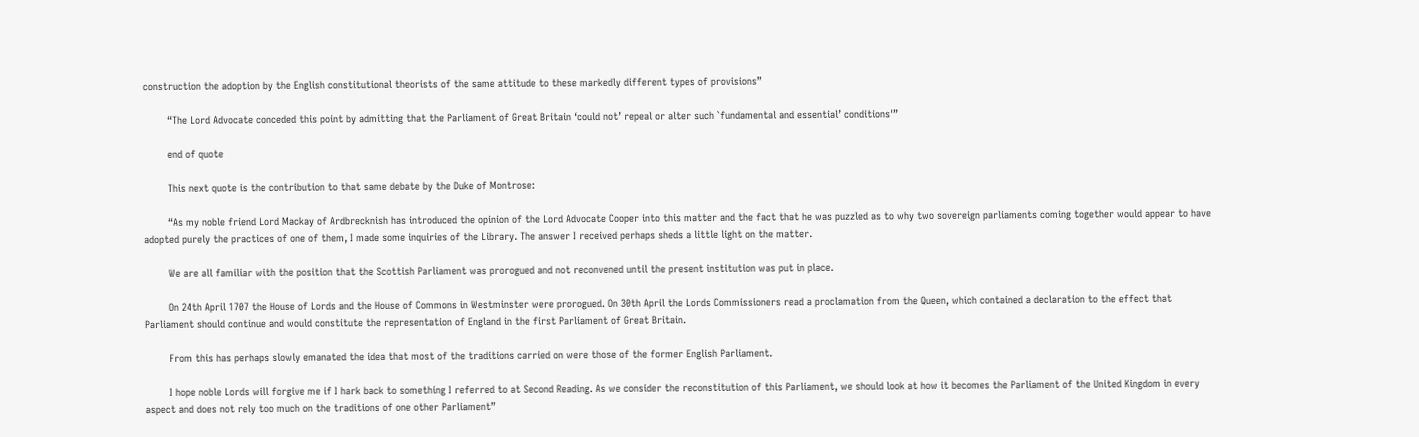construction the adoption by the English constitutional theorists of the same attitude to these markedly different types of provisions”

        “The Lord Advocate conceded this point by admitting that the Parliament of Great Britain ‘could not’ repeal or alter such `fundamental and essential’ conditions'”

        end of quote

        This next quote is the contribution to that same debate by the Duke of Montrose:

        “As my noble friend Lord Mackay of Ardbrecknish has introduced the opinion of the Lord Advocate Cooper into this matter and the fact that he was puzzled as to why two sovereign parliaments coming together would appear to have adopted purely the practices of one of them, I made some inquiries of the Library. The answer I received perhaps sheds a little light on the matter.

        We are all familiar with the position that the Scottish Parliament was prorogued and not reconvened until the present institution was put in place.

        On 24th April 1707 the House of Lords and the House of Commons in Westminster were prorogued. On 30th April the Lords Commissioners read a proclamation from the Queen, which contained a declaration to the effect that Parliament should continue and would constitute the representation of England in the first Parliament of Great Britain.

        From this has perhaps slowly emanated the idea that most of the traditions carried on were those of the former English Parliament.

        I hope noble Lords will forgive me if I hark back to something I referred to at Second Reading. As we consider the reconstitution of this Parliament, we should look at how it becomes the Parliament of the United Kingdom in every aspect and does not rely too much on the traditions of one other Parliament”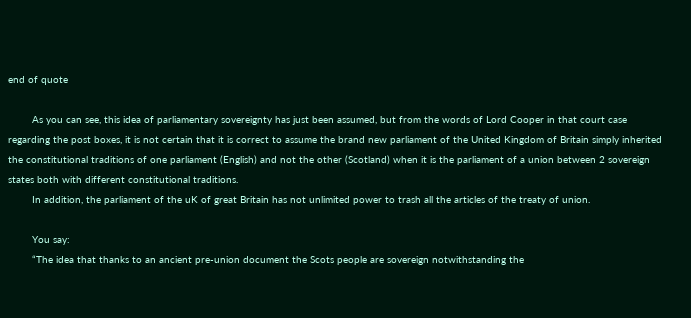end of quote

        As you can see, this idea of parliamentary sovereignty has just been assumed, but from the words of Lord Cooper in that court case regarding the post boxes, it is not certain that it is correct to assume the brand new parliament of the United Kingdom of Britain simply inherited the constitutional traditions of one parliament (English) and not the other (Scotland) when it is the parliament of a union between 2 sovereign states both with different constitutional traditions.
        In addition, the parliament of the uK of great Britain has not unlimited power to trash all the articles of the treaty of union.

        You say:
        “The idea that thanks to an ancient pre-union document the Scots people are sovereign notwithstanding the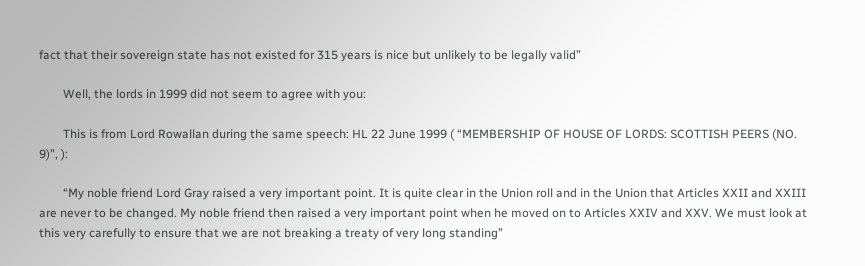fact that their sovereign state has not existed for 315 years is nice but unlikely to be legally valid”

        Well, the lords in 1999 did not seem to agree with you:

        This is from Lord Rowallan during the same speech: HL 22 June 1999 ( “MEMBERSHIP OF HOUSE OF LORDS: SCOTTISH PEERS (NO. 9)”, ):

        “My noble friend Lord Gray raised a very important point. It is quite clear in the Union roll and in the Union that Articles XXII and XXIII are never to be changed. My noble friend then raised a very important point when he moved on to Articles XXIV and XXV. We must look at this very carefully to ensure that we are not breaking a treaty of very long standing”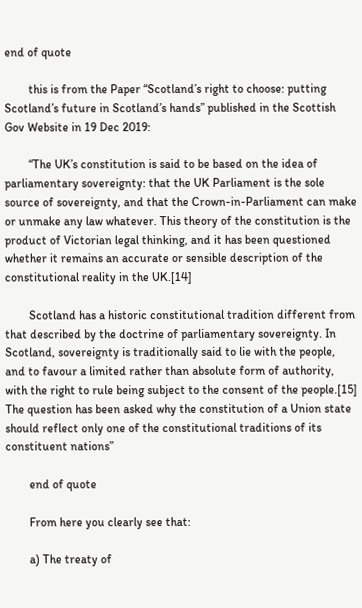end of quote

        this is from the Paper “Scotland’s right to choose: putting Scotland’s future in Scotland’s hands” published in the Scottish Gov Website in 19 Dec 2019:

        “The UK’s constitution is said to be based on the idea of parliamentary sovereignty: that the UK Parliament is the sole source of sovereignty, and that the Crown-in-Parliament can make or unmake any law whatever. This theory of the constitution is the product of Victorian legal thinking, and it has been questioned whether it remains an accurate or sensible description of the constitutional reality in the UK.[14]

        Scotland has a historic constitutional tradition different from that described by the doctrine of parliamentary sovereignty. In Scotland, sovereignty is traditionally said to lie with the people, and to favour a limited rather than absolute form of authority, with the right to rule being subject to the consent of the people.[15] The question has been asked why the constitution of a Union state should reflect only one of the constitutional traditions of its constituent nations”

        end of quote

        From here you clearly see that:

        a) The treaty of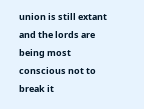union is still extant and the lords are being most conscious not to break it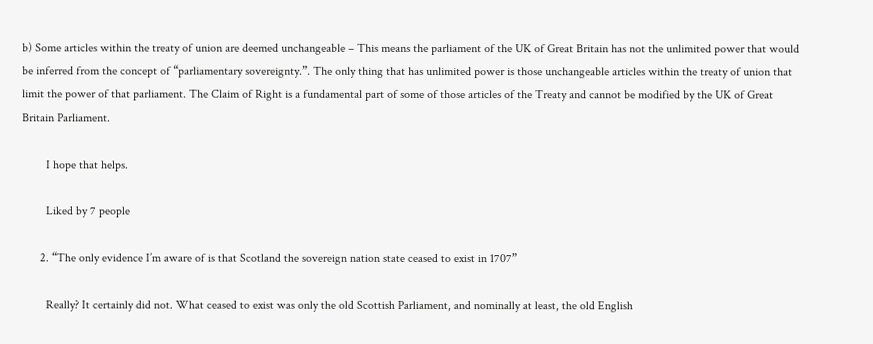b) Some articles within the treaty of union are deemed unchangeable – This means the parliament of the UK of Great Britain has not the unlimited power that would be inferred from the concept of “parliamentary sovereignty.”. The only thing that has unlimited power is those unchangeable articles within the treaty of union that limit the power of that parliament. The Claim of Right is a fundamental part of some of those articles of the Treaty and cannot be modified by the UK of Great Britain Parliament.

        I hope that helps.

        Liked by 7 people

      2. “The only evidence I’m aware of is that Scotland the sovereign nation state ceased to exist in 1707”

        Really? It certainly did not. What ceased to exist was only the old Scottish Parliament, and nominally at least, the old English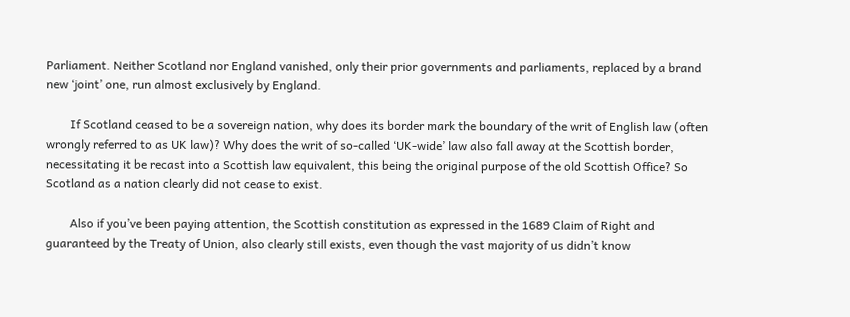Parliament. Neither Scotland nor England vanished, only their prior governments and parliaments, replaced by a brand new ‘joint’ one, run almost exclusively by England.

        If Scotland ceased to be a sovereign nation, why does its border mark the boundary of the writ of English law (often wrongly referred to as UK law)? Why does the writ of so-called ‘UK-wide’ law also fall away at the Scottish border, necessitating it be recast into a Scottish law equivalent, this being the original purpose of the old Scottish Office? So Scotland as a nation clearly did not cease to exist.

        Also if you’ve been paying attention, the Scottish constitution as expressed in the 1689 Claim of Right and guaranteed by the Treaty of Union, also clearly still exists, even though the vast majority of us didn’t know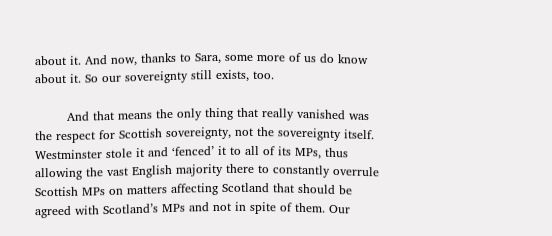about it. And now, thanks to Sara, some more of us do know about it. So our sovereignty still exists, too.

        And that means the only thing that really vanished was the respect for Scottish sovereignty, not the sovereignty itself. Westminster stole it and ‘fenced’ it to all of its MPs, thus allowing the vast English majority there to constantly overrule Scottish MPs on matters affecting Scotland that should be agreed with Scotland’s MPs and not in spite of them. Our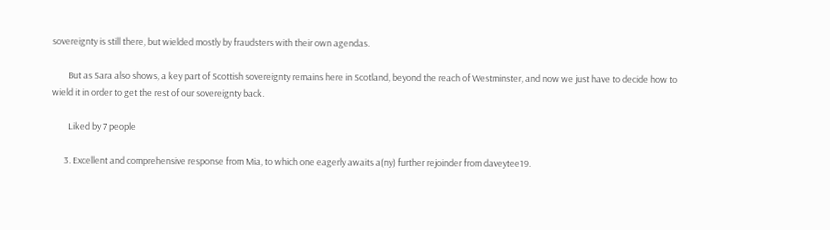sovereignty is still there, but wielded mostly by fraudsters with their own agendas.

        But as Sara also shows, a key part of Scottish sovereignty remains here in Scotland, beyond the reach of Westminster, and now we just have to decide how to wield it in order to get the rest of our sovereignty back.

        Liked by 7 people

      3. Excellent and comprehensive response from Mia, to which one eagerly awaits a(ny) further rejoinder from daveytee19.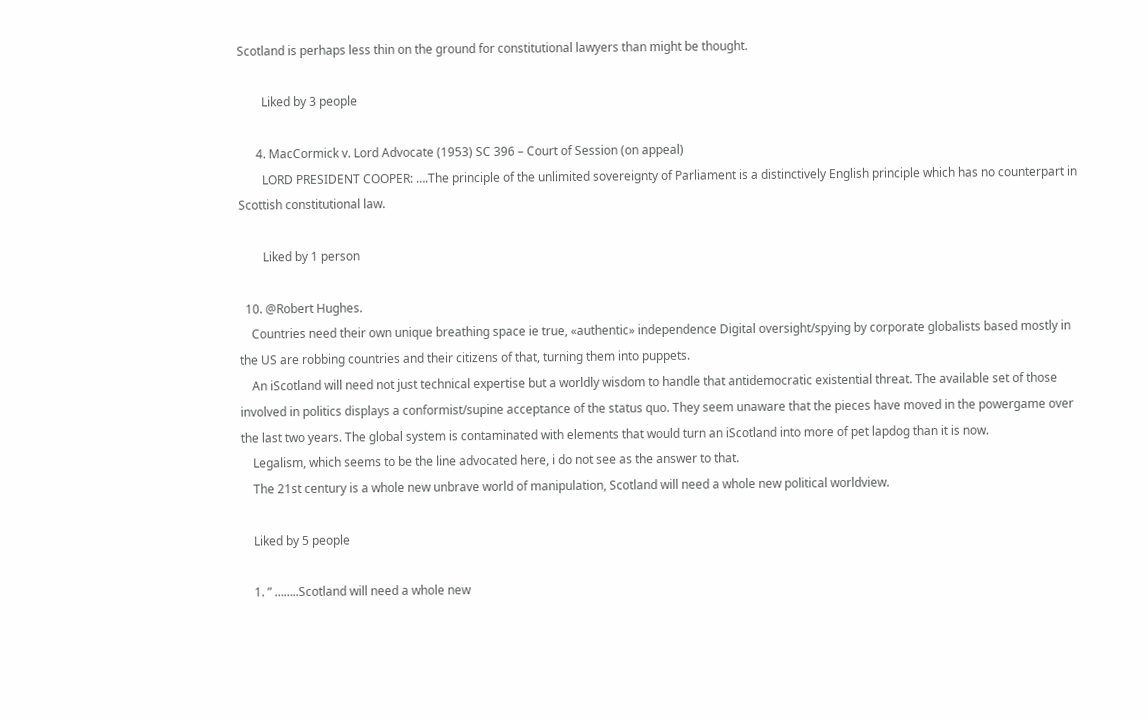Scotland is perhaps less thin on the ground for constitutional lawyers than might be thought.

        Liked by 3 people

      4. MacCormick v. Lord Advocate (1953) SC 396 – Court of Session (on appeal)
        LORD PRESIDENT COOPER: ….The principle of the unlimited sovereignty of Parliament is a distinctively English principle which has no counterpart in Scottish constitutional law.

        Liked by 1 person

  10. @Robert Hughes.
    Countries need their own unique breathing space ie true, «authentic» independence Digital oversight/spying by corporate globalists based mostly in the US are robbing countries and their citizens of that, turning them into puppets.
    An iScotland will need not just technical expertise but a worldly wisdom to handle that antidemocratic existential threat. The available set of those involved in politics displays a conformist/supine acceptance of the status quo. They seem unaware that the pieces have moved in the powergame over the last two years. The global system is contaminated with elements that would turn an iScotland into more of pet lapdog than it is now.
    Legalism, which seems to be the line advocated here, i do not see as the answer to that.
    The 21st century is a whole new unbrave world of manipulation, Scotland will need a whole new political worldview.

    Liked by 5 people

    1. ” ……..Scotland will need a whole new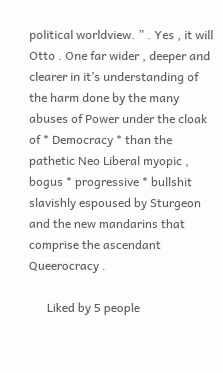political worldview. ” . Yes , it will Otto . One far wider , deeper and clearer in it’s understanding of the harm done by the many abuses of Power under the cloak of * Democracy * than the pathetic Neo Liberal myopic , bogus * progressive * bullshit slavishly espoused by Sturgeon and the new mandarins that comprise the ascendant Queerocracy .

      Liked by 5 people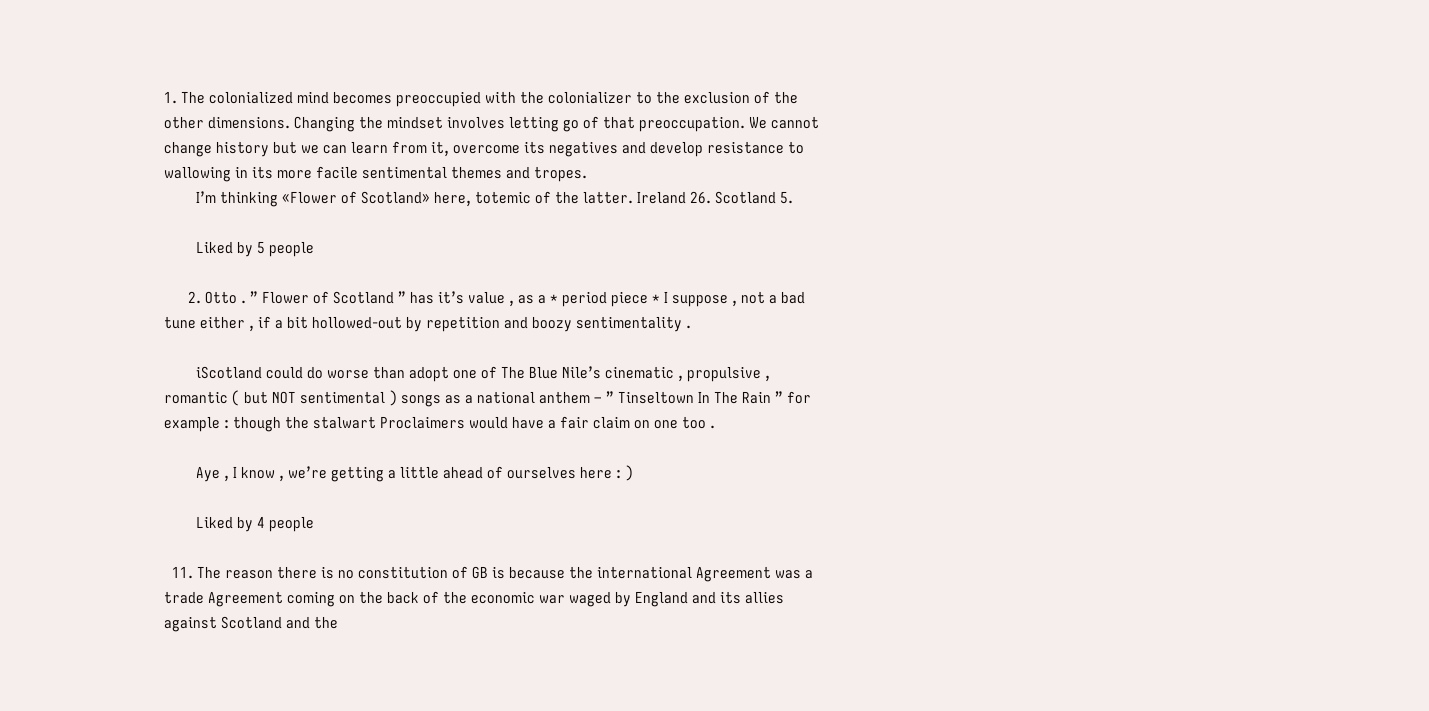1. The colonialized mind becomes preoccupied with the colonializer to the exclusion of the other dimensions. Changing the mindset involves letting go of that preoccupation. We cannot change history but we can learn from it, overcome its negatives and develop resistance to wallowing in its more facile sentimental themes and tropes.
        I’m thinking «Flower of Scotland» here, totemic of the latter. Ireland 26. Scotland 5.

        Liked by 5 people

      2. Otto . ” Flower of Scotland ” has it’s value , as a * period piece * I suppose , not a bad tune either , if a bit hollowed-out by repetition and boozy sentimentality .

        iScotland could do worse than adopt one of The Blue Nile’s cinematic , propulsive , romantic ( but NOT sentimental ) songs as a national anthem – ” Tinseltown In The Rain ” for example : though the stalwart Proclaimers would have a fair claim on one too .

        Aye , I know , we’re getting a little ahead of ourselves here : )

        Liked by 4 people

  11. The reason there is no constitution of GB is because the international Agreement was a trade Agreement coming on the back of the economic war waged by England and its allies against Scotland and the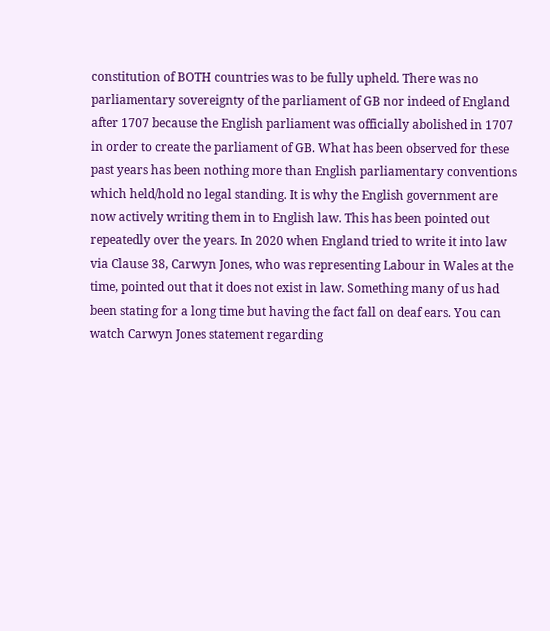constitution of BOTH countries was to be fully upheld. There was no parliamentary sovereignty of the parliament of GB nor indeed of England after 1707 because the English parliament was officially abolished in 1707 in order to create the parliament of GB. What has been observed for these past years has been nothing more than English parliamentary conventions which held/hold no legal standing. It is why the English government are now actively writing them in to English law. This has been pointed out repeatedly over the years. In 2020 when England tried to write it into law via Clause 38, Carwyn Jones, who was representing Labour in Wales at the time, pointed out that it does not exist in law. Something many of us had been stating for a long time but having the fact fall on deaf ears. You can watch Carwyn Jones statement regarding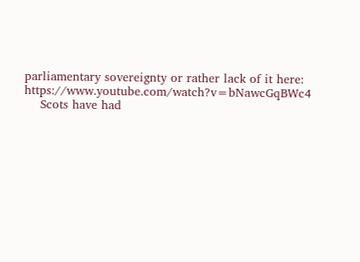parliamentary sovereignty or rather lack of it here: https://www.youtube.com/watch?v=bNawcGqBWc4
    Scots have had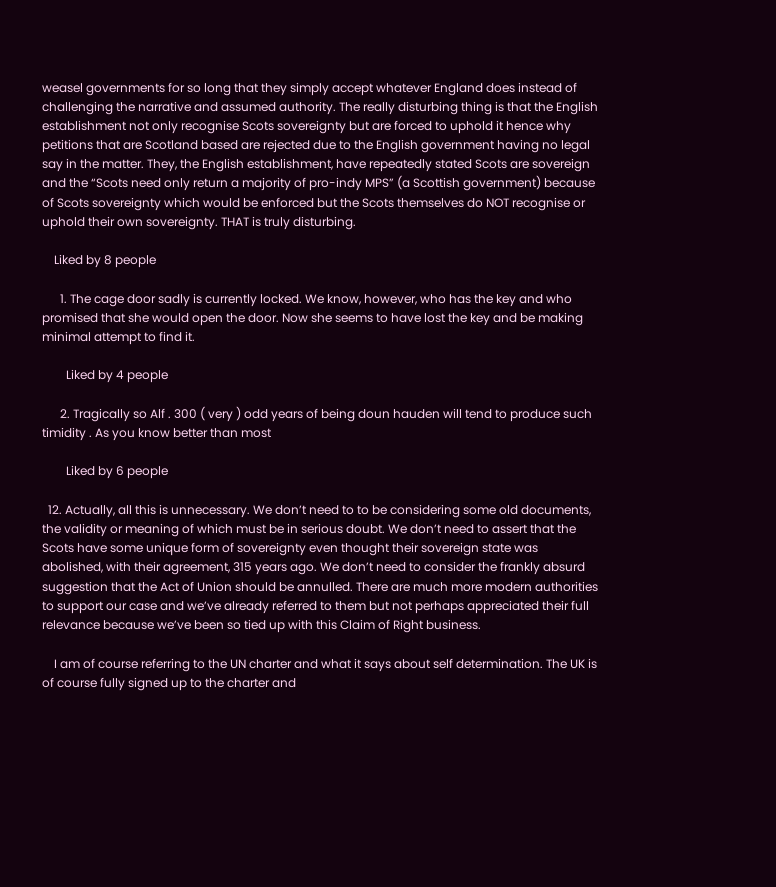weasel governments for so long that they simply accept whatever England does instead of challenging the narrative and assumed authority. The really disturbing thing is that the English establishment not only recognise Scots sovereignty but are forced to uphold it hence why petitions that are Scotland based are rejected due to the English government having no legal say in the matter. They, the English establishment, have repeatedly stated Scots are sovereign and the “Scots need only return a majority of pro-indy MPS” (a Scottish government) because of Scots sovereignty which would be enforced but the Scots themselves do NOT recognise or uphold their own sovereignty. THAT is truly disturbing.

    Liked by 8 people

      1. The cage door sadly is currently locked. We know, however, who has the key and who promised that she would open the door. Now she seems to have lost the key and be making minimal attempt to find it.

        Liked by 4 people

      2. Tragically so Alf . 300 ( very ) odd years of being doun hauden will tend to produce such timidity . As you know better than most

        Liked by 6 people

  12. Actually, all this is unnecessary. We don’t need to to be considering some old documents, the validity or meaning of which must be in serious doubt. We don’t need to assert that the Scots have some unique form of sovereignty even thought their sovereign state was abolished, with their agreement, 315 years ago. We don’t need to consider the frankly absurd suggestion that the Act of Union should be annulled. There are much more modern authorities to support our case and we’ve already referred to them but not perhaps appreciated their full relevance because we’ve been so tied up with this Claim of Right business.

    I am of course referring to the UN charter and what it says about self determination. The UK is of course fully signed up to the charter and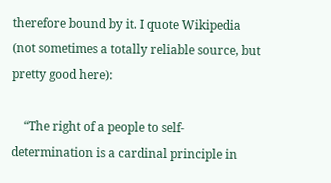therefore bound by it. I quote Wikipedia (not sometimes a totally reliable source, but pretty good here):

    “The right of a people to self-determination is a cardinal principle in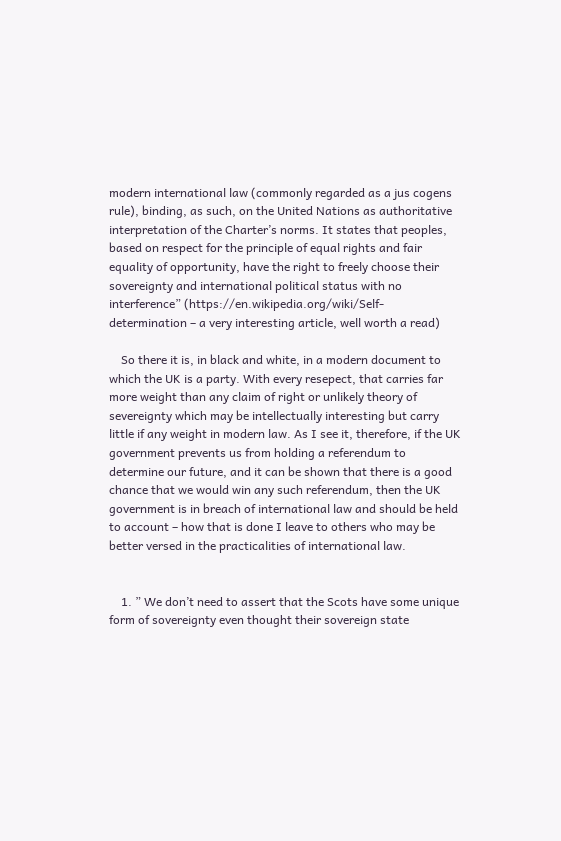modern international law (commonly regarded as a jus cogens rule), binding, as such, on the United Nations as authoritative interpretation of the Charter’s norms. It states that peoples, based on respect for the principle of equal rights and fair equality of opportunity, have the right to freely choose their sovereignty and international political status with no interference” (https://en.wikipedia.org/wiki/Self-determination – a very interesting article, well worth a read)

    So there it is, in black and white, in a modern document to which the UK is a party. With every resepect, that carries far more weight than any claim of right or unlikely theory of severeignty which may be intellectually interesting but carry little if any weight in modern law. As I see it, therefore, if the UK government prevents us from holding a referendum to determine our future, and it can be shown that there is a good chance that we would win any such referendum, then the UK government is in breach of international law and should be held to account – how that is done I leave to others who may be better versed in the practicalities of international law.


    1. ” We don’t need to assert that the Scots have some unique form of sovereignty even thought their sovereign state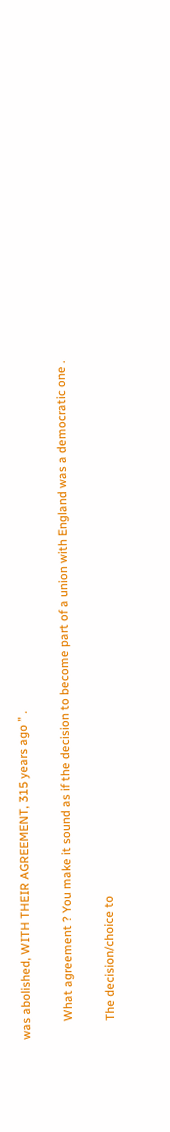was abolished, WITH THEIR AGREEMENT, 315 years ago ” .

      What agreement ? You make it sound as if the decision to become part of a union with England was a democratic one .

      The decision/choice to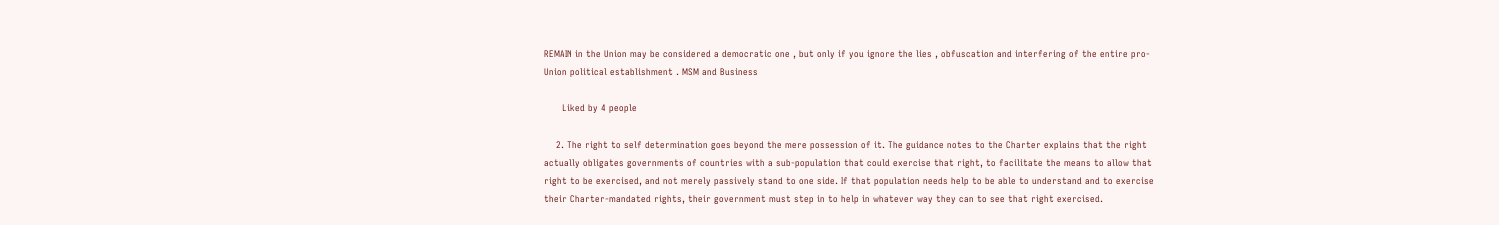REMAIN in the Union may be considered a democratic one , but only if you ignore the lies , obfuscation and interfering of the entire pro-Union political establishment . MSM and Business

      Liked by 4 people

    2. The right to self determination goes beyond the mere possession of it. The guidance notes to the Charter explains that the right actually obligates governments of countries with a sub-population that could exercise that right, to facilitate the means to allow that right to be exercised, and not merely passively stand to one side. If that population needs help to be able to understand and to exercise their Charter-mandated rights, their government must step in to help in whatever way they can to see that right exercised.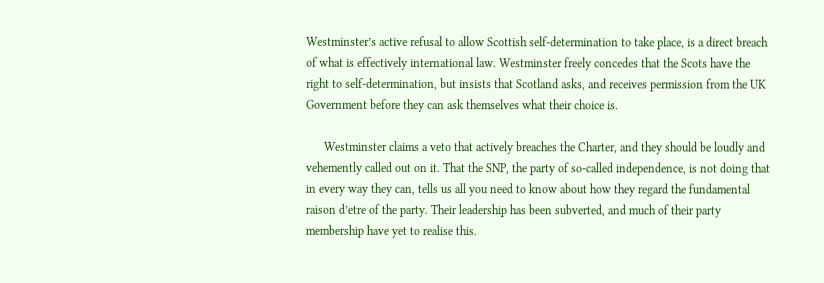Westminster’s active refusal to allow Scottish self-determination to take place, is a direct breach of what is effectively international law. Westminster freely concedes that the Scots have the right to self-determination, but insists that Scotland asks, and receives permission from the UK Government before they can ask themselves what their choice is.

      Westminster claims a veto that actively breaches the Charter, and they should be loudly and vehemently called out on it. That the SNP, the party of so-called independence, is not doing that in every way they can, tells us all you need to know about how they regard the fundamental raison d’etre of the party. Their leadership has been subverted, and much of their party membership have yet to realise this.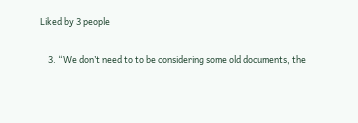Liked by 3 people

    3. “We don’t need to to be considering some old documents, the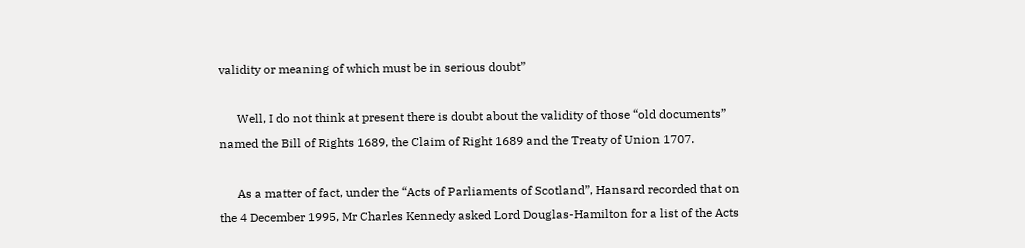validity or meaning of which must be in serious doubt”

      Well, I do not think at present there is doubt about the validity of those “old documents” named the Bill of Rights 1689, the Claim of Right 1689 and the Treaty of Union 1707.

      As a matter of fact, under the “Acts of Parliaments of Scotland”, Hansard recorded that on the 4 December 1995, Mr Charles Kennedy asked Lord Douglas-Hamilton for a list of the Acts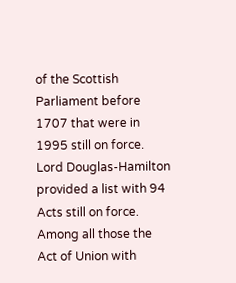of the Scottish Parliament before 1707 that were in 1995 still on force. Lord Douglas-Hamilton provided a list with 94 Acts still on force. Among all those the Act of Union with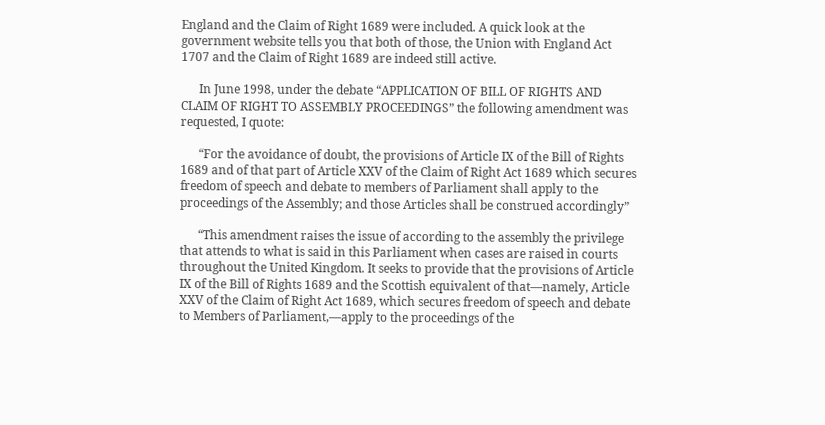England and the Claim of Right 1689 were included. A quick look at the government website tells you that both of those, the Union with England Act 1707 and the Claim of Right 1689 are indeed still active.

      In June 1998, under the debate “APPLICATION OF BILL OF RIGHTS AND CLAIM OF RIGHT TO ASSEMBLY PROCEEDINGS” the following amendment was requested, I quote:

      “For the avoidance of doubt, the provisions of Article IX of the Bill of Rights 1689 and of that part of Article XXV of the Claim of Right Act 1689 which secures freedom of speech and debate to members of Parliament shall apply to the proceedings of the Assembly; and those Articles shall be construed accordingly”

      “This amendment raises the issue of according to the assembly the privilege that attends to what is said in this Parliament when cases are raised in courts throughout the United Kingdom. It seeks to provide that the provisions of Article IX of the Bill of Rights 1689 and the Scottish equivalent of that—namely, Article XXV of the Claim of Right Act 1689, which secures freedom of speech and debate to Members of Parliament,—apply to the proceedings of the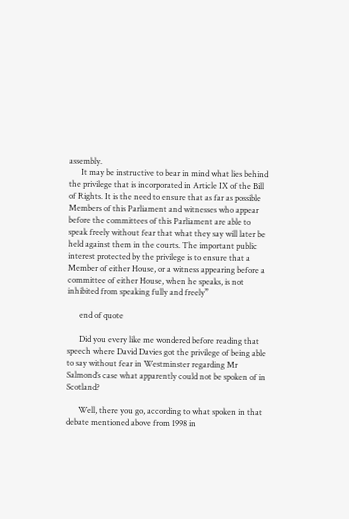assembly.
      It may be instructive to bear in mind what lies behind the privilege that is incorporated in Article IX of the Bill of Rights. It is the need to ensure that as far as possible Members of this Parliament and witnesses who appear before the committees of this Parliament are able to speak freely without fear that what they say will later be held against them in the courts. The important public interest protected by the privilege is to ensure that a Member of either House, or a witness appearing before a committee of either House, when he speaks, is not inhibited from speaking fully and freely”

      end of quote

      Did you every like me wondered before reading that speech where David Davies got the privilege of being able to say without fear in Westminster regarding Mr Salmond’s case what apparently could not be spoken of in Scotland?

      Well, there you go, according to what spoken in that debate mentioned above from 1998 in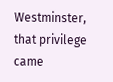Westminster, that privilege came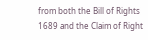from both the Bill of Rights 1689 and the Claim of Right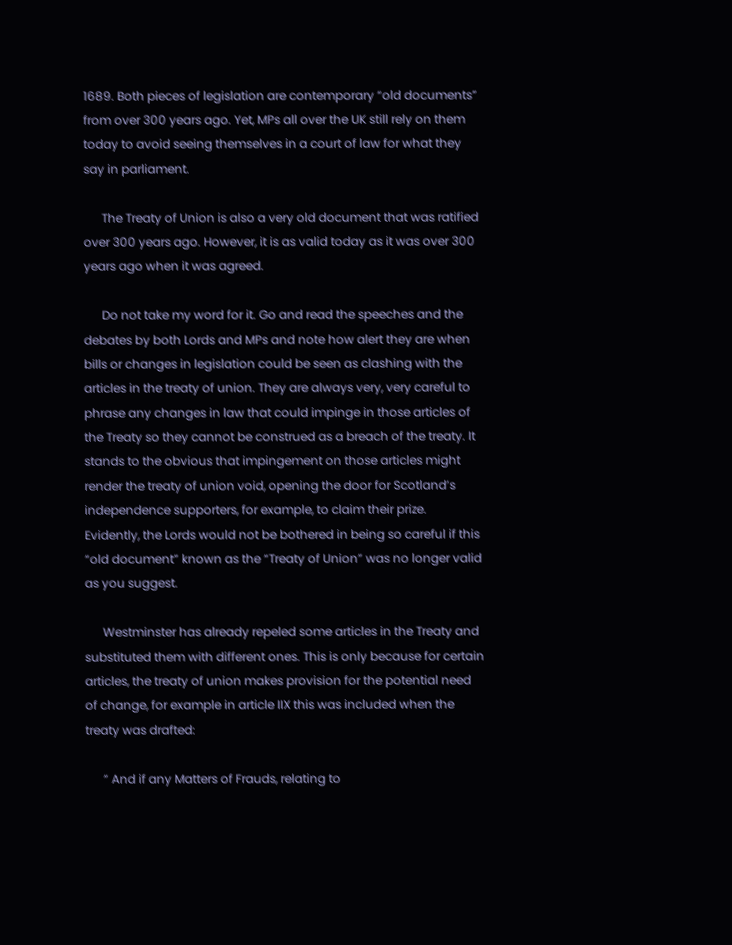1689. Both pieces of legislation are contemporary “old documents” from over 300 years ago. Yet, MPs all over the UK still rely on them today to avoid seeing themselves in a court of law for what they say in parliament.

      The Treaty of Union is also a very old document that was ratified over 300 years ago. However, it is as valid today as it was over 300 years ago when it was agreed.

      Do not take my word for it. Go and read the speeches and the debates by both Lords and MPs and note how alert they are when bills or changes in legislation could be seen as clashing with the articles in the treaty of union. They are always very, very careful to phrase any changes in law that could impinge in those articles of the Treaty so they cannot be construed as a breach of the treaty. It stands to the obvious that impingement on those articles might render the treaty of union void, opening the door for Scotland’s independence supporters, for example, to claim their prize. Evidently, the Lords would not be bothered in being so careful if this “old document” known as the “Treaty of Union” was no longer valid as you suggest.

      Westminster has already repeled some articles in the Treaty and substituted them with different ones. This is only because for certain articles, the treaty of union makes provision for the potential need of change, for example in article IIX this was included when the treaty was drafted:

      ” And if any Matters of Frauds, relating to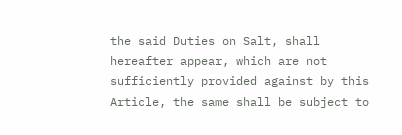the said Duties on Salt, shall hereafter appear, which are not sufficiently provided against by this Article, the same shall be subject to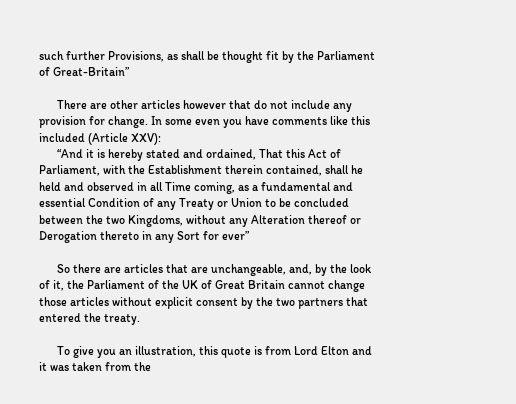such further Provisions, as shall be thought fit by the Parliament of Great-Britain”

      There are other articles however that do not include any provision for change. In some even you have comments like this included (Article XXV):
      “And it is hereby stated and ordained, That this Act of Parliament, with the Establishment therein contained, shall he held and observed in all Time coming, as a fundamental and essential Condition of any Treaty or Union to be concluded between the two Kingdoms, without any Alteration thereof or Derogation thereto in any Sort for ever”

      So there are articles that are unchangeable, and, by the look of it, the Parliament of the UK of Great Britain cannot change those articles without explicit consent by the two partners that entered the treaty.

      To give you an illustration, this quote is from Lord Elton and it was taken from the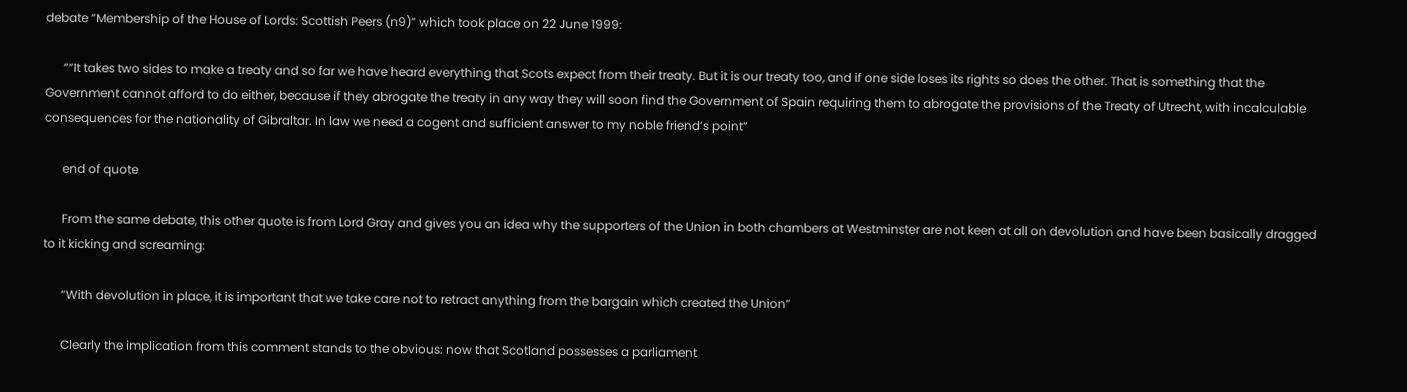debate “Membership of the House of Lords: Scottish Peers (n9)” which took place on 22 June 1999:

      ““It takes two sides to make a treaty and so far we have heard everything that Scots expect from their treaty. But it is our treaty too, and if one side loses its rights so does the other. That is something that the Government cannot afford to do either, because if they abrogate the treaty in any way they will soon find the Government of Spain requiring them to abrogate the provisions of the Treaty of Utrecht, with incalculable consequences for the nationality of Gibraltar. In law we need a cogent and sufficient answer to my noble friend’s point”

      end of quote

      From the same debate, this other quote is from Lord Gray and gives you an idea why the supporters of the Union in both chambers at Westminster are not keen at all on devolution and have been basically dragged to it kicking and screaming:

      “With devolution in place, it is important that we take care not to retract anything from the bargain which created the Union”

      Clearly the implication from this comment stands to the obvious: now that Scotland possesses a parliament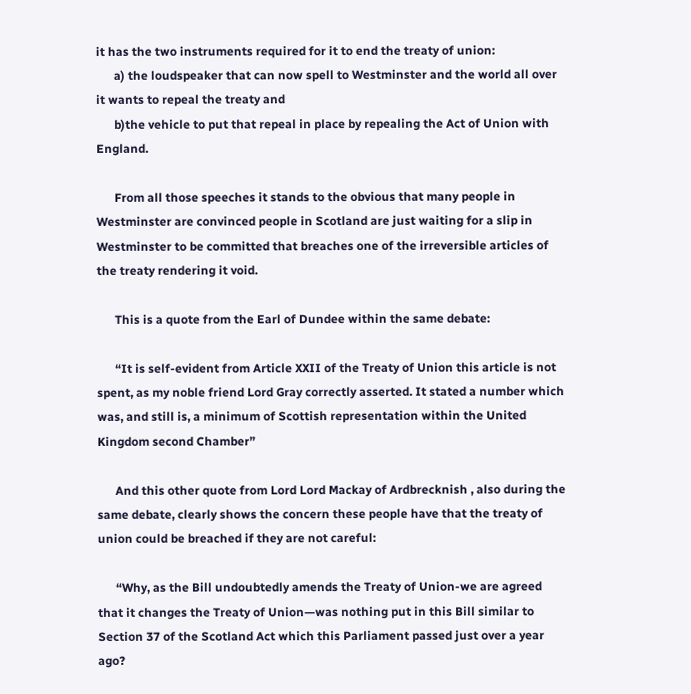it has the two instruments required for it to end the treaty of union:
      a) the loudspeaker that can now spell to Westminster and the world all over it wants to repeal the treaty and
      b)the vehicle to put that repeal in place by repealing the Act of Union with England.

      From all those speeches it stands to the obvious that many people in Westminster are convinced people in Scotland are just waiting for a slip in Westminster to be committed that breaches one of the irreversible articles of the treaty rendering it void.

      This is a quote from the Earl of Dundee within the same debate:

      “It is self-evident from Article XXII of the Treaty of Union this article is not spent, as my noble friend Lord Gray correctly asserted. It stated a number which was, and still is, a minimum of Scottish representation within the United Kingdom second Chamber”

      And this other quote from Lord Lord Mackay of Ardbrecknish , also during the same debate, clearly shows the concern these people have that the treaty of union could be breached if they are not careful:

      “Why, as the Bill undoubtedly amends the Treaty of Union-we are agreed that it changes the Treaty of Union—was nothing put in this Bill similar to Section 37 of the Scotland Act which this Parliament passed just over a year ago?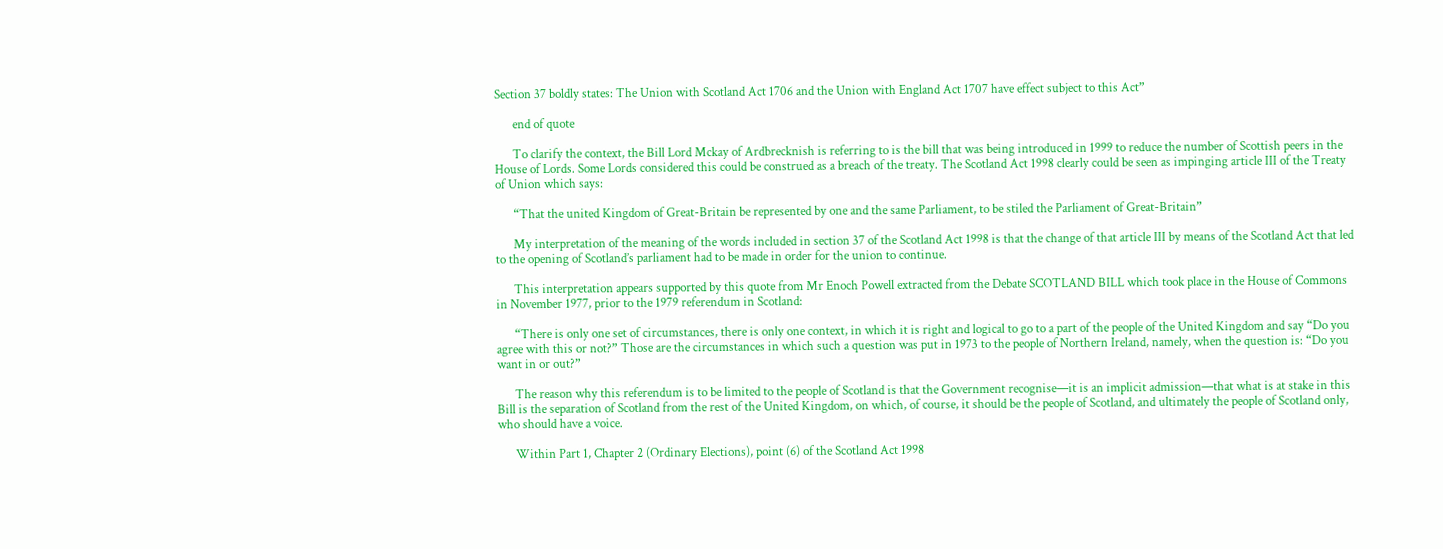Section 37 boldly states: The Union with Scotland Act 1706 and the Union with England Act 1707 have effect subject to this Act”

      end of quote

      To clarify the context, the Bill Lord Mckay of Ardbrecknish is referring to is the bill that was being introduced in 1999 to reduce the number of Scottish peers in the House of Lords. Some Lords considered this could be construed as a breach of the treaty. The Scotland Act 1998 clearly could be seen as impinging article III of the Treaty of Union which says:

      “That the united Kingdom of Great-Britain be represented by one and the same Parliament, to be stiled the Parliament of Great-Britain”

      My interpretation of the meaning of the words included in section 37 of the Scotland Act 1998 is that the change of that article III by means of the Scotland Act that led to the opening of Scotland’s parliament had to be made in order for the union to continue.

      This interpretation appears supported by this quote from Mr Enoch Powell extracted from the Debate SCOTLAND BILL which took place in the House of Commons in November 1977, prior to the 1979 referendum in Scotland:

      “There is only one set of circumstances, there is only one context, in which it is right and logical to go to a part of the people of the United Kingdom and say “Do you agree with this or not?” Those are the circumstances in which such a question was put in 1973 to the people of Northern Ireland, namely, when the question is: “Do you want in or out?”

      The reason why this referendum is to be limited to the people of Scotland is that the Government recognise—it is an implicit admission—that what is at stake in this Bill is the separation of Scotland from the rest of the United Kingdom, on which, of course, it should be the people of Scotland, and ultimately the people of Scotland only, who should have a voice.

      Within Part 1, Chapter 2 (Ordinary Elections), point (6) of the Scotland Act 1998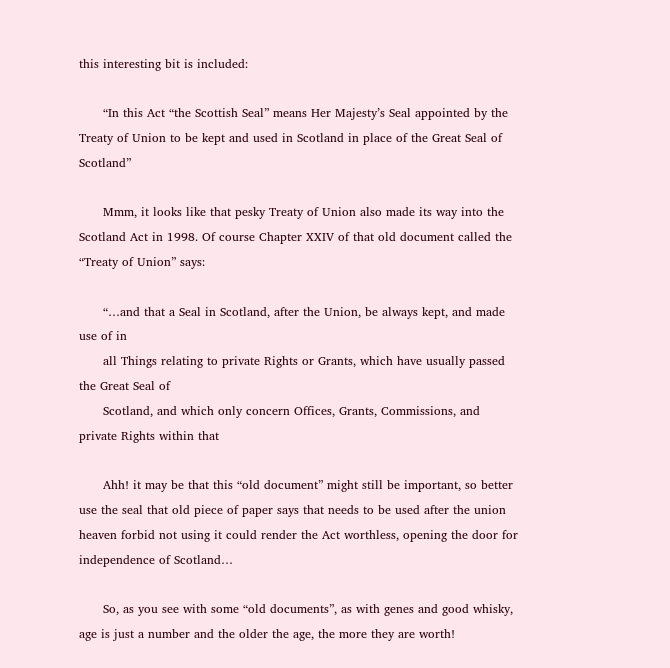this interesting bit is included:

      “In this Act “the Scottish Seal” means Her Majesty’s Seal appointed by the Treaty of Union to be kept and used in Scotland in place of the Great Seal of Scotland”

      Mmm, it looks like that pesky Treaty of Union also made its way into the Scotland Act in 1998. Of course Chapter XXIV of that old document called the “Treaty of Union” says:

      “…and that a Seal in Scotland, after the Union, be always kept, and made use of in
      all Things relating to private Rights or Grants, which have usually passed the Great Seal of
      Scotland, and which only concern Offices, Grants, Commissions, and private Rights within that

      Ahh! it may be that this “old document” might still be important, so better use the seal that old piece of paper says that needs to be used after the union heaven forbid not using it could render the Act worthless, opening the door for independence of Scotland…

      So, as you see with some “old documents”, as with genes and good whisky, age is just a number and the older the age, the more they are worth!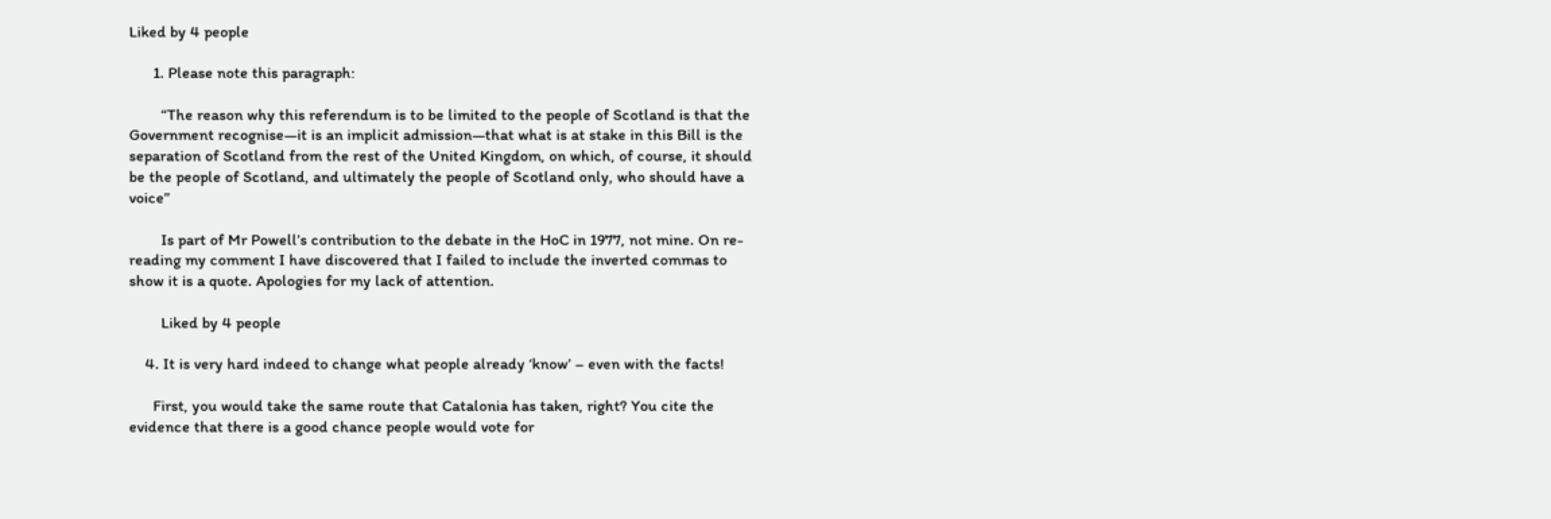Liked by 4 people

      1. Please note this paragraph:

        “The reason why this referendum is to be limited to the people of Scotland is that the Government recognise—it is an implicit admission—that what is at stake in this Bill is the separation of Scotland from the rest of the United Kingdom, on which, of course, it should be the people of Scotland, and ultimately the people of Scotland only, who should have a voice”

        Is part of Mr Powell’s contribution to the debate in the HoC in 1977, not mine. On re-reading my comment I have discovered that I failed to include the inverted commas to show it is a quote. Apologies for my lack of attention.

        Liked by 4 people

    4. It is very hard indeed to change what people already ‘know’ – even with the facts!

      First, you would take the same route that Catalonia has taken, right? You cite the evidence that there is a good chance people would vote for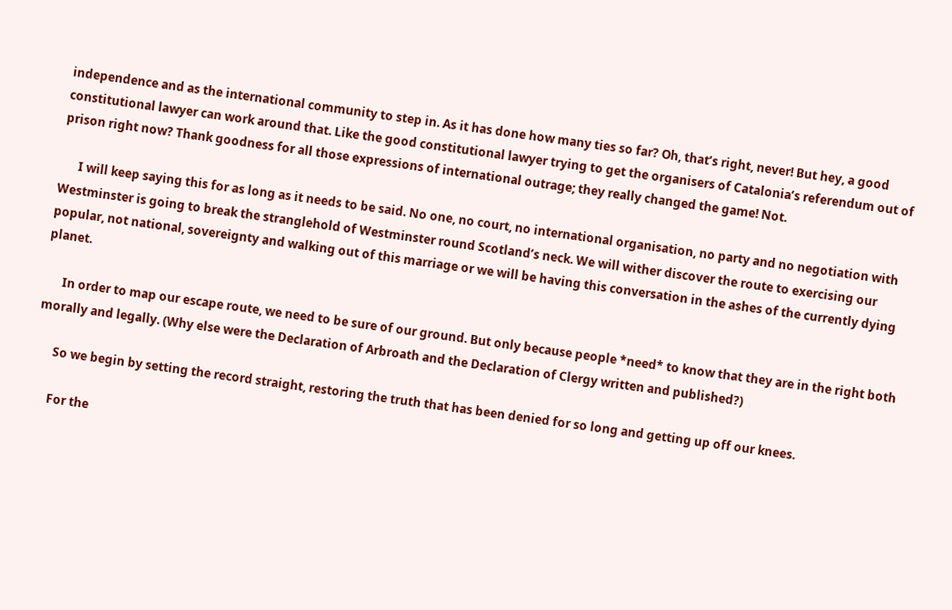independence and as the international community to step in. As it has done how many ties so far? Oh, that’s right, never! But hey, a good constitutional lawyer can work around that. Like the good constitutional lawyer trying to get the organisers of Catalonia’s referendum out of prison right now? Thank goodness for all those expressions of international outrage; they really changed the game! Not.

      I will keep saying this for as long as it needs to be said. No one, no court, no international organisation, no party and no negotiation with Westminster is going to break the stranglehold of Westminster round Scotland’s neck. We will wither discover the route to exercising our popular, not national, sovereignty and walking out of this marriage or we will be having this conversation in the ashes of the currently dying planet.

      In order to map our escape route, we need to be sure of our ground. But only because people *need* to know that they are in the right both morally and legally. (Why else were the Declaration of Arbroath and the Declaration of Clergy written and published?)

      So we begin by setting the record straight, restoring the truth that has been denied for so long and getting up off our knees.

      For the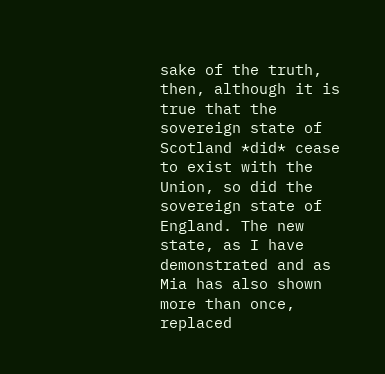sake of the truth, then, although it is true that the sovereign state of Scotland *did* cease to exist with the Union, so did the sovereign state of England. The new state, as I have demonstrated and as Mia has also shown more than once, replaced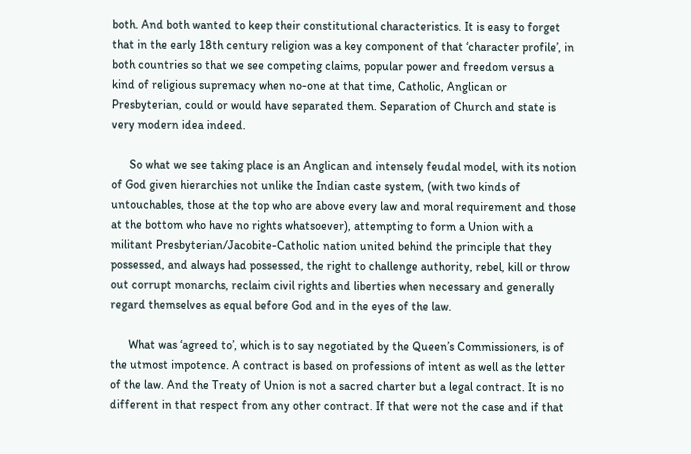both. And both wanted to keep their constitutional characteristics. It is easy to forget that in the early 18th century religion was a key component of that ‘character profile’, in both countries so that we see competing claims, popular power and freedom versus a kind of religious supremacy when no-one at that time, Catholic, Anglican or Presbyterian, could or would have separated them. Separation of Church and state is very modern idea indeed.

      So what we see taking place is an Anglican and intensely feudal model, with its notion of God given hierarchies not unlike the Indian caste system, (with two kinds of untouchables, those at the top who are above every law and moral requirement and those at the bottom who have no rights whatsoever), attempting to form a Union with a militant Presbyterian/Jacobite-Catholic nation united behind the principle that they possessed, and always had possessed, the right to challenge authority, rebel, kill or throw out corrupt monarchs, reclaim civil rights and liberties when necessary and generally regard themselves as equal before God and in the eyes of the law.

      What was ‘agreed to’, which is to say negotiated by the Queen’s Commissioners, is of the utmost impotence. A contract is based on professions of intent as well as the letter of the law. And the Treaty of Union is not a sacred charter but a legal contract. It is no different in that respect from any other contract. If that were not the case and if that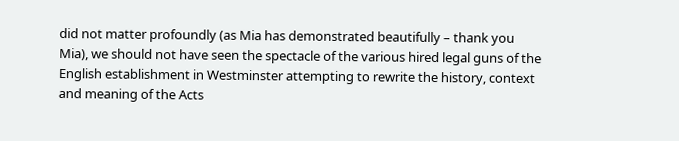did not matter profoundly (as Mia has demonstrated beautifully – thank you Mia), we should not have seen the spectacle of the various hired legal guns of the English establishment in Westminster attempting to rewrite the history, context and meaning of the Acts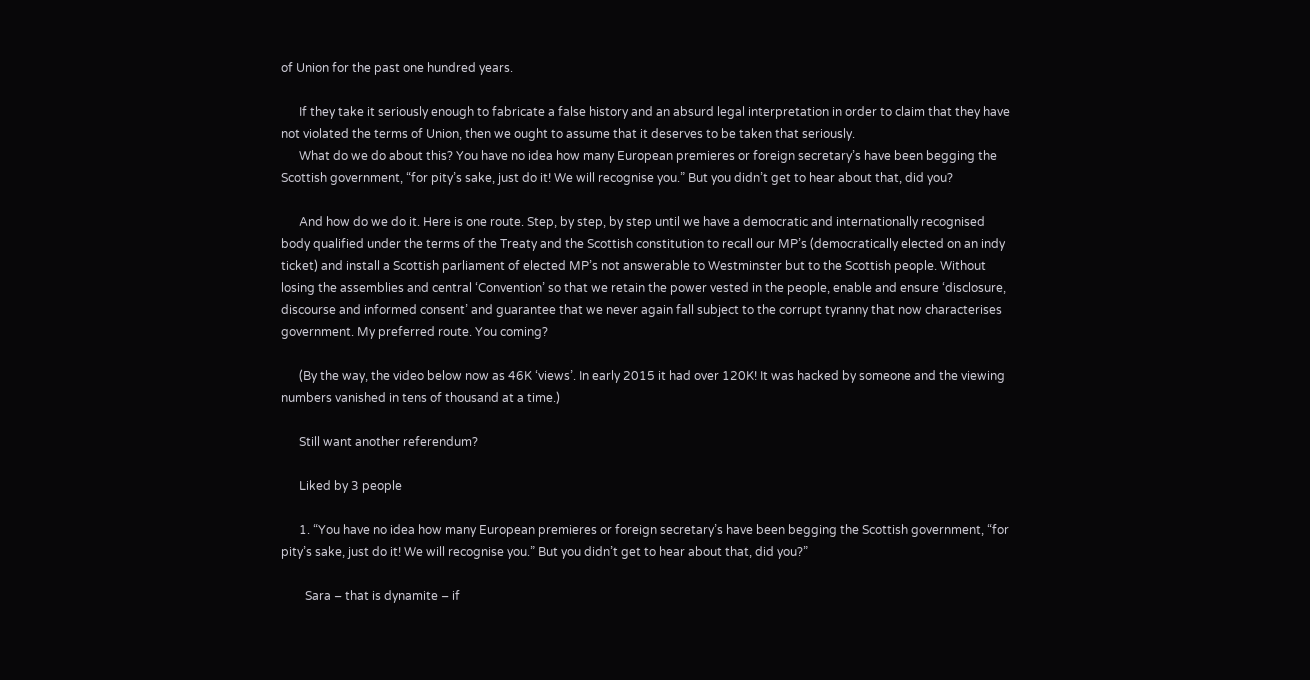of Union for the past one hundred years.

      If they take it seriously enough to fabricate a false history and an absurd legal interpretation in order to claim that they have not violated the terms of Union, then we ought to assume that it deserves to be taken that seriously.
      What do we do about this? You have no idea how many European premieres or foreign secretary’s have been begging the Scottish government, “for pity’s sake, just do it! We will recognise you.” But you didn’t get to hear about that, did you?

      And how do we do it. Here is one route. Step, by step, by step until we have a democratic and internationally recognised body qualified under the terms of the Treaty and the Scottish constitution to recall our MP’s (democratically elected on an indy ticket) and install a Scottish parliament of elected MP’s not answerable to Westminster but to the Scottish people. Without losing the assemblies and central ‘Convention’ so that we retain the power vested in the people, enable and ensure ‘disclosure, discourse and informed consent’ and guarantee that we never again fall subject to the corrupt tyranny that now characterises government. My preferred route. You coming?

      (By the way, the video below now as 46K ‘views’. In early 2015 it had over 120K! It was hacked by someone and the viewing numbers vanished in tens of thousand at a time.)

      Still want another referendum?

      Liked by 3 people

      1. “You have no idea how many European premieres or foreign secretary’s have been begging the Scottish government, “for pity’s sake, just do it! We will recognise you.” But you didn’t get to hear about that, did you?”

        Sara – that is dynamite – if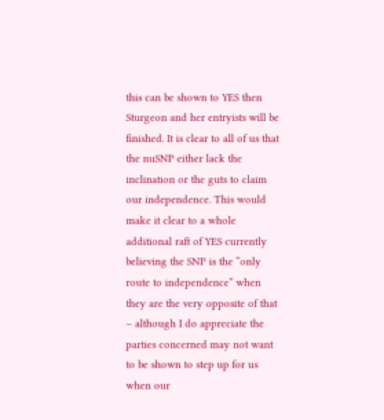this can be shown to YES then Sturgeon and her entryists will be finished. It is clear to all of us that the nuSNP either lack the inclination or the guts to claim our independence. This would make it clear to a whole additional raft of YES currently believing the SNP is the “only route to independence” when they are the very opposite of that – although I do appreciate the parties concerned may not want to be shown to step up for us when our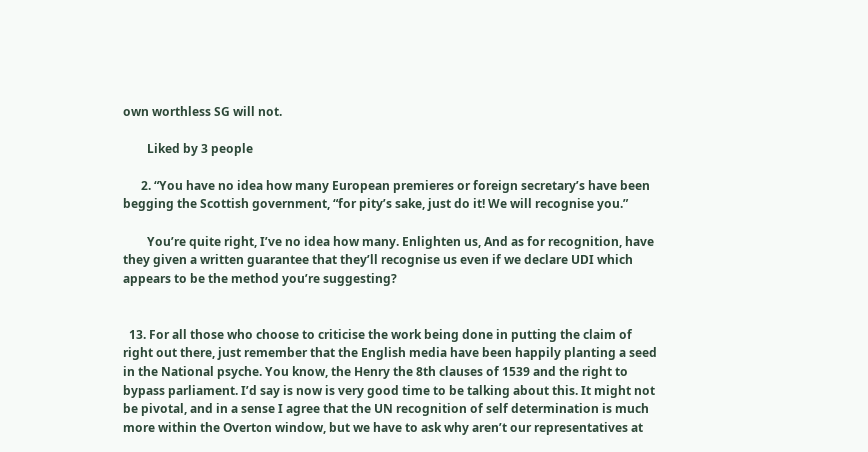own worthless SG will not.

        Liked by 3 people

      2. “You have no idea how many European premieres or foreign secretary’s have been begging the Scottish government, “for pity’s sake, just do it! We will recognise you.”

        You’re quite right, I’ve no idea how many. Enlighten us, And as for recognition, have they given a written guarantee that they’ll recognise us even if we declare UDI which appears to be the method you’re suggesting?


  13. For all those who choose to criticise the work being done in putting the claim of right out there, just remember that the English media have been happily planting a seed in the National psyche. You know, the Henry the 8th clauses of 1539 and the right to bypass parliament. I’d say is now is very good time to be talking about this. It might not be pivotal, and in a sense I agree that the UN recognition of self determination is much more within the Overton window, but we have to ask why aren’t our representatives at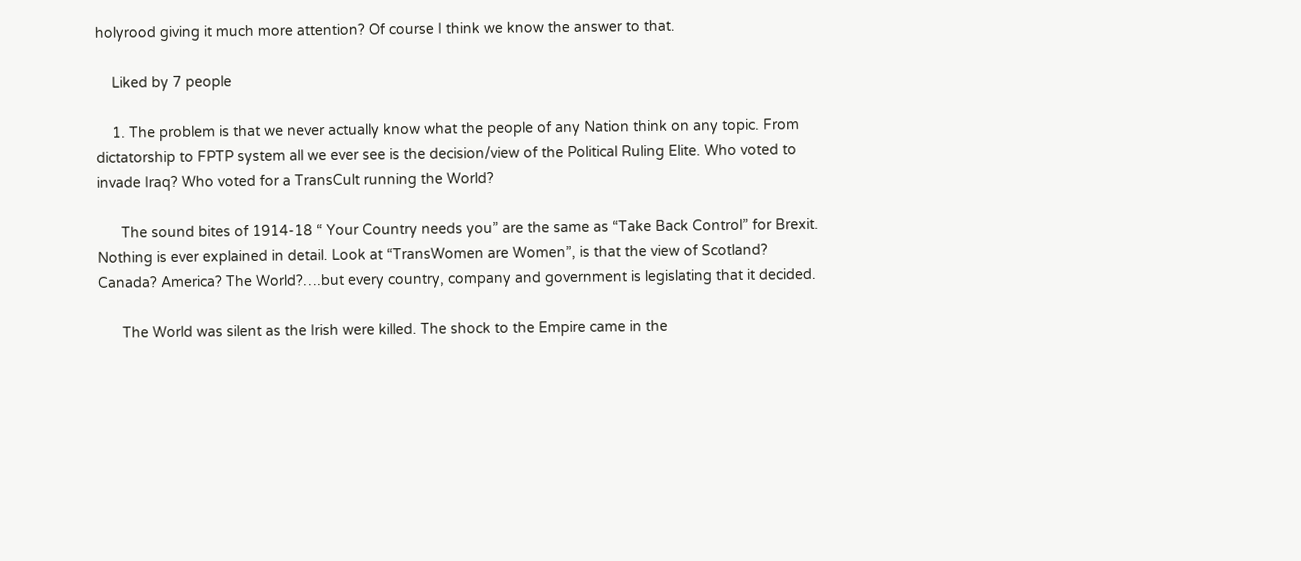holyrood giving it much more attention? Of course I think we know the answer to that.

    Liked by 7 people

    1. The problem is that we never actually know what the people of any Nation think on any topic. From dictatorship to FPTP system all we ever see is the decision/view of the Political Ruling Elite. Who voted to invade Iraq? Who voted for a TransCult running the World?

      The sound bites of 1914-18 “ Your Country needs you” are the same as “Take Back Control” for Brexit. Nothing is ever explained in detail. Look at “TransWomen are Women”, is that the view of Scotland? Canada? America? The World?….but every country, company and government is legislating that it decided.

      The World was silent as the Irish were killed. The shock to the Empire came in the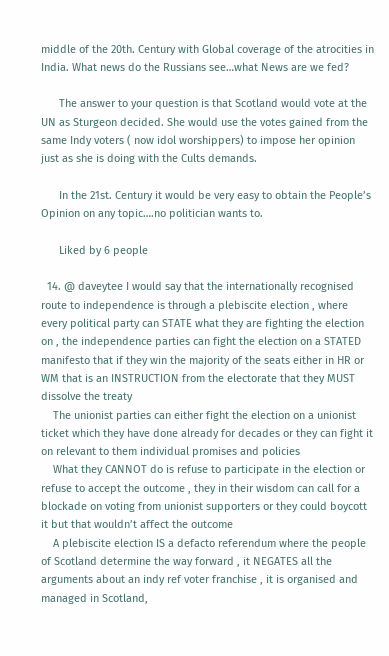middle of the 20th. Century with Global coverage of the atrocities in India. What news do the Russians see…what News are we fed?

      The answer to your question is that Scotland would vote at the UN as Sturgeon decided. She would use the votes gained from the same Indy voters ( now idol worshippers) to impose her opinion just as she is doing with the Cults demands.

      In the 21st. Century it would be very easy to obtain the People’s Opinion on any topic….no politician wants to.

      Liked by 6 people

  14. @ daveytee I would say that the internationally recognised route to independence is through a plebiscite election , where every political party can STATE what they are fighting the election on , the independence parties can fight the election on a STATED manifesto that if they win the majority of the seats either in HR or WM that is an INSTRUCTION from the electorate that they MUST dissolve the treaty
    The unionist parties can either fight the election on a unionist ticket which they have done already for decades or they can fight it on relevant to them individual promises and policies
    What they CANNOT do is refuse to participate in the election or refuse to accept the outcome , they in their wisdom can call for a blockade on voting from unionist supporters or they could boycott it but that wouldn’t affect the outcome
    A plebiscite election IS a defacto referendum where the people of Scotland determine the way forward , it NEGATES all the arguments about an indy ref voter franchise , it is organised and managed in Scotland,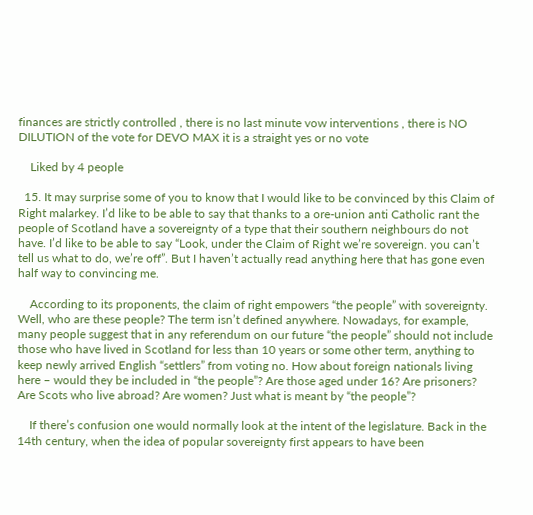finances are strictly controlled , there is no last minute vow interventions , there is NO DILUTION of the vote for DEVO MAX it is a straight yes or no vote

    Liked by 4 people

  15. It may surprise some of you to know that I would like to be convinced by this Claim of Right malarkey. I’d like to be able to say that thanks to a ore-union anti Catholic rant the people of Scotland have a sovereignty of a type that their southern neighbours do not have. I’d like to be able to say “Look, under the Claim of Right we’re sovereign. you can’t tell us what to do, we’re off”. But I haven’t actually read anything here that has gone even half way to convincing me.

    According to its proponents, the claim of right empowers “the people” with sovereignty. Well, who are these people? The term isn’t defined anywhere. Nowadays, for example, many people suggest that in any referendum on our future “the people” should not include those who have lived in Scotland for less than 10 years or some other term, anything to keep newly arrived English “settlers” from voting no. How about foreign nationals living here – would they be included in “the people”? Are those aged under 16? Are prisoners? Are Scots who live abroad? Are women? Just what is meant by “the people”?

    If there’s confusion one would normally look at the intent of the legislature. Back in the 14th century, when the idea of popular sovereignty first appears to have been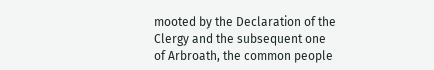mooted by the Declaration of the Clergy and the subsequent one of Arbroath, the common people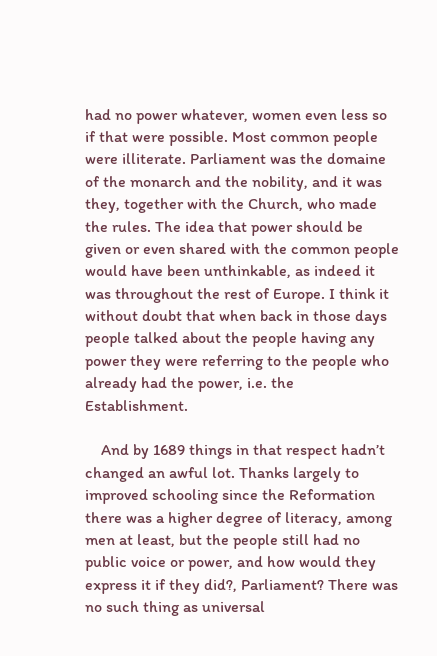had no power whatever, women even less so if that were possible. Most common people were illiterate. Parliament was the domaine of the monarch and the nobility, and it was they, together with the Church, who made the rules. The idea that power should be given or even shared with the common people would have been unthinkable, as indeed it was throughout the rest of Europe. I think it without doubt that when back in those days people talked about the people having any power they were referring to the people who already had the power, i.e. the Establishment.

    And by 1689 things in that respect hadn’t changed an awful lot. Thanks largely to improved schooling since the Reformation there was a higher degree of literacy, among men at least, but the people still had no public voice or power, and how would they express it if they did?, Parliament? There was no such thing as universal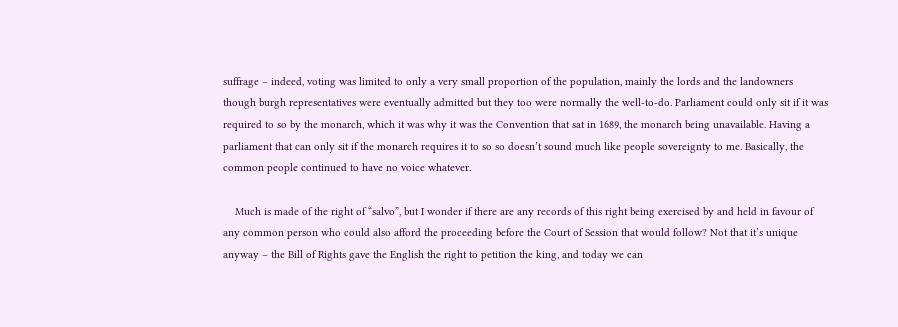suffrage – indeed, voting was limited to only a very small proportion of the population, mainly the lords and the landowners though burgh representatives were eventually admitted but they too were normally the well-to-do. Parliament could only sit if it was required to so by the monarch, which it was why it was the Convention that sat in 1689, the monarch being unavailable. Having a parliament that can only sit if the monarch requires it to so so doesn’t sound much like people sovereignty to me. Basically, the common people continued to have no voice whatever.

    Much is made of the right of “salvo”, but I wonder if there are any records of this right being exercised by and held in favour of any common person who could also afford the proceeding before the Court of Session that would follow? Not that it’s unique anyway – the Bill of Rights gave the English the right to petition the king, and today we can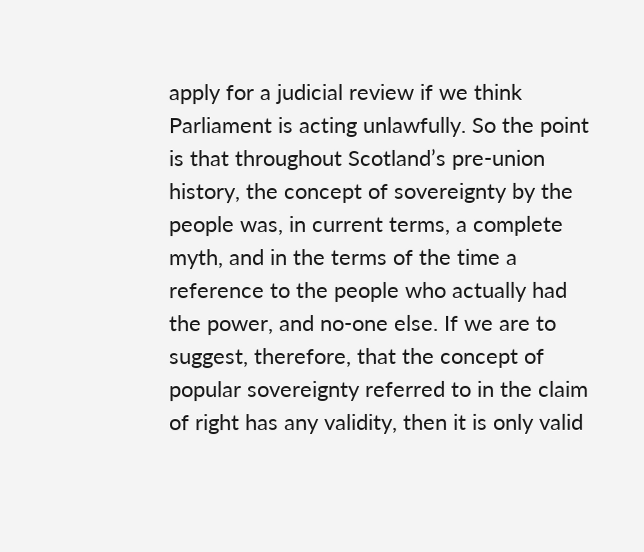apply for a judicial review if we think Parliament is acting unlawfully. So the point is that throughout Scotland’s pre-union history, the concept of sovereignty by the people was, in current terms, a complete myth, and in the terms of the time a reference to the people who actually had the power, and no-one else. If we are to suggest, therefore, that the concept of popular sovereignty referred to in the claim of right has any validity, then it is only valid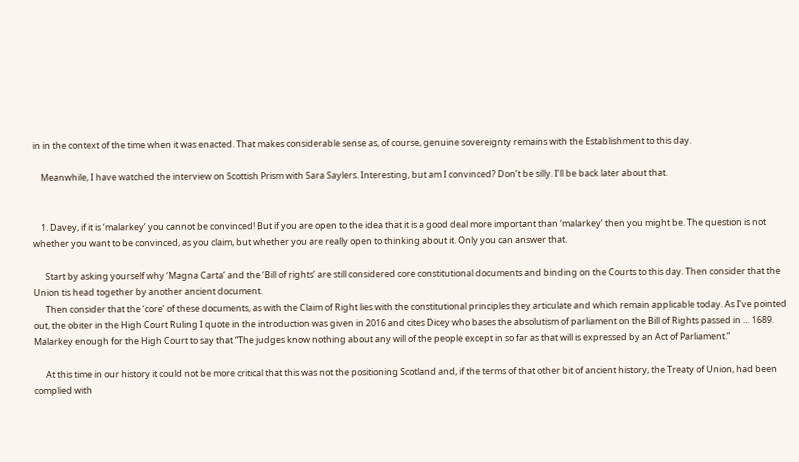in in the context of the time when it was enacted. That makes considerable sense as, of course, genuine sovereignty remains with the Establishment to this day.

    Meanwhile, I have watched the interview on Scottish Prism with Sara Saylers. Interesting, but am I convinced? Don’t be silly. I’ll be back later about that.


    1. Davey, if it is ‘malarkey’ you cannot be convinced! But if you are open to the idea that it is a good deal more important than ‘malarkey’ then you might be. The question is not whether you want to be convinced, as you claim, but whether you are really open to thinking about it. Only you can answer that.

      Start by asking yourself why ‘Magna Carta’ and the ‘Bill of rights’ are still considered core constitutional documents and binding on the Courts to this day. Then consider that the Union tis head together by another ancient document.
      Then consider that the ‘core’ of these documents, as with the Claim of Right lies with the constitutional principles they articulate and which remain applicable today. As I’ve pointed out, the obiter in the High Court Ruling I quote in the introduction was given in 2016 and cites Dicey who bases the absolutism of parliament on the Bill of Rights passed in … 1689. Malarkey enough for the High Court to say that “The judges know nothing about any will of the people except in so far as that will is expressed by an Act of Parliament.”

      At this time in our history it could not be more critical that this was not the positioning Scotland and, if the terms of that other bit of ancient history, the Treaty of Union, had been complied with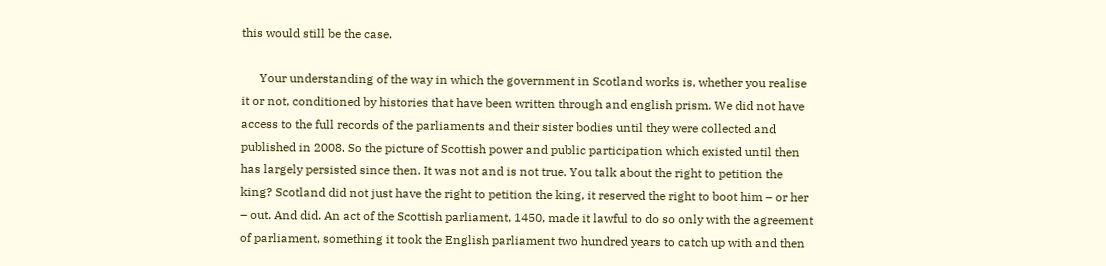this would still be the case.

      Your understanding of the way in which the government in Scotland works is, whether you realise it or not, conditioned by histories that have been written through and english prism. We did not have access to the full records of the parliaments and their sister bodies until they were collected and published in 2008. So the picture of Scottish power and public participation which existed until then has largely persisted since then. It was not and is not true. You talk about the right to petition the king? Scotland did not just have the right to petition the king, it reserved the right to boot him – or her – out. And did. An act of the Scottish parliament, 1450, made it lawful to do so only with the agreement of parliament, something it took the English parliament two hundred years to catch up with and then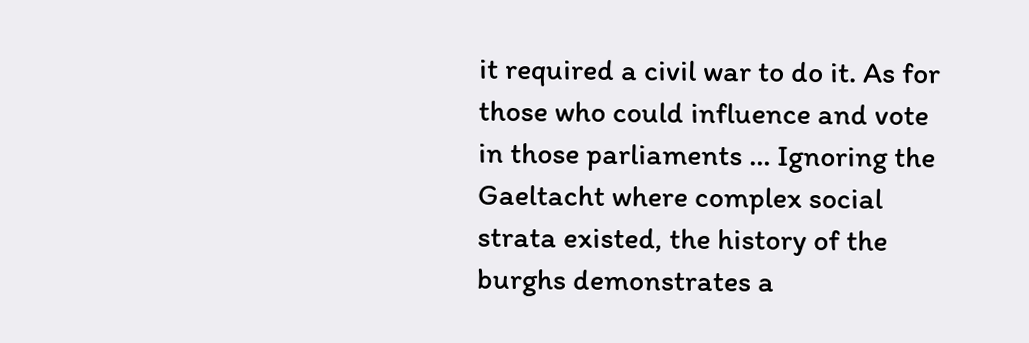it required a civil war to do it. As for those who could influence and vote in those parliaments … Ignoring the Gaeltacht where complex social strata existed, the history of the burghs demonstrates a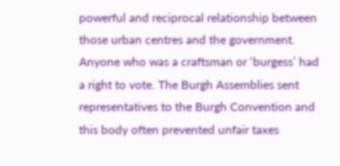powerful and reciprocal relationship between those urban centres and the government. Anyone who was a craftsman or ‘burgess’ had a right to vote. The Burgh Assemblies sent representatives to the Burgh Convention and this body often prevented unfair taxes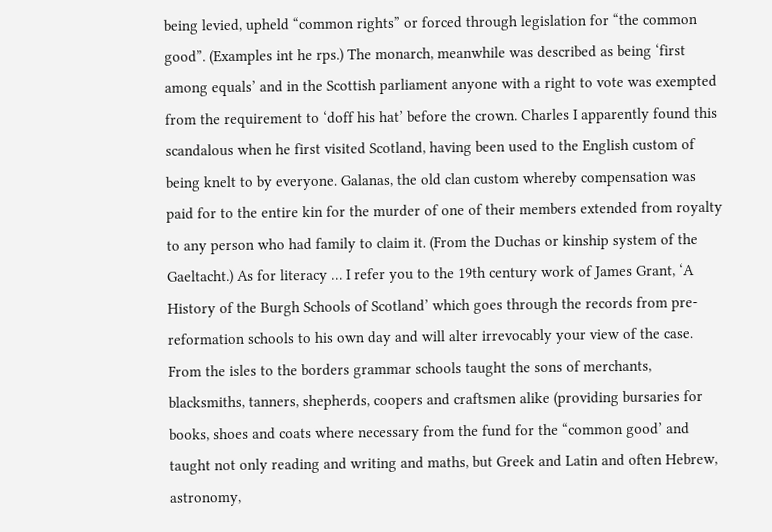being levied, upheld “common rights” or forced through legislation for “the common good”. (Examples int he rps.) The monarch, meanwhile was described as being ‘first among equals’ and in the Scottish parliament anyone with a right to vote was exempted from the requirement to ‘doff his hat’ before the crown. Charles I apparently found this scandalous when he first visited Scotland, having been used to the English custom of being knelt to by everyone. Galanas, the old clan custom whereby compensation was paid for to the entire kin for the murder of one of their members extended from royalty to any person who had family to claim it. (From the Duchas or kinship system of the Gaeltacht.) As for literacy … I refer you to the 19th century work of James Grant, ‘A History of the Burgh Schools of Scotland’ which goes through the records from pre-reformation schools to his own day and will alter irrevocably your view of the case. From the isles to the borders grammar schools taught the sons of merchants, blacksmiths, tanners, shepherds, coopers and craftsmen alike (providing bursaries for books, shoes and coats where necessary from the fund for the “common good’ and taught not only reading and writing and maths, but Greek and Latin and often Hebrew, astronomy,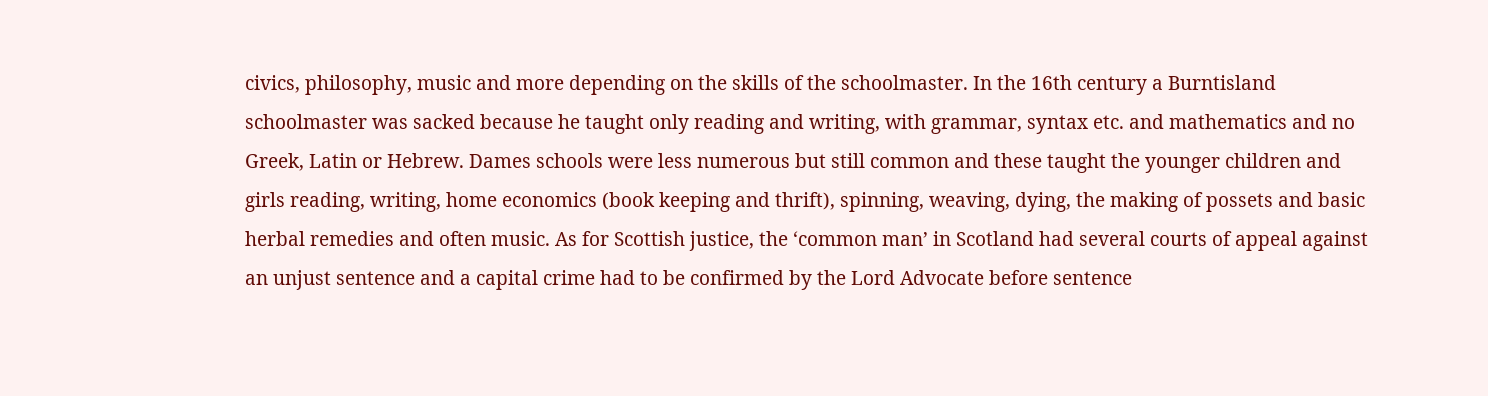civics, philosophy, music and more depending on the skills of the schoolmaster. In the 16th century a Burntisland schoolmaster was sacked because he taught only reading and writing, with grammar, syntax etc. and mathematics and no Greek, Latin or Hebrew. Dames schools were less numerous but still common and these taught the younger children and girls reading, writing, home economics (book keeping and thrift), spinning, weaving, dying, the making of possets and basic herbal remedies and often music. As for Scottish justice, the ‘common man’ in Scotland had several courts of appeal against an unjust sentence and a capital crime had to be confirmed by the Lord Advocate before sentence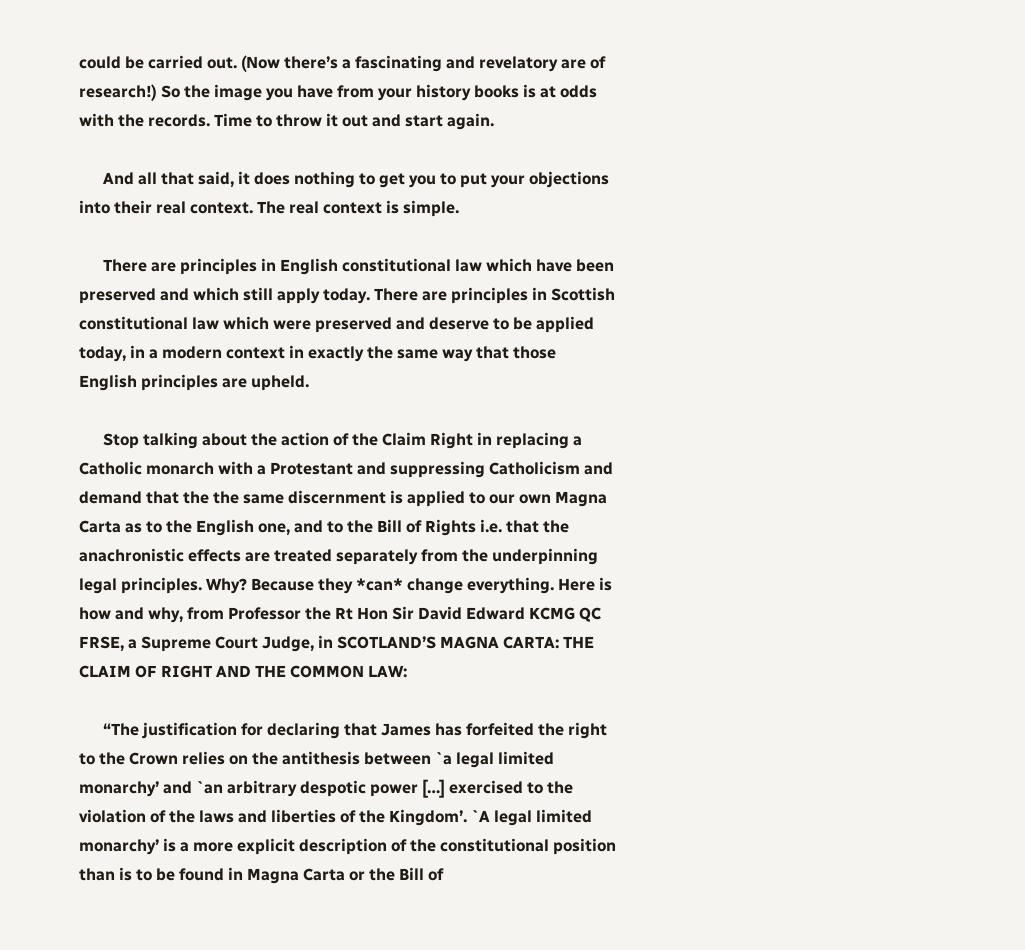could be carried out. (Now there’s a fascinating and revelatory are of research!) So the image you have from your history books is at odds with the records. Time to throw it out and start again.

      And all that said, it does nothing to get you to put your objections into their real context. The real context is simple.

      There are principles in English constitutional law which have been preserved and which still apply today. There are principles in Scottish constitutional law which were preserved and deserve to be applied today, in a modern context in exactly the same way that those English principles are upheld.

      Stop talking about the action of the Claim Right in replacing a Catholic monarch with a Protestant and suppressing Catholicism and demand that the the same discernment is applied to our own Magna Carta as to the English one, and to the Bill of Rights i.e. that the anachronistic effects are treated separately from the underpinning legal principles. Why? Because they *can* change everything. Here is how and why, from Professor the Rt Hon Sir David Edward KCMG QC FRSE, a Supreme Court Judge, in SCOTLAND’S MAGNA CARTA: THE CLAIM OF RIGHT AND THE COMMON LAW:

      “The justification for declaring that James has forfeited the right to the Crown relies on the antithesis between `a legal limited monarchy’ and `an arbitrary despotic power […] exercised to the violation of the laws and liberties of the Kingdom’. `A legal limited monarchy’ is a more explicit description of the constitutional position than is to be found in Magna Carta or the Bill of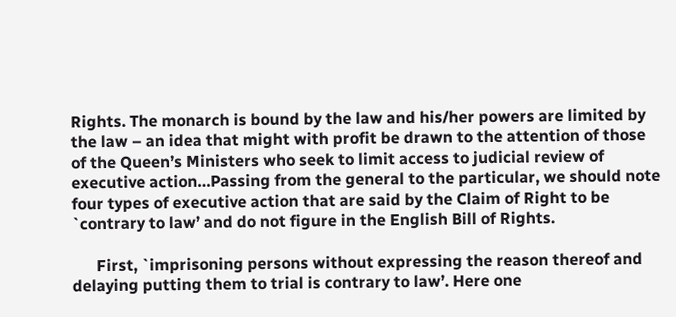Rights. The monarch is bound by the law and his/her powers are limited by the law – an idea that might with profit be drawn to the attention of those of the Queen’s Ministers who seek to limit access to judicial review of executive action…Passing from the general to the particular, we should note four types of executive action that are said by the Claim of Right to be `contrary to law’ and do not figure in the English Bill of Rights.

      First, `imprisoning persons without expressing the reason thereof and delaying putting them to trial is contrary to law’. Here one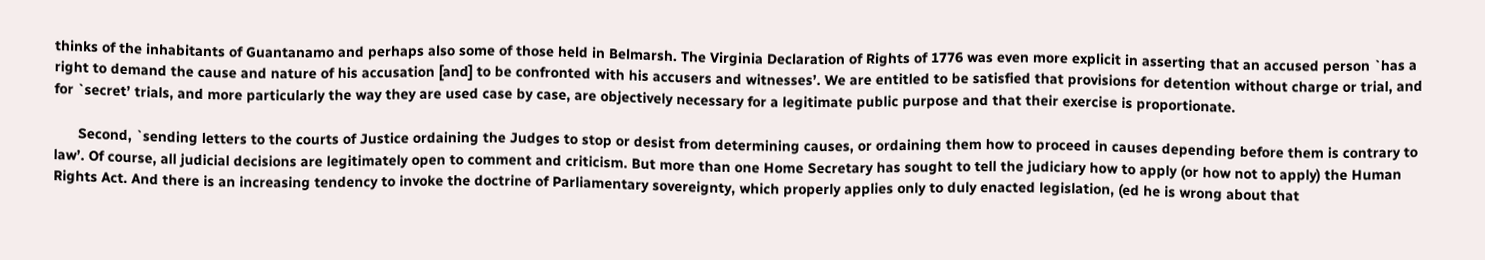thinks of the inhabitants of Guantanamo and perhaps also some of those held in Belmarsh. The Virginia Declaration of Rights of 1776 was even more explicit in asserting that an accused person `has a right to demand the cause and nature of his accusation [and] to be confronted with his accusers and witnesses’. We are entitled to be satisfied that provisions for detention without charge or trial, and for `secret’ trials, and more particularly the way they are used case by case, are objectively necessary for a legitimate public purpose and that their exercise is proportionate.

      Second, `sending letters to the courts of Justice ordaining the Judges to stop or desist from determining causes, or ordaining them how to proceed in causes depending before them is contrary to law’. Of course, all judicial decisions are legitimately open to comment and criticism. But more than one Home Secretary has sought to tell the judiciary how to apply (or how not to apply) the Human Rights Act. And there is an increasing tendency to invoke the doctrine of Parliamentary sovereignty, which properly applies only to duly enacted legislation, (ed he is wrong about that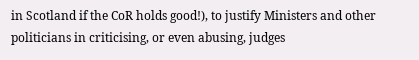in Scotland if the CoR holds good!), to justify Ministers and other politicians in criticising, or even abusing, judges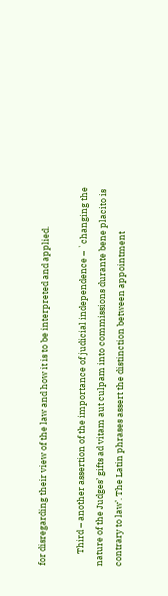for disregarding their view of the law and how it is to be interpreted and applied.

      Third – another assertion of the importance of judicial independence – `changing the nature of the Judges’ gifts ad vitam aut culpam into commissions durante bene placito is contrary to law’. The Latin phrases assert the distinction between appointment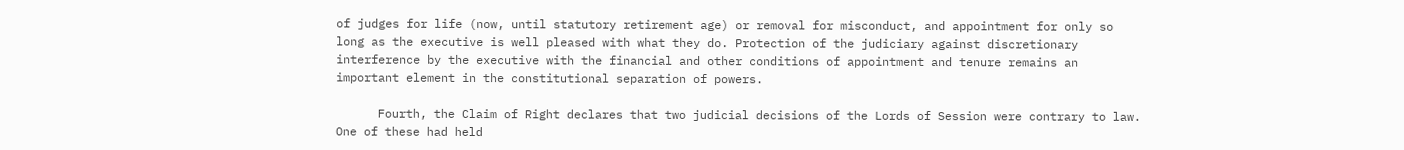of judges for life (now, until statutory retirement age) or removal for misconduct, and appointment for only so long as the executive is well pleased with what they do. Protection of the judiciary against discretionary interference by the executive with the financial and other conditions of appointment and tenure remains an important element in the constitutional separation of powers.

      Fourth, the Claim of Right declares that two judicial decisions of the Lords of Session were contrary to law. One of these had held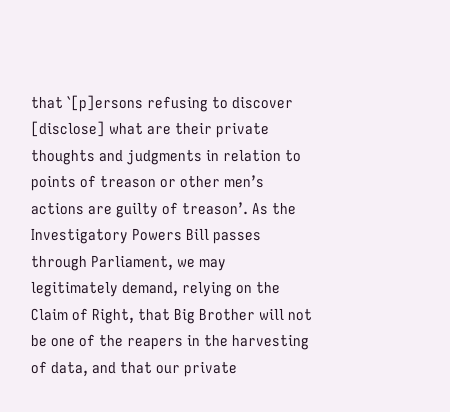that `[p]ersons refusing to discover [disclose] what are their private thoughts and judgments in relation to points of treason or other men’s actions are guilty of treason’. As the Investigatory Powers Bill passes through Parliament, we may legitimately demand, relying on the Claim of Right, that Big Brother will not be one of the reapers in the harvesting of data, and that our private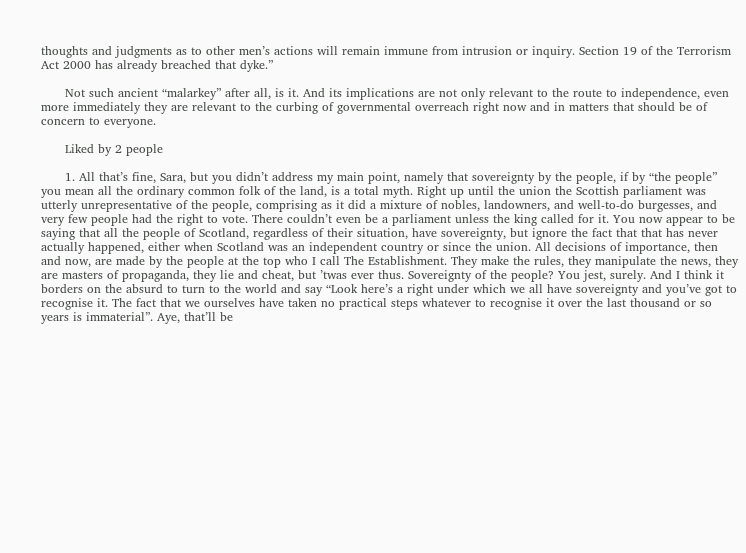thoughts and judgments as to other men’s actions will remain immune from intrusion or inquiry. Section 19 of the Terrorism Act 2000 has already breached that dyke.”

      Not such ancient “malarkey” after all, is it. And its implications are not only relevant to the route to independence, even more immediately they are relevant to the curbing of governmental overreach right now and in matters that should be of concern to everyone.

      Liked by 2 people

      1. All that’s fine, Sara, but you didn’t address my main point, namely that sovereignty by the people, if by “the people” you mean all the ordinary common folk of the land, is a total myth. Right up until the union the Scottish parliament was utterly unrepresentative of the people, comprising as it did a mixture of nobles, landowners, and well-to-do burgesses, and very few people had the right to vote. There couldn’t even be a parliament unless the king called for it. You now appear to be saying that all the people of Scotland, regardless of their situation, have sovereignty, but ignore the fact that that has never actually happened, either when Scotland was an independent country or since the union. All decisions of importance, then and now, are made by the people at the top who I call The Establishment. They make the rules, they manipulate the news, they are masters of propaganda, they lie and cheat, but ’twas ever thus. Sovereignty of the people? You jest, surely. And I think it borders on the absurd to turn to the world and say “Look here’s a right under which we all have sovereignty and you’ve got to recognise it. The fact that we ourselves have taken no practical steps whatever to recognise it over the last thousand or so years is immaterial”. Aye, that’ll be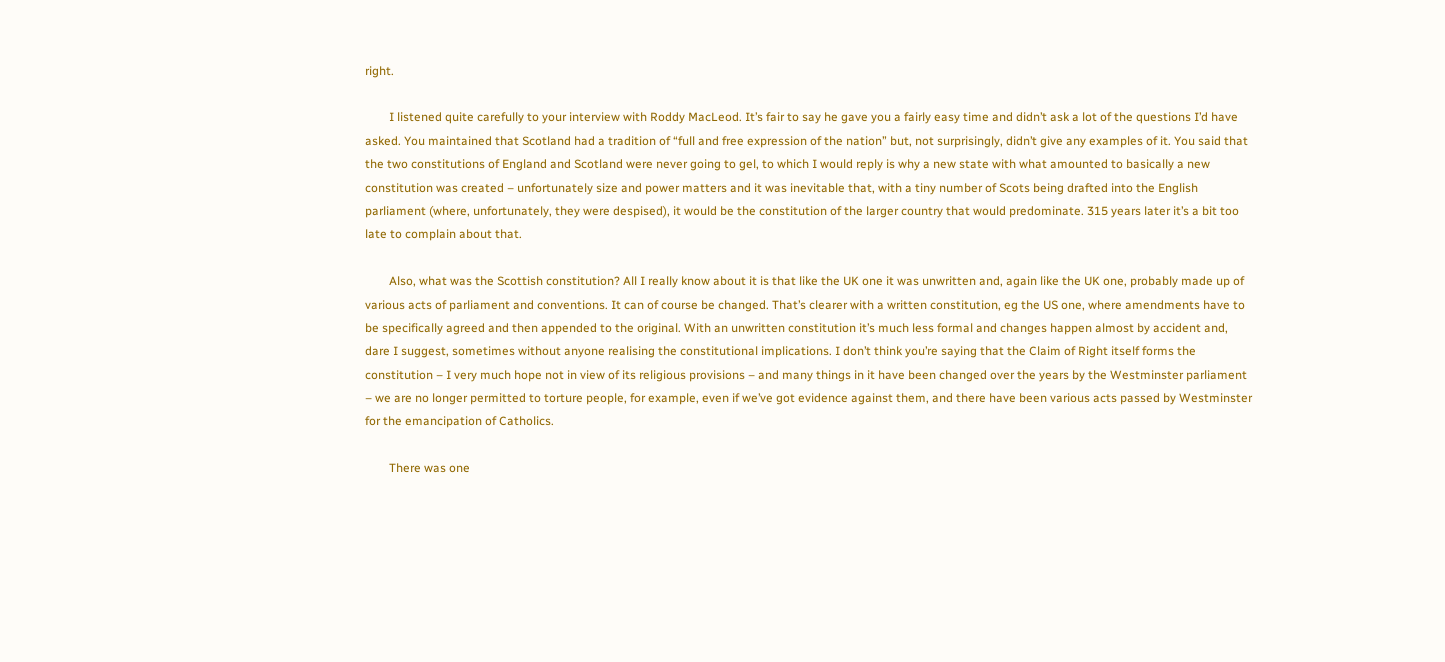right.

        I listened quite carefully to your interview with Roddy MacLeod. It’s fair to say he gave you a fairly easy time and didn’t ask a lot of the questions I’d have asked. You maintained that Scotland had a tradition of “full and free expression of the nation” but, not surprisingly, didn’t give any examples of it. You said that the two constitutions of England and Scotland were never going to gel, to which I would reply is why a new state with what amounted to basically a new constitution was created – unfortunately size and power matters and it was inevitable that, with a tiny number of Scots being drafted into the English parliament (where, unfortunately, they were despised), it would be the constitution of the larger country that would predominate. 315 years later it’s a bit too late to complain about that.

        Also, what was the Scottish constitution? All I really know about it is that like the UK one it was unwritten and, again like the UK one, probably made up of various acts of parliament and conventions. It can of course be changed. That’s clearer with a written constitution, eg the US one, where amendments have to be specifically agreed and then appended to the original. With an unwritten constitution it’s much less formal and changes happen almost by accident and, dare I suggest, sometimes without anyone realising the constitutional implications. I don’t think you’re saying that the Claim of Right itself forms the constitution – I very much hope not in view of its religious provisions – and many things in it have been changed over the years by the Westminster parliament – we are no longer permitted to torture people, for example, even if we’ve got evidence against them, and there have been various acts passed by Westminster for the emancipation of Catholics.

        There was one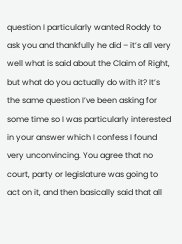question I particularly wanted Roddy to ask you and thankfully he did – it’s all very well what is said about the Claim of Right, but what do you actually do with it? It’s the same question I’ve been asking for some time so I was particularly interested in your answer which I confess I found very unconvincing. You agree that no court, party or legislature was going to act on it, and then basically said that all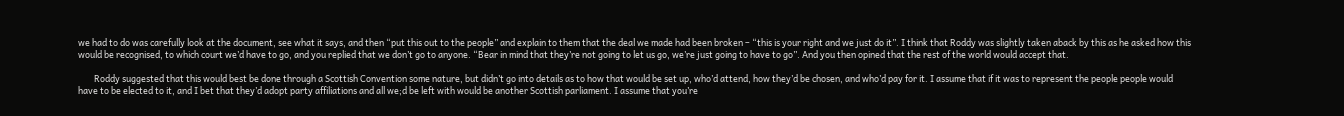we had to do was carefully look at the document, see what it says, and then “put this out to the people” and explain to them that the deal we made had been broken – “this is your right and we just do it”. I think that Roddy was slightly taken aback by this as he asked how this would be recognised, to which court we’d have to go, and you replied that we don’t go to anyone. “Bear in mind that they’re not going to let us go, we’re just going to have to go”. And you then opined that the rest of the world would accept that.

        Roddy suggested that this would best be done through a Scottish Convention some nature, but didn’t go into details as to how that would be set up, who’d attend, how they’d be chosen, and who’d pay for it. I assume that if it was to represent the people people would have to be elected to it, and I bet that they’d adopt party affiliations and all we;d be left with would be another Scottish parliament. I assume that you’re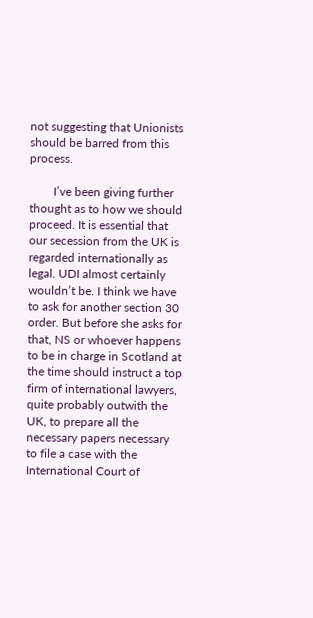not suggesting that Unionists should be barred from this process.

        I’ve been giving further thought as to how we should proceed. It is essential that our secession from the UK is regarded internationally as legal. UDI almost certainly wouldn’t be. I think we have to ask for another section 30 order. But before she asks for that, NS or whoever happens to be in charge in Scotland at the time should instruct a top firm of international lawyers, quite probably outwith the UK, to prepare all the necessary papers necessary to file a case with the International Court of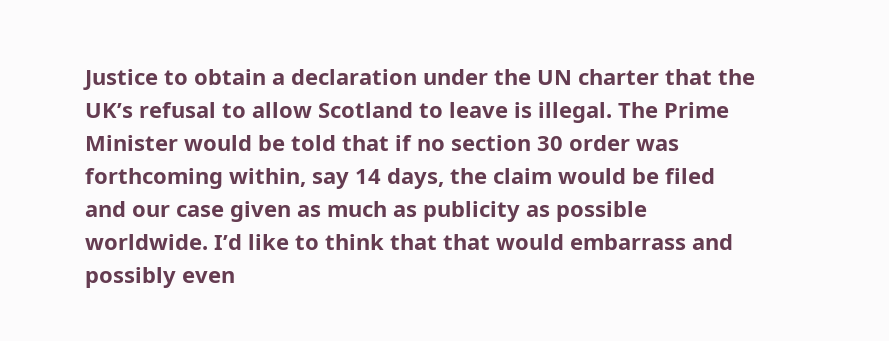Justice to obtain a declaration under the UN charter that the UK’s refusal to allow Scotland to leave is illegal. The Prime Minister would be told that if no section 30 order was forthcoming within, say 14 days, the claim would be filed and our case given as much as publicity as possible worldwide. I’d like to think that that would embarrass and possibly even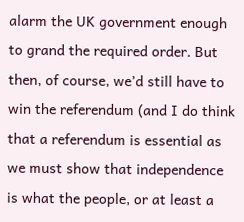alarm the UK government enough to grand the required order. But then, of course, we’d still have to win the referendum (and I do think that a referendum is essential as we must show that independence is what the people, or at least a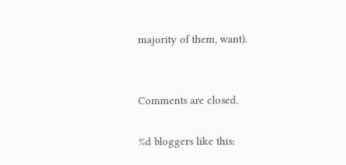majority of them, want).


Comments are closed.

%d bloggers like this: